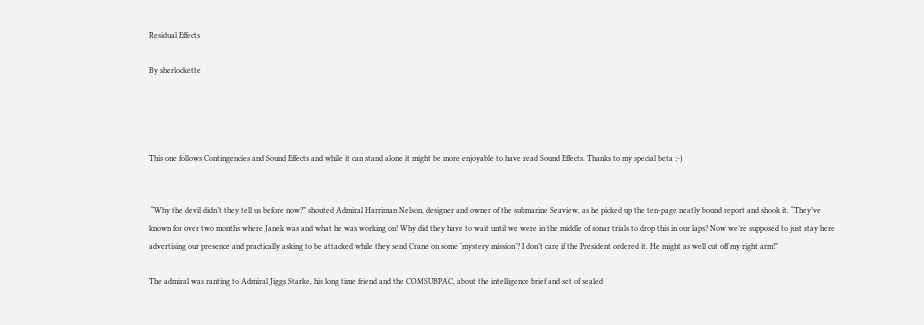Residual Effects

By sherlockette




This one follows Contingencies and Sound Effects and while it can stand alone it might be more enjoyable to have read Sound Effects. Thanks to my special beta ;-)


 “Why the devil didn’t they tell us before now?” shouted Admiral Harriman Nelson, designer and owner of the submarine Seaview, as he picked up the ten-page neatly bound report and shook it. “They’ve known for over two months where Janek was and what he was working on! Why did they have to wait until we were in the middle of sonar trials to drop this in our laps? Now we’re supposed to just stay here advertising our presence and practically asking to be attacked while they send Crane on some ‘mystery mission’? I don’t care if the President ordered it. He might as well cut off my right arm!”

The admiral was ranting to Admiral Jiggs Starke, his long time friend and the COMSUBPAC, about the intelligence brief and set of sealed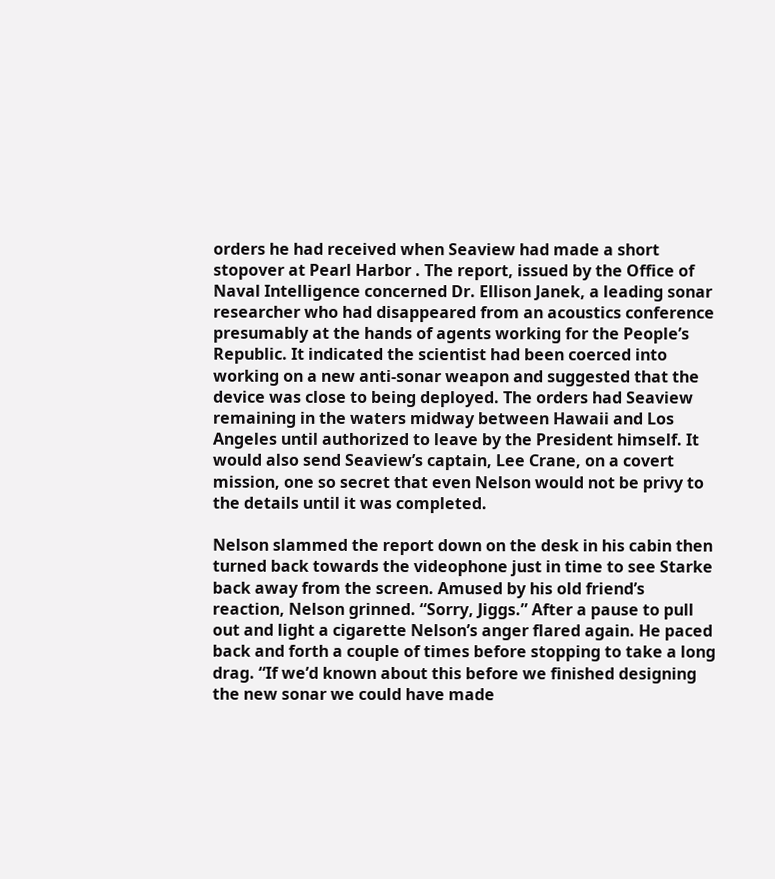orders he had received when Seaview had made a short stopover at Pearl Harbor . The report, issued by the Office of Naval Intelligence concerned Dr. Ellison Janek, a leading sonar researcher who had disappeared from an acoustics conference presumably at the hands of agents working for the People’s Republic. It indicated the scientist had been coerced into working on a new anti-sonar weapon and suggested that the device was close to being deployed. The orders had Seaview remaining in the waters midway between Hawaii and Los Angeles until authorized to leave by the President himself. It would also send Seaview’s captain, Lee Crane, on a covert mission, one so secret that even Nelson would not be privy to the details until it was completed.

Nelson slammed the report down on the desk in his cabin then turned back towards the videophone just in time to see Starke back away from the screen. Amused by his old friend’s reaction, Nelson grinned. “Sorry, Jiggs.” After a pause to pull out and light a cigarette Nelson’s anger flared again. He paced back and forth a couple of times before stopping to take a long drag. “If we’d known about this before we finished designing the new sonar we could have made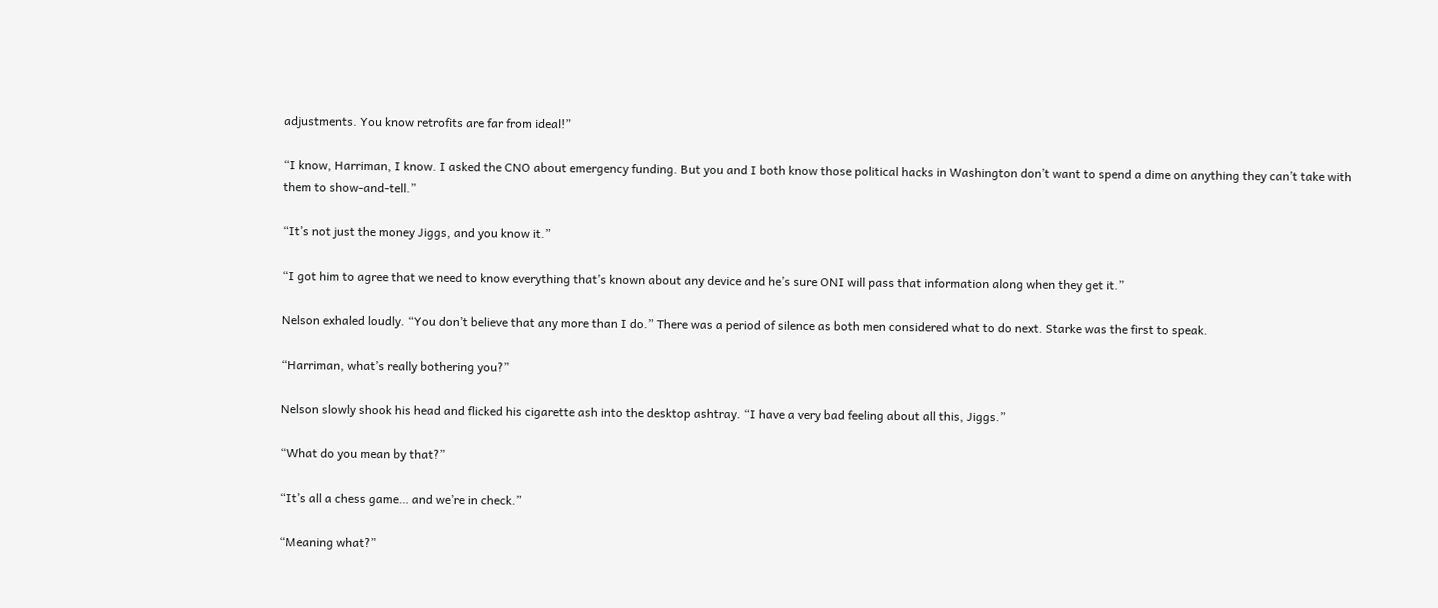adjustments. You know retrofits are far from ideal!”

“I know, Harriman, I know. I asked the CNO about emergency funding. But you and I both know those political hacks in Washington don’t want to spend a dime on anything they can’t take with them to show-and-tell.”

“It’s not just the money Jiggs, and you know it.”

“I got him to agree that we need to know everything that’s known about any device and he’s sure ONI will pass that information along when they get it.”

Nelson exhaled loudly. “You don’t believe that any more than I do.” There was a period of silence as both men considered what to do next. Starke was the first to speak.

“Harriman, what’s really bothering you?”

Nelson slowly shook his head and flicked his cigarette ash into the desktop ashtray. “I have a very bad feeling about all this, Jiggs.”

“What do you mean by that?”

“It’s all a chess game… and we’re in check.”

“Meaning what?”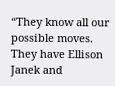“They know all our possible moves. They have Ellison Janek and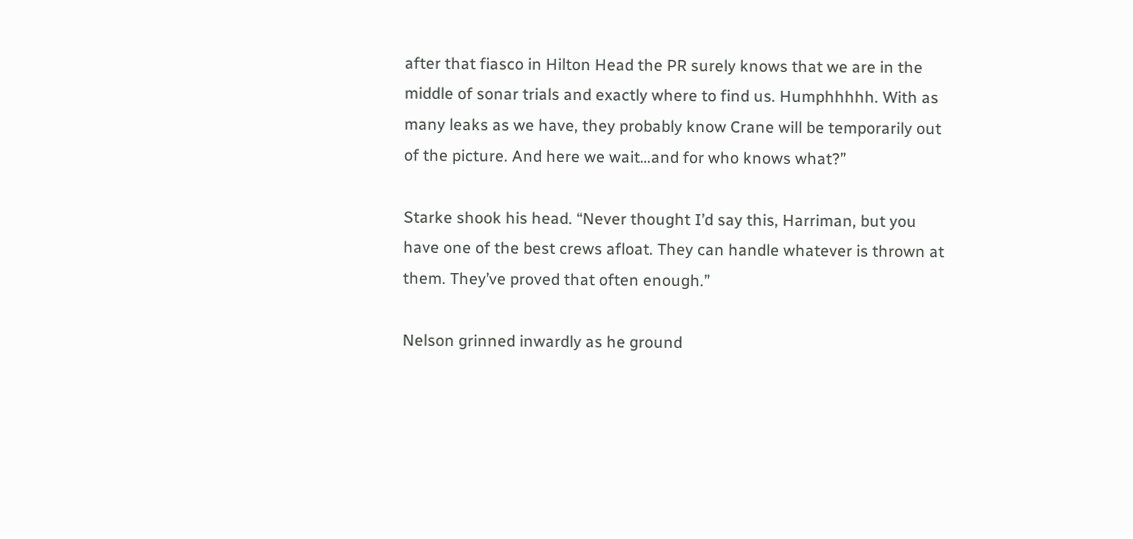after that fiasco in Hilton Head the PR surely knows that we are in the middle of sonar trials and exactly where to find us. Humphhhhh. With as many leaks as we have, they probably know Crane will be temporarily out of the picture. And here we wait…and for who knows what?”

Starke shook his head. “Never thought I’d say this, Harriman, but you have one of the best crews afloat. They can handle whatever is thrown at them. They’ve proved that often enough.”

Nelson grinned inwardly as he ground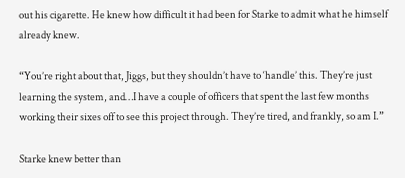out his cigarette. He knew how difficult it had been for Starke to admit what he himself already knew.

“You’re right about that, Jiggs, but they shouldn’t have to ‘handle’ this. They’re just learning the system, and…I have a couple of officers that spent the last few months working their sixes off to see this project through. They’re tired, and frankly, so am I.”

Starke knew better than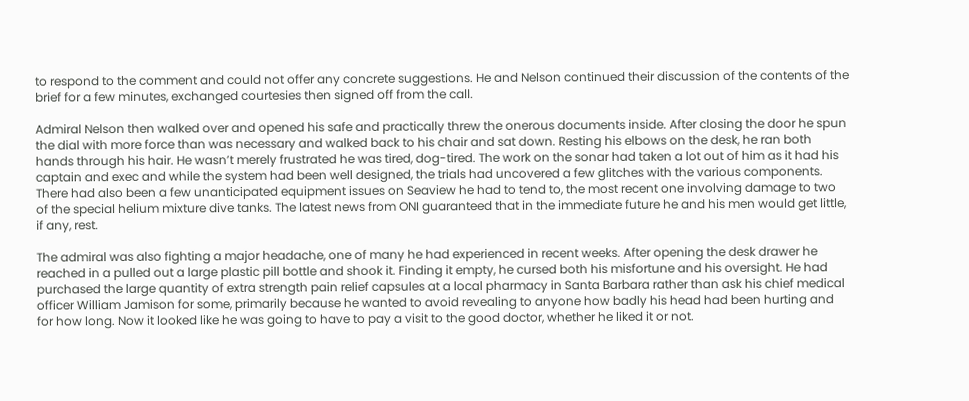to respond to the comment and could not offer any concrete suggestions. He and Nelson continued their discussion of the contents of the brief for a few minutes, exchanged courtesies then signed off from the call.

Admiral Nelson then walked over and opened his safe and practically threw the onerous documents inside. After closing the door he spun the dial with more force than was necessary and walked back to his chair and sat down. Resting his elbows on the desk, he ran both hands through his hair. He wasn’t merely frustrated he was tired, dog-tired. The work on the sonar had taken a lot out of him as it had his captain and exec and while the system had been well designed, the trials had uncovered a few glitches with the various components. There had also been a few unanticipated equipment issues on Seaview he had to tend to, the most recent one involving damage to two of the special helium mixture dive tanks. The latest news from ONI guaranteed that in the immediate future he and his men would get little, if any, rest.

The admiral was also fighting a major headache, one of many he had experienced in recent weeks. After opening the desk drawer he reached in a pulled out a large plastic pill bottle and shook it. Finding it empty, he cursed both his misfortune and his oversight. He had purchased the large quantity of extra strength pain relief capsules at a local pharmacy in Santa Barbara rather than ask his chief medical officer William Jamison for some, primarily because he wanted to avoid revealing to anyone how badly his head had been hurting and for how long. Now it looked like he was going to have to pay a visit to the good doctor, whether he liked it or not.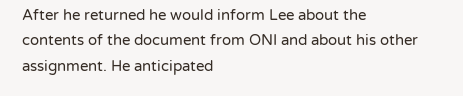After he returned he would inform Lee about the contents of the document from ONI and about his other assignment. He anticipated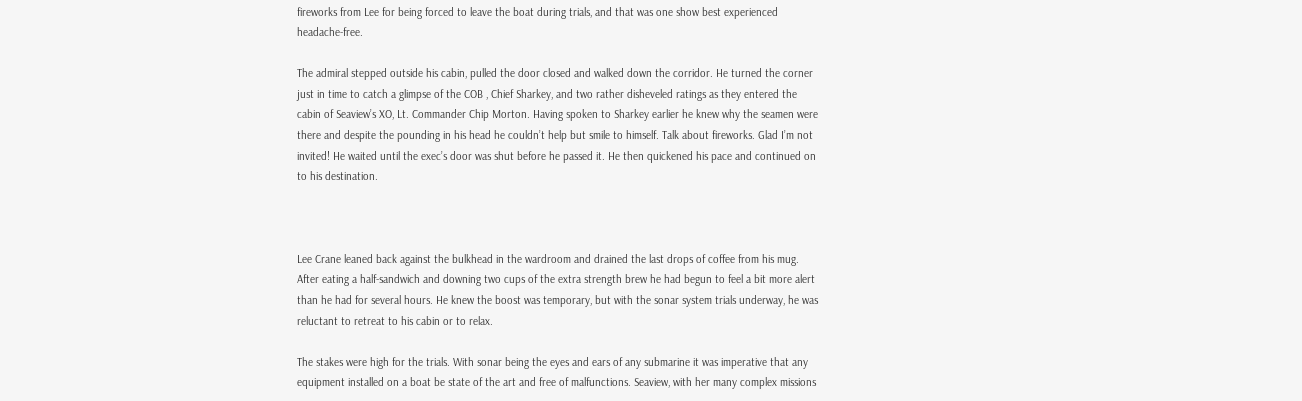fireworks from Lee for being forced to leave the boat during trials, and that was one show best experienced headache-free.

The admiral stepped outside his cabin, pulled the door closed and walked down the corridor. He turned the corner just in time to catch a glimpse of the COB , Chief Sharkey, and two rather disheveled ratings as they entered the cabin of Seaview’s XO, Lt. Commander Chip Morton. Having spoken to Sharkey earlier he knew why the seamen were there and despite the pounding in his head he couldn’t help but smile to himself. Talk about fireworks. Glad I’m not invited! He waited until the exec’s door was shut before he passed it. He then quickened his pace and continued on to his destination.



Lee Crane leaned back against the bulkhead in the wardroom and drained the last drops of coffee from his mug. After eating a half-sandwich and downing two cups of the extra strength brew he had begun to feel a bit more alert than he had for several hours. He knew the boost was temporary, but with the sonar system trials underway, he was reluctant to retreat to his cabin or to relax.

The stakes were high for the trials. With sonar being the eyes and ears of any submarine it was imperative that any equipment installed on a boat be state of the art and free of malfunctions. Seaview, with her many complex missions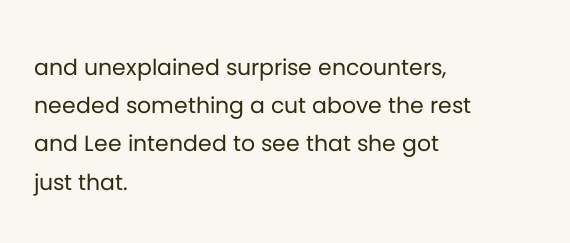and unexplained surprise encounters, needed something a cut above the rest and Lee intended to see that she got just that.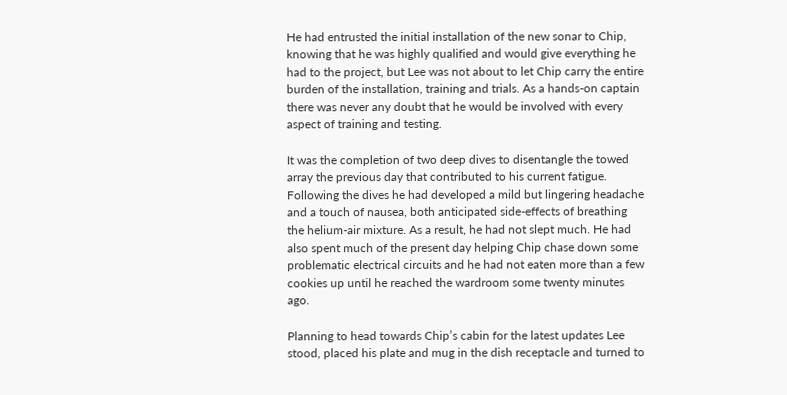He had entrusted the initial installation of the new sonar to Chip, knowing that he was highly qualified and would give everything he had to the project, but Lee was not about to let Chip carry the entire burden of the installation, training and trials. As a hands-on captain there was never any doubt that he would be involved with every aspect of training and testing.

It was the completion of two deep dives to disentangle the towed array the previous day that contributed to his current fatigue. Following the dives he had developed a mild but lingering headache and a touch of nausea, both anticipated side-effects of breathing the helium-air mixture. As a result, he had not slept much. He had also spent much of the present day helping Chip chase down some problematic electrical circuits and he had not eaten more than a few cookies up until he reached the wardroom some twenty minutes ago.

Planning to head towards Chip’s cabin for the latest updates Lee stood, placed his plate and mug in the dish receptacle and turned to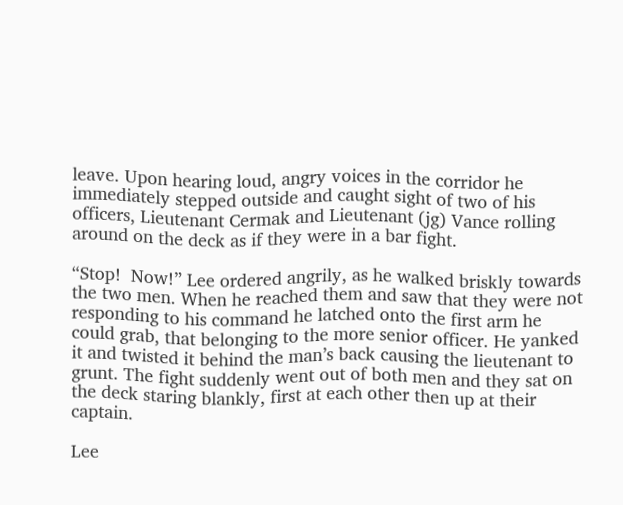leave. Upon hearing loud, angry voices in the corridor he immediately stepped outside and caught sight of two of his officers, Lieutenant Cermak and Lieutenant (jg) Vance rolling around on the deck as if they were in a bar fight.

“Stop!  Now!” Lee ordered angrily, as he walked briskly towards the two men. When he reached them and saw that they were not responding to his command he latched onto the first arm he could grab, that belonging to the more senior officer. He yanked it and twisted it behind the man’s back causing the lieutenant to grunt. The fight suddenly went out of both men and they sat on the deck staring blankly, first at each other then up at their captain.

Lee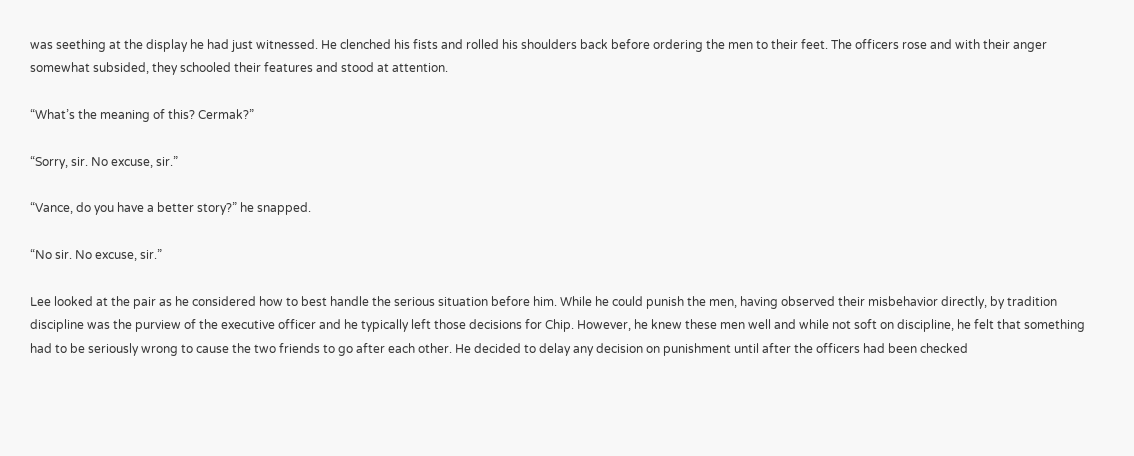was seething at the display he had just witnessed. He clenched his fists and rolled his shoulders back before ordering the men to their feet. The officers rose and with their anger somewhat subsided, they schooled their features and stood at attention.

“What’s the meaning of this? Cermak?”

“Sorry, sir. No excuse, sir.”

“Vance, do you have a better story?” he snapped.

“No sir. No excuse, sir.”

Lee looked at the pair as he considered how to best handle the serious situation before him. While he could punish the men, having observed their misbehavior directly, by tradition discipline was the purview of the executive officer and he typically left those decisions for Chip. However, he knew these men well and while not soft on discipline, he felt that something had to be seriously wrong to cause the two friends to go after each other. He decided to delay any decision on punishment until after the officers had been checked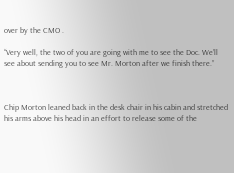over by the CMO .

“Very well, the two of you are going with me to see the Doc. We’ll see about sending you to see Mr. Morton after we finish there.”



Chip Morton leaned back in the desk chair in his cabin and stretched his arms above his head in an effort to release some of the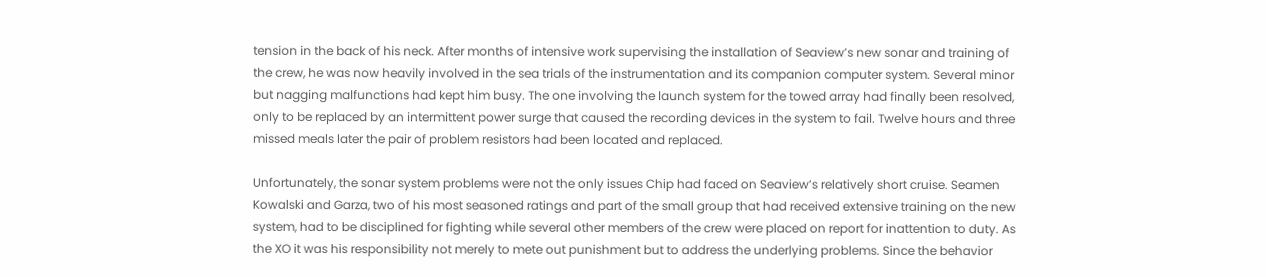tension in the back of his neck. After months of intensive work supervising the installation of Seaview’s new sonar and training of the crew, he was now heavily involved in the sea trials of the instrumentation and its companion computer system. Several minor but nagging malfunctions had kept him busy. The one involving the launch system for the towed array had finally been resolved, only to be replaced by an intermittent power surge that caused the recording devices in the system to fail. Twelve hours and three missed meals later the pair of problem resistors had been located and replaced.

Unfortunately, the sonar system problems were not the only issues Chip had faced on Seaview’s relatively short cruise. Seamen Kowalski and Garza, two of his most seasoned ratings and part of the small group that had received extensive training on the new system, had to be disciplined for fighting while several other members of the crew were placed on report for inattention to duty. As the XO it was his responsibility not merely to mete out punishment but to address the underlying problems. Since the behavior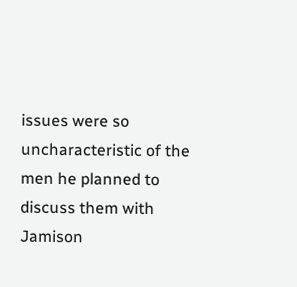issues were so uncharacteristic of the men he planned to discuss them with Jamison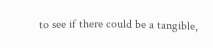to see if there could be a tangible,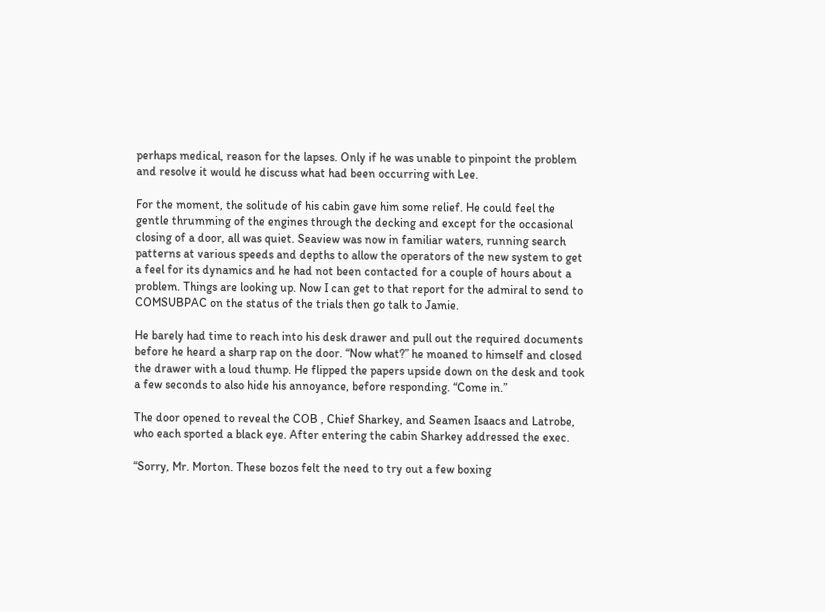perhaps medical, reason for the lapses. Only if he was unable to pinpoint the problem and resolve it would he discuss what had been occurring with Lee.

For the moment, the solitude of his cabin gave him some relief. He could feel the gentle thrumming of the engines through the decking and except for the occasional closing of a door, all was quiet. Seaview was now in familiar waters, running search patterns at various speeds and depths to allow the operators of the new system to get a feel for its dynamics and he had not been contacted for a couple of hours about a problem. Things are looking up. Now I can get to that report for the admiral to send to COMSUBPAC on the status of the trials then go talk to Jamie.

He barely had time to reach into his desk drawer and pull out the required documents before he heard a sharp rap on the door. “Now what?” he moaned to himself and closed the drawer with a loud thump. He flipped the papers upside down on the desk and took a few seconds to also hide his annoyance, before responding. “Come in.”

The door opened to reveal the COB , Chief Sharkey, and Seamen Isaacs and Latrobe, who each sported a black eye. After entering the cabin Sharkey addressed the exec.

“Sorry, Mr. Morton. These bozos felt the need to try out a few boxing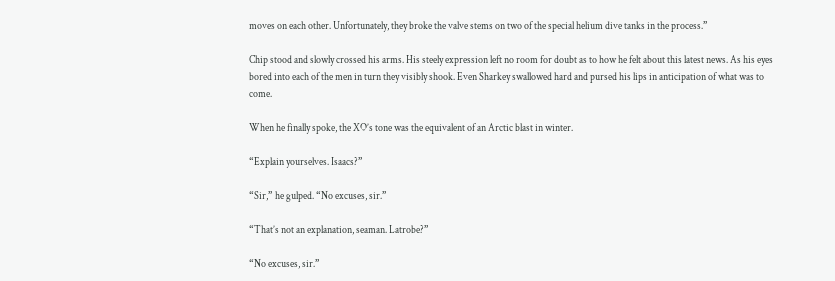moves on each other. Unfortunately, they broke the valve stems on two of the special helium dive tanks in the process.”

Chip stood and slowly crossed his arms. His steely expression left no room for doubt as to how he felt about this latest news. As his eyes bored into each of the men in turn they visibly shook. Even Sharkey swallowed hard and pursed his lips in anticipation of what was to come.

When he finally spoke, the XO’s tone was the equivalent of an Arctic blast in winter.

“Explain yourselves. Isaacs?”

“Sir,” he gulped. “No excuses, sir.”

“That’s not an explanation, seaman. Latrobe?”

“No excuses, sir.”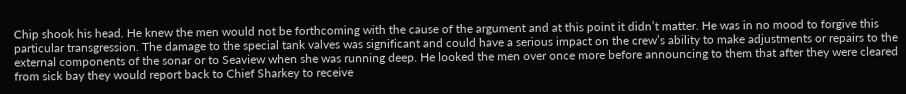Chip shook his head. He knew the men would not be forthcoming with the cause of the argument and at this point it didn’t matter. He was in no mood to forgive this particular transgression. The damage to the special tank valves was significant and could have a serious impact on the crew’s ability to make adjustments or repairs to the external components of the sonar or to Seaview when she was running deep. He looked the men over once more before announcing to them that after they were cleared from sick bay they would report back to Chief Sharkey to receive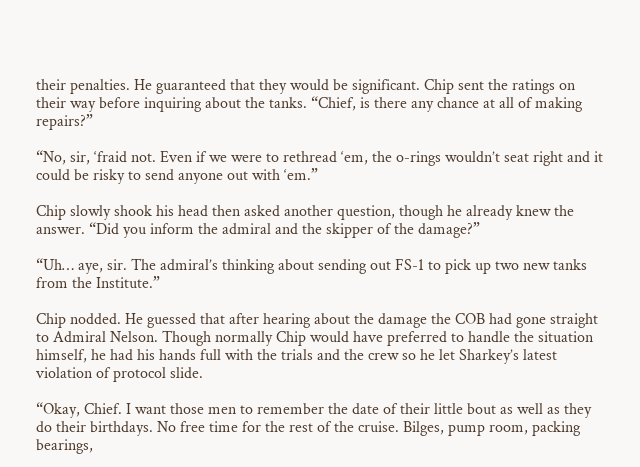their penalties. He guaranteed that they would be significant. Chip sent the ratings on their way before inquiring about the tanks. “Chief, is there any chance at all of making repairs?”

“No, sir, ‘fraid not. Even if we were to rethread ‘em, the o-rings wouldn’t seat right and it could be risky to send anyone out with ‘em.”

Chip slowly shook his head then asked another question, though he already knew the answer. “Did you inform the admiral and the skipper of the damage?”

“Uh… aye, sir. The admiral’s thinking about sending out FS-1 to pick up two new tanks from the Institute.”

Chip nodded. He guessed that after hearing about the damage the COB had gone straight to Admiral Nelson. Though normally Chip would have preferred to handle the situation himself, he had his hands full with the trials and the crew so he let Sharkey’s latest violation of protocol slide.

“Okay, Chief. I want those men to remember the date of their little bout as well as they do their birthdays. No free time for the rest of the cruise. Bilges, pump room, packing bearings,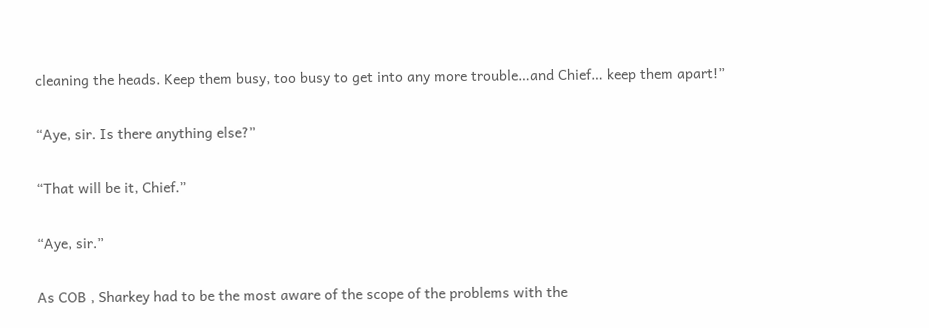cleaning the heads. Keep them busy, too busy to get into any more trouble…and Chief… keep them apart!”

“Aye, sir. Is there anything else?”

“That will be it, Chief.”

“Aye, sir.”

As COB , Sharkey had to be the most aware of the scope of the problems with the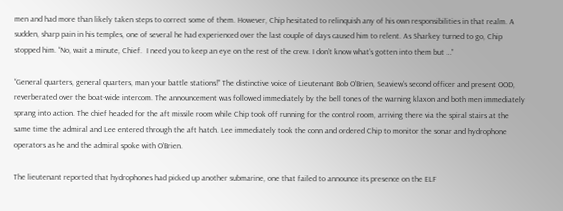men and had more than likely taken steps to correct some of them. However, Chip hesitated to relinquish any of his own responsibilities in that realm. A sudden, sharp pain in his temples, one of several he had experienced over the last couple of days caused him to relent. As Sharkey turned to go, Chip stopped him. “No, wait a minute, Chief.  I need you to keep an eye on the rest of the crew. I don’t know what’s gotten into them but …”

“General quarters, general quarters, man your battle stations!” The distinctive voice of Lieutenant Bob O’Brien, Seaview’s second officer and present OOD, reverberated over the boat-wide intercom. The announcement was followed immediately by the bell tones of the warning klaxon and both men immediately sprang into action. The chief headed for the aft missile room while Chip took off running for the control room, arriving there via the spiral stairs at the same time the admiral and Lee entered through the aft hatch. Lee immediately took the conn and ordered Chip to monitor the sonar and hydrophone operators as he and the admiral spoke with O’Brien.

The lieutenant reported that hydrophones had picked up another submarine, one that failed to announce its presence on the ELF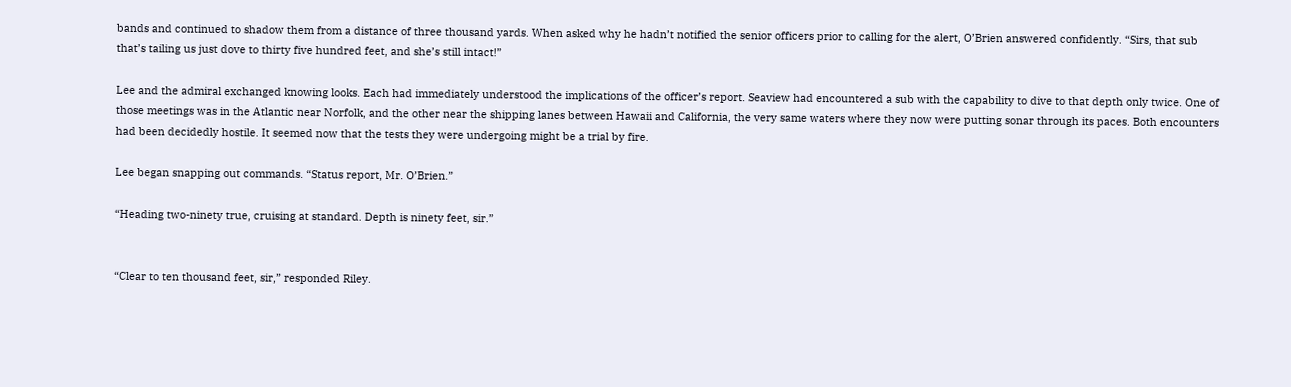bands and continued to shadow them from a distance of three thousand yards. When asked why he hadn’t notified the senior officers prior to calling for the alert, O’Brien answered confidently. “Sirs, that sub that’s tailing us just dove to thirty five hundred feet, and she’s still intact!”

Lee and the admiral exchanged knowing looks. Each had immediately understood the implications of the officer’s report. Seaview had encountered a sub with the capability to dive to that depth only twice. One of those meetings was in the Atlantic near Norfolk, and the other near the shipping lanes between Hawaii and California, the very same waters where they now were putting sonar through its paces. Both encounters had been decidedly hostile. It seemed now that the tests they were undergoing might be a trial by fire.

Lee began snapping out commands. “Status report, Mr. O’Brien.”

“Heading two-ninety true, cruising at standard. Depth is ninety feet, sir.”


“Clear to ten thousand feet, sir,” responded Riley.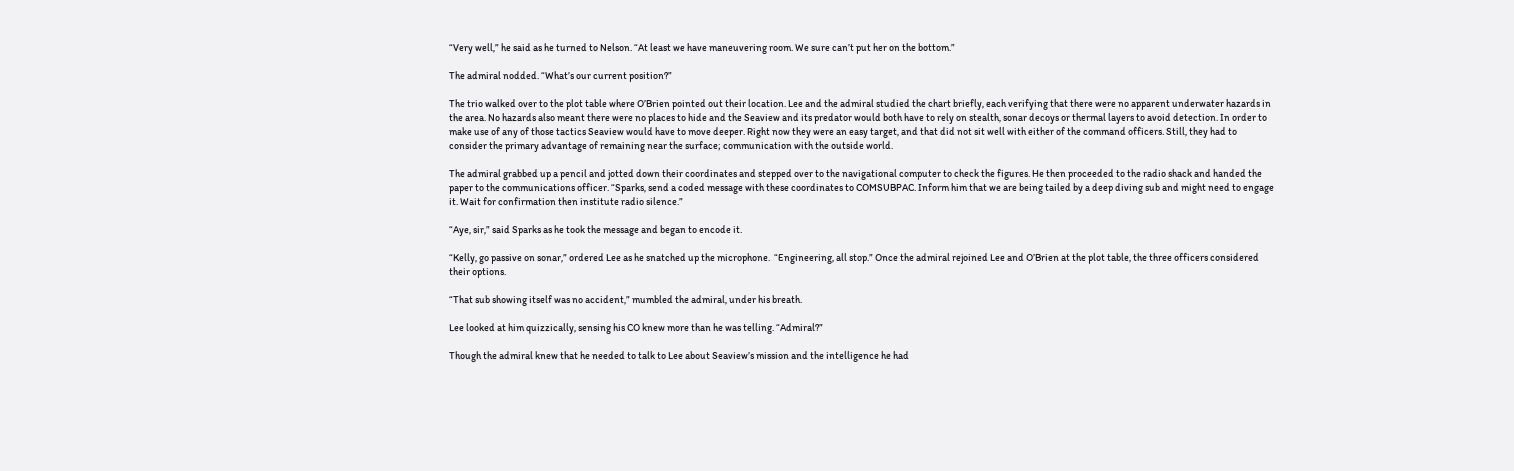“Very well,” he said as he turned to Nelson. “At least we have maneuvering room. We sure can’t put her on the bottom.”

The admiral nodded. “What’s our current position?”

The trio walked over to the plot table where O’Brien pointed out their location. Lee and the admiral studied the chart briefly, each verifying that there were no apparent underwater hazards in the area. No hazards also meant there were no places to hide and the Seaview and its predator would both have to rely on stealth, sonar decoys or thermal layers to avoid detection. In order to make use of any of those tactics Seaview would have to move deeper. Right now they were an easy target, and that did not sit well with either of the command officers. Still, they had to consider the primary advantage of remaining near the surface; communication with the outside world.

The admiral grabbed up a pencil and jotted down their coordinates and stepped over to the navigational computer to check the figures. He then proceeded to the radio shack and handed the paper to the communications officer. “Sparks, send a coded message with these coordinates to COMSUBPAC. Inform him that we are being tailed by a deep diving sub and might need to engage it. Wait for confirmation then institute radio silence.”

“Aye, sir,” said Sparks as he took the message and began to encode it.

“Kelly, go passive on sonar,” ordered Lee as he snatched up the microphone.  “Engineering, all stop.” Once the admiral rejoined Lee and O’Brien at the plot table, the three officers considered their options.

“That sub showing itself was no accident,” mumbled the admiral, under his breath.

Lee looked at him quizzically, sensing his CO knew more than he was telling. “Admiral?”

Though the admiral knew that he needed to talk to Lee about Seaview’s mission and the intelligence he had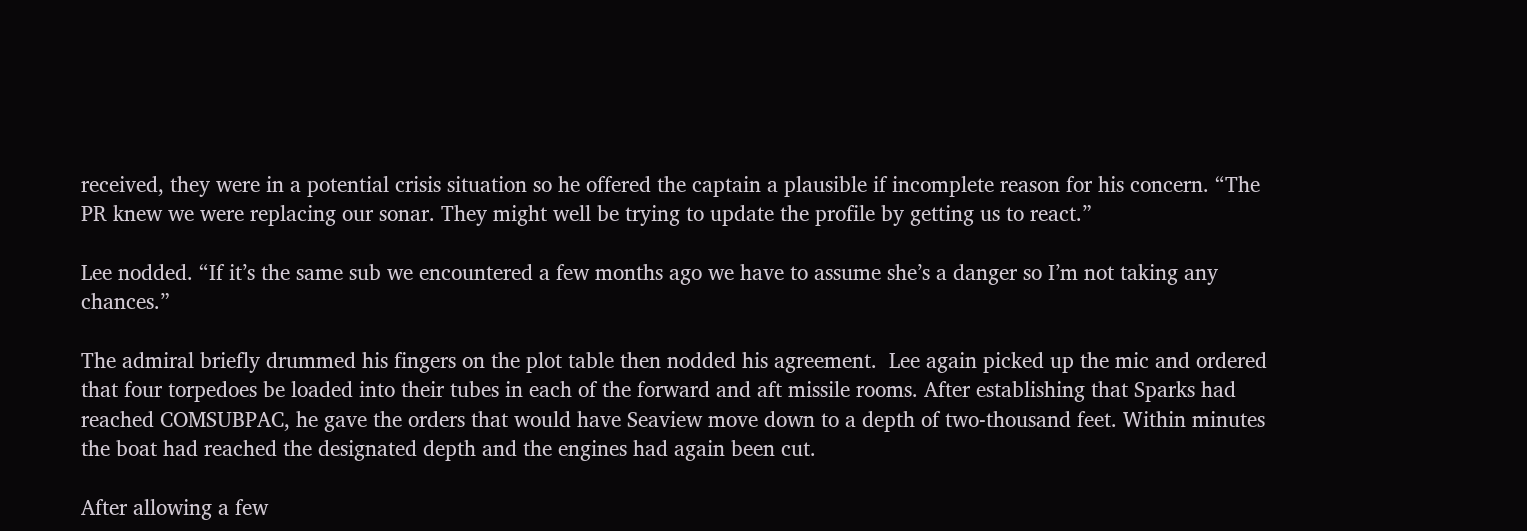received, they were in a potential crisis situation so he offered the captain a plausible if incomplete reason for his concern. “The PR knew we were replacing our sonar. They might well be trying to update the profile by getting us to react.”

Lee nodded. “If it’s the same sub we encountered a few months ago we have to assume she’s a danger so I’m not taking any chances.”

The admiral briefly drummed his fingers on the plot table then nodded his agreement.  Lee again picked up the mic and ordered that four torpedoes be loaded into their tubes in each of the forward and aft missile rooms. After establishing that Sparks had reached COMSUBPAC, he gave the orders that would have Seaview move down to a depth of two-thousand feet. Within minutes the boat had reached the designated depth and the engines had again been cut.

After allowing a few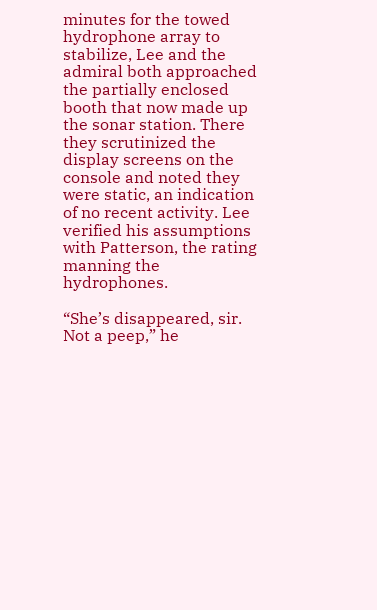minutes for the towed hydrophone array to stabilize, Lee and the admiral both approached the partially enclosed booth that now made up the sonar station. There they scrutinized the display screens on the console and noted they were static, an indication of no recent activity. Lee verified his assumptions with Patterson, the rating manning the hydrophones.

“She’s disappeared, sir. Not a peep,” he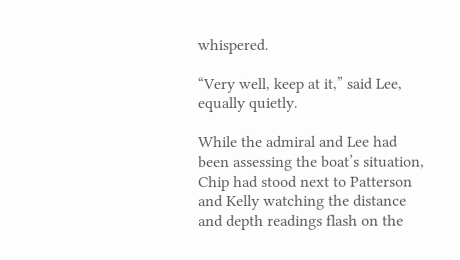whispered.

“Very well, keep at it,” said Lee, equally quietly.

While the admiral and Lee had been assessing the boat’s situation, Chip had stood next to Patterson and Kelly watching the distance and depth readings flash on the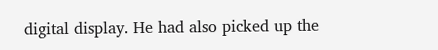digital display. He had also picked up the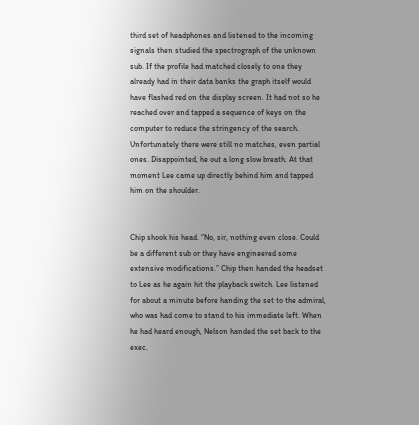third set of headphones and listened to the incoming signals then studied the spectrograph of the unknown sub. If the profile had matched closely to one they already had in their data banks the graph itself would have flashed red on the display screen. It had not so he reached over and tapped a sequence of keys on the computer to reduce the stringency of the search. Unfortunately there were still no matches, even partial ones. Disappointed, he out a long slow breath. At that moment Lee came up directly behind him and tapped him on the shoulder.


Chip shook his head. “No, sir, nothing even close. Could be a different sub or they have engineered some extensive modifications.” Chip then handed the headset to Lee as he again hit the playback switch. Lee listened for about a minute before handing the set to the admiral, who was had come to stand to his immediate left. When he had heard enough, Nelson handed the set back to the exec.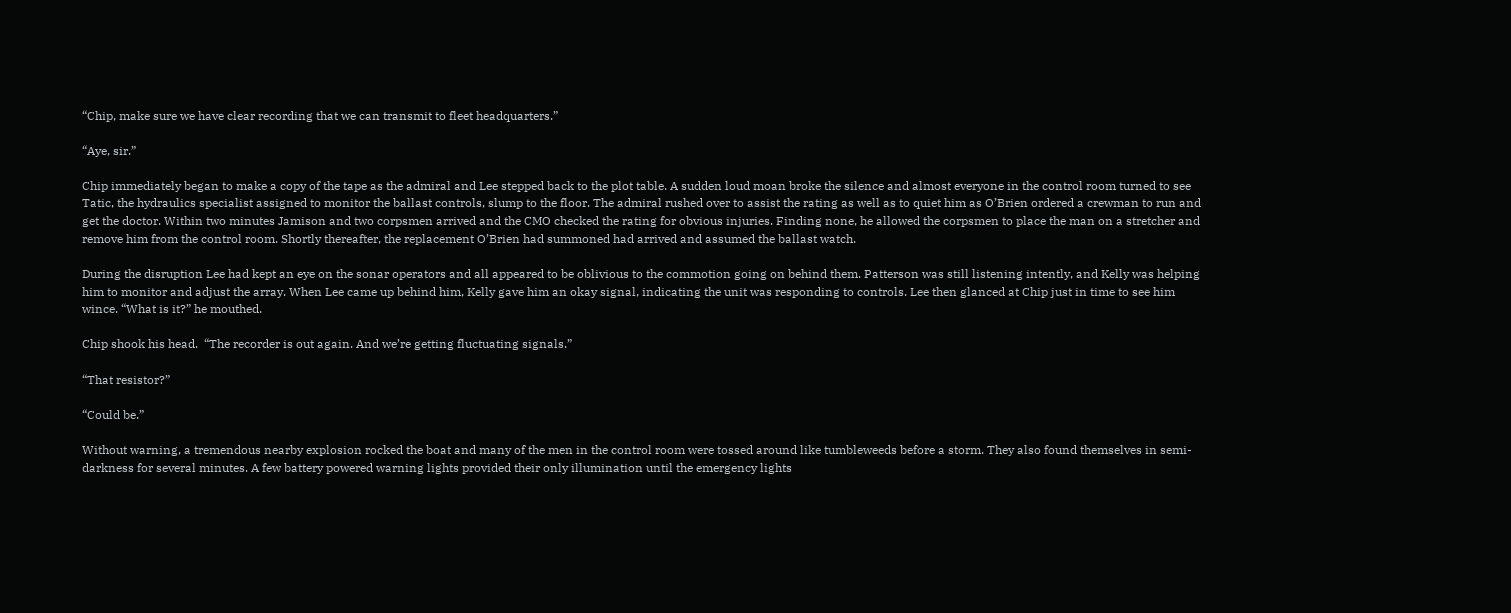“Chip, make sure we have clear recording that we can transmit to fleet headquarters.”

“Aye, sir.”

Chip immediately began to make a copy of the tape as the admiral and Lee stepped back to the plot table. A sudden loud moan broke the silence and almost everyone in the control room turned to see Tatic, the hydraulics specialist assigned to monitor the ballast controls, slump to the floor. The admiral rushed over to assist the rating as well as to quiet him as O’Brien ordered a crewman to run and get the doctor. Within two minutes Jamison and two corpsmen arrived and the CMO checked the rating for obvious injuries. Finding none, he allowed the corpsmen to place the man on a stretcher and remove him from the control room. Shortly thereafter, the replacement O’Brien had summoned had arrived and assumed the ballast watch.

During the disruption Lee had kept an eye on the sonar operators and all appeared to be oblivious to the commotion going on behind them. Patterson was still listening intently, and Kelly was helping him to monitor and adjust the array. When Lee came up behind him, Kelly gave him an okay signal, indicating the unit was responding to controls. Lee then glanced at Chip just in time to see him wince. “What is it?” he mouthed.

Chip shook his head.  “The recorder is out again. And we’re getting fluctuating signals.”

“That resistor?”

“Could be.”

Without warning, a tremendous nearby explosion rocked the boat and many of the men in the control room were tossed around like tumbleweeds before a storm. They also found themselves in semi-darkness for several minutes. A few battery powered warning lights provided their only illumination until the emergency lights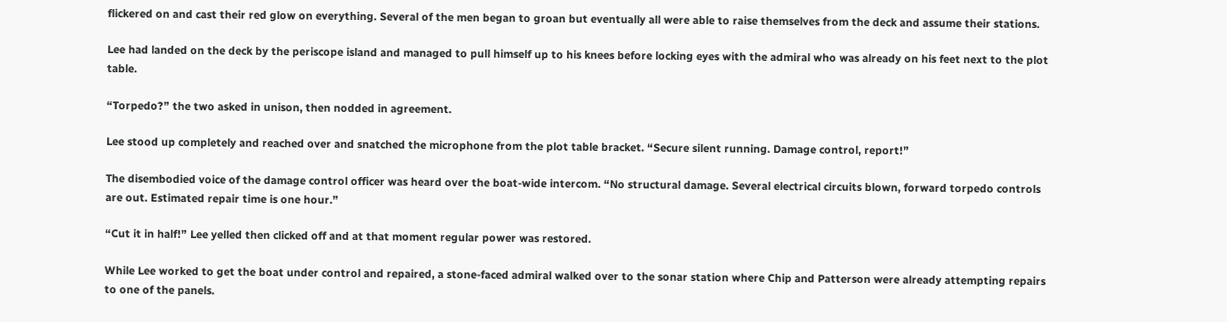flickered on and cast their red glow on everything. Several of the men began to groan but eventually all were able to raise themselves from the deck and assume their stations.

Lee had landed on the deck by the periscope island and managed to pull himself up to his knees before locking eyes with the admiral who was already on his feet next to the plot table.

“Torpedo?” the two asked in unison, then nodded in agreement.

Lee stood up completely and reached over and snatched the microphone from the plot table bracket. “Secure silent running. Damage control, report!”

The disembodied voice of the damage control officer was heard over the boat-wide intercom. “No structural damage. Several electrical circuits blown, forward torpedo controls are out. Estimated repair time is one hour.”

“Cut it in half!” Lee yelled then clicked off and at that moment regular power was restored.

While Lee worked to get the boat under control and repaired, a stone-faced admiral walked over to the sonar station where Chip and Patterson were already attempting repairs to one of the panels.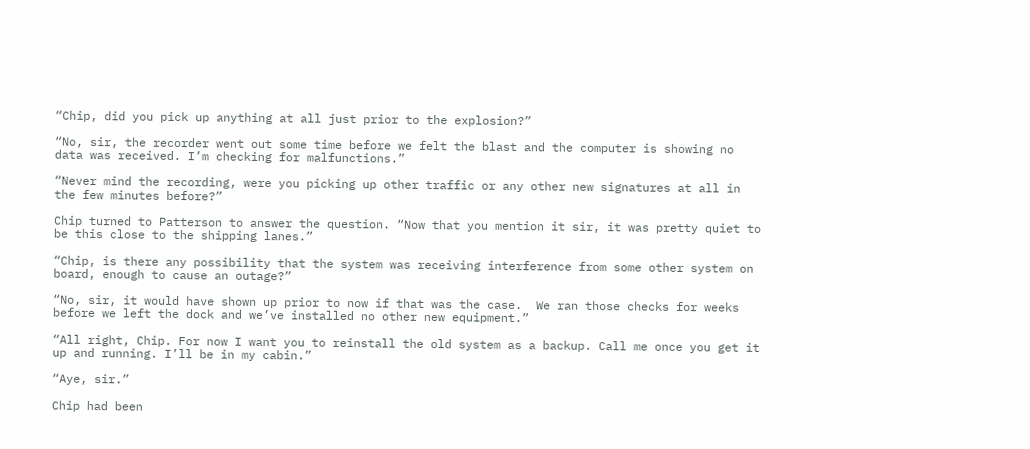“Chip, did you pick up anything at all just prior to the explosion?”

“No, sir, the recorder went out some time before we felt the blast and the computer is showing no data was received. I’m checking for malfunctions.”

“Never mind the recording, were you picking up other traffic or any other new signatures at all in the few minutes before?”

Chip turned to Patterson to answer the question. “Now that you mention it sir, it was pretty quiet to be this close to the shipping lanes.”

“Chip, is there any possibility that the system was receiving interference from some other system on board, enough to cause an outage?”

“No, sir, it would have shown up prior to now if that was the case.  We ran those checks for weeks before we left the dock and we’ve installed no other new equipment.”

“All right, Chip. For now I want you to reinstall the old system as a backup. Call me once you get it up and running. I’ll be in my cabin.”

“Aye, sir.”

Chip had been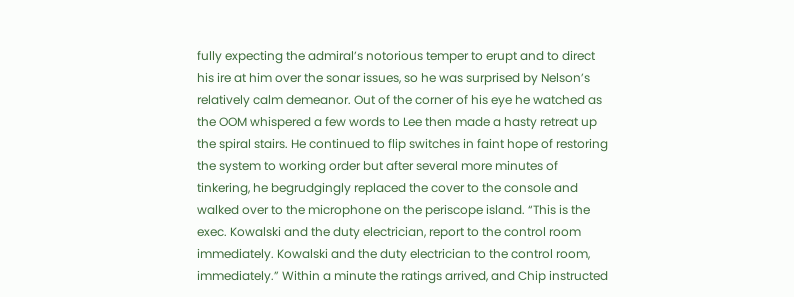fully expecting the admiral’s notorious temper to erupt and to direct his ire at him over the sonar issues, so he was surprised by Nelson’s relatively calm demeanor. Out of the corner of his eye he watched as the OOM whispered a few words to Lee then made a hasty retreat up the spiral stairs. He continued to flip switches in faint hope of restoring the system to working order but after several more minutes of tinkering, he begrudgingly replaced the cover to the console and walked over to the microphone on the periscope island. “This is the exec. Kowalski and the duty electrician, report to the control room immediately. Kowalski and the duty electrician to the control room, immediately.” Within a minute the ratings arrived, and Chip instructed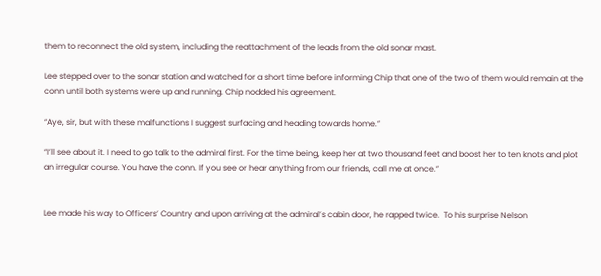them to reconnect the old system, including the reattachment of the leads from the old sonar mast.

Lee stepped over to the sonar station and watched for a short time before informing Chip that one of the two of them would remain at the conn until both systems were up and running. Chip nodded his agreement.

“Aye, sir, but with these malfunctions I suggest surfacing and heading towards home.”

“I’ll see about it. I need to go talk to the admiral first. For the time being, keep her at two thousand feet and boost her to ten knots and plot an irregular course. You have the conn. If you see or hear anything from our friends, call me at once.”


Lee made his way to Officers’ Country and upon arriving at the admiral’s cabin door, he rapped twice.  To his surprise Nelson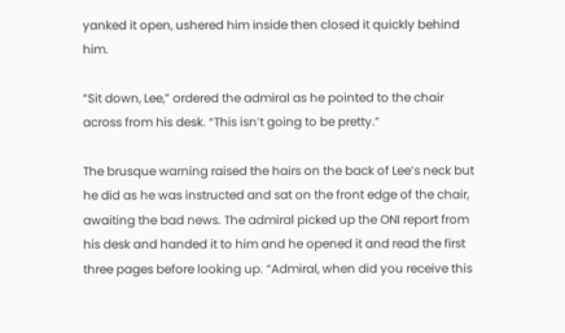yanked it open, ushered him inside then closed it quickly behind him.

“Sit down, Lee,” ordered the admiral as he pointed to the chair across from his desk. “This isn’t going to be pretty.”

The brusque warning raised the hairs on the back of Lee’s neck but he did as he was instructed and sat on the front edge of the chair, awaiting the bad news. The admiral picked up the ONI report from his desk and handed it to him and he opened it and read the first three pages before looking up. “Admiral, when did you receive this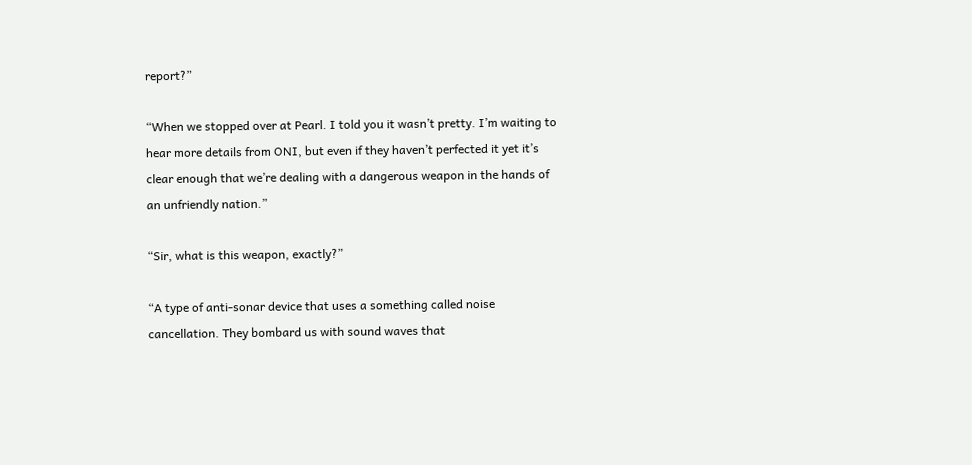report?”

“When we stopped over at Pearl. I told you it wasn’t pretty. I’m waiting to hear more details from ONI, but even if they haven’t perfected it yet it’s clear enough that we’re dealing with a dangerous weapon in the hands of an unfriendly nation.”

“Sir, what is this weapon, exactly?”

“A type of anti-sonar device that uses a something called noise cancellation. They bombard us with sound waves that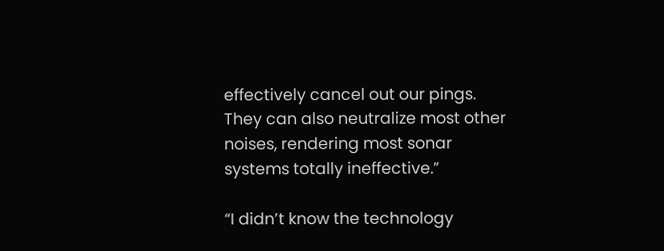effectively cancel out our pings. They can also neutralize most other noises, rendering most sonar systems totally ineffective.”

“I didn’t know the technology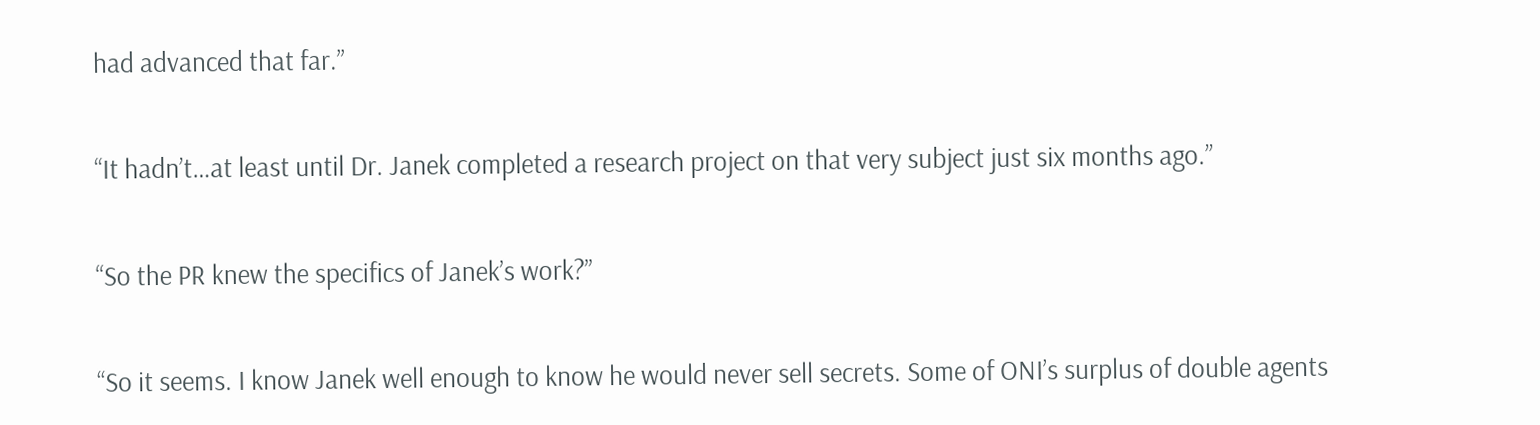had advanced that far.”

“It hadn’t…at least until Dr. Janek completed a research project on that very subject just six months ago.”

“So the PR knew the specifics of Janek’s work?”

“So it seems. I know Janek well enough to know he would never sell secrets. Some of ONI’s surplus of double agents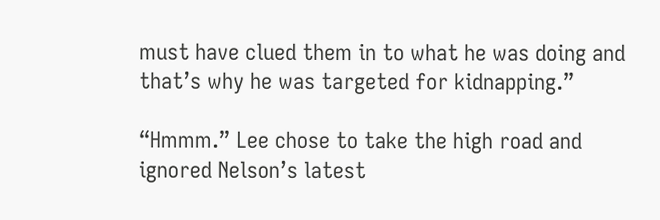must have clued them in to what he was doing and that’s why he was targeted for kidnapping.”

“Hmmm.” Lee chose to take the high road and ignored Nelson’s latest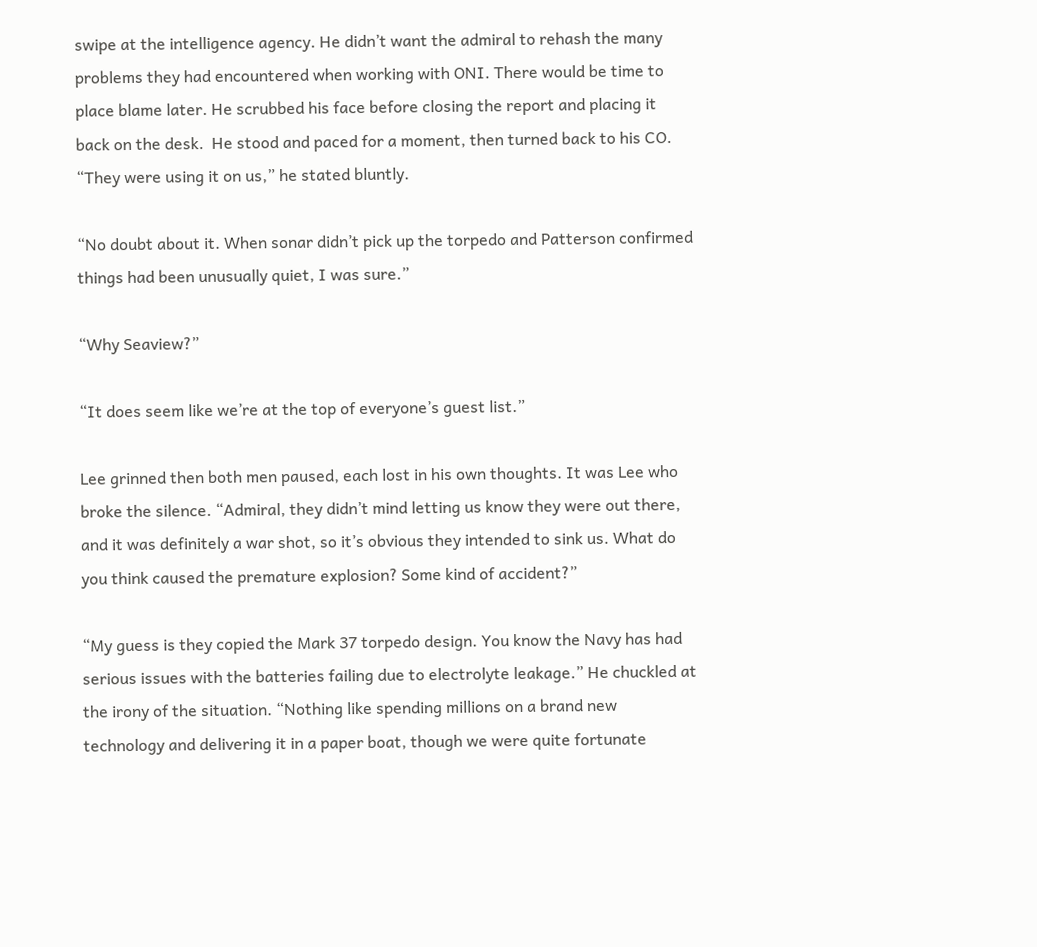swipe at the intelligence agency. He didn’t want the admiral to rehash the many problems they had encountered when working with ONI. There would be time to place blame later. He scrubbed his face before closing the report and placing it back on the desk.  He stood and paced for a moment, then turned back to his CO. “They were using it on us,” he stated bluntly.

“No doubt about it. When sonar didn’t pick up the torpedo and Patterson confirmed things had been unusually quiet, I was sure.”

“Why Seaview?”

“It does seem like we’re at the top of everyone’s guest list.”

Lee grinned then both men paused, each lost in his own thoughts. It was Lee who broke the silence. “Admiral, they didn’t mind letting us know they were out there, and it was definitely a war shot, so it’s obvious they intended to sink us. What do you think caused the premature explosion? Some kind of accident?”

“My guess is they copied the Mark 37 torpedo design. You know the Navy has had serious issues with the batteries failing due to electrolyte leakage.” He chuckled at the irony of the situation. “Nothing like spending millions on a brand new technology and delivering it in a paper boat, though we were quite fortunate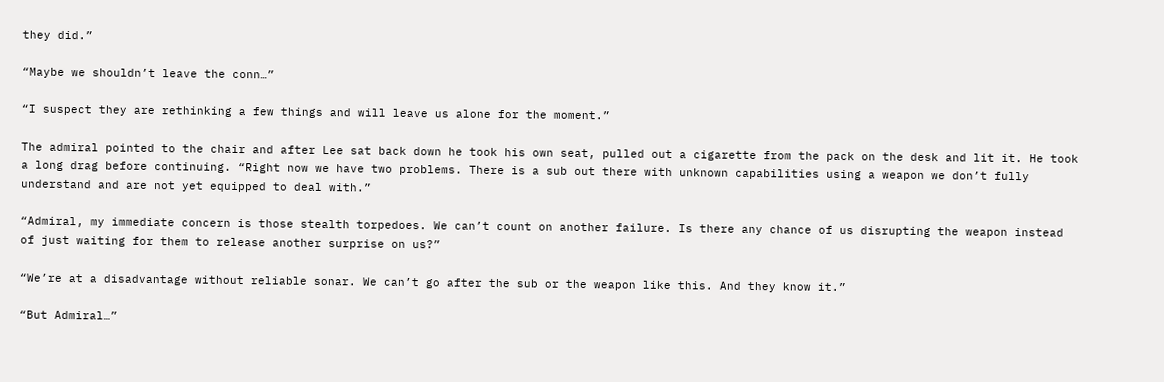they did.”

“Maybe we shouldn’t leave the conn…”

“I suspect they are rethinking a few things and will leave us alone for the moment.”

The admiral pointed to the chair and after Lee sat back down he took his own seat, pulled out a cigarette from the pack on the desk and lit it. He took a long drag before continuing. “Right now we have two problems. There is a sub out there with unknown capabilities using a weapon we don’t fully understand and are not yet equipped to deal with.”

“Admiral, my immediate concern is those stealth torpedoes. We can’t count on another failure. Is there any chance of us disrupting the weapon instead of just waiting for them to release another surprise on us?”

“We’re at a disadvantage without reliable sonar. We can’t go after the sub or the weapon like this. And they know it.”

“But Admiral…”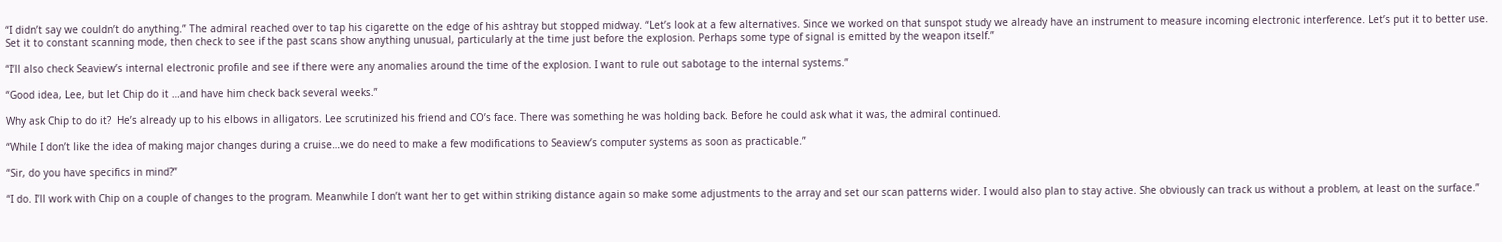“I didn’t say we couldn’t do anything.” The admiral reached over to tap his cigarette on the edge of his ashtray but stopped midway. “Let’s look at a few alternatives. Since we worked on that sunspot study we already have an instrument to measure incoming electronic interference. Let’s put it to better use. Set it to constant scanning mode, then check to see if the past scans show anything unusual, particularly at the time just before the explosion. Perhaps some type of signal is emitted by the weapon itself.”

“I’ll also check Seaview’s internal electronic profile and see if there were any anomalies around the time of the explosion. I want to rule out sabotage to the internal systems.”

“Good idea, Lee, but let Chip do it …and have him check back several weeks.”

Why ask Chip to do it?  He’s already up to his elbows in alligators. Lee scrutinized his friend and CO’s face. There was something he was holding back. Before he could ask what it was, the admiral continued.

“While I don’t like the idea of making major changes during a cruise…we do need to make a few modifications to Seaview’s computer systems as soon as practicable.”

“Sir, do you have specifics in mind?”

“I do. I’ll work with Chip on a couple of changes to the program. Meanwhile I don’t want her to get within striking distance again so make some adjustments to the array and set our scan patterns wider. I would also plan to stay active. She obviously can track us without a problem, at least on the surface.”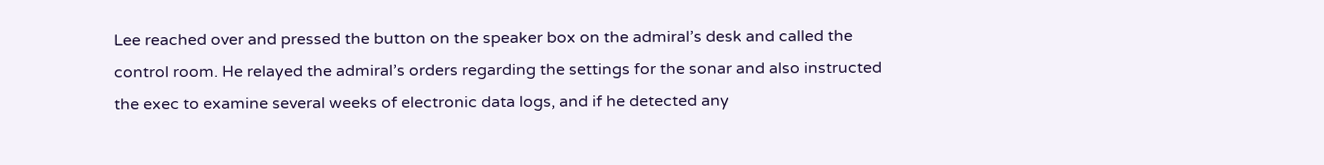Lee reached over and pressed the button on the speaker box on the admiral’s desk and called the control room. He relayed the admiral’s orders regarding the settings for the sonar and also instructed the exec to examine several weeks of electronic data logs, and if he detected any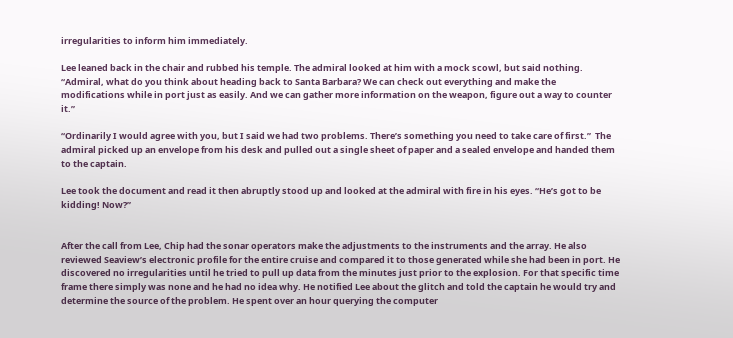irregularities to inform him immediately.

Lee leaned back in the chair and rubbed his temple. The admiral looked at him with a mock scowl, but said nothing. “Admiral, what do you think about heading back to Santa Barbara? We can check out everything and make the modifications while in port just as easily. And we can gather more information on the weapon, figure out a way to counter it.”

“Ordinarily I would agree with you, but I said we had two problems. There’s something you need to take care of first.”  The admiral picked up an envelope from his desk and pulled out a single sheet of paper and a sealed envelope and handed them to the captain.

Lee took the document and read it then abruptly stood up and looked at the admiral with fire in his eyes. “He’s got to be kidding! Now?”


After the call from Lee, Chip had the sonar operators make the adjustments to the instruments and the array. He also reviewed Seaview’s electronic profile for the entire cruise and compared it to those generated while she had been in port. He discovered no irregularities until he tried to pull up data from the minutes just prior to the explosion. For that specific time frame there simply was none and he had no idea why. He notified Lee about the glitch and told the captain he would try and determine the source of the problem. He spent over an hour querying the computer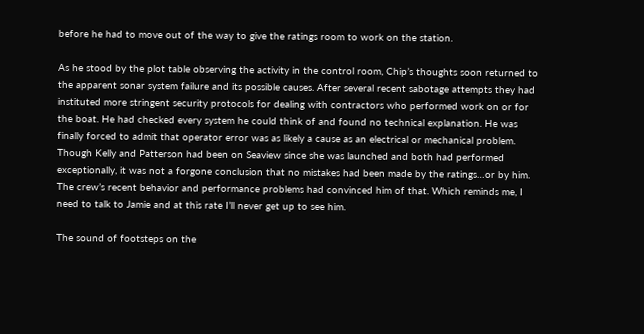before he had to move out of the way to give the ratings room to work on the station.

As he stood by the plot table observing the activity in the control room, Chip’s thoughts soon returned to the apparent sonar system failure and its possible causes. After several recent sabotage attempts they had instituted more stringent security protocols for dealing with contractors who performed work on or for the boat. He had checked every system he could think of and found no technical explanation. He was finally forced to admit that operator error was as likely a cause as an electrical or mechanical problem. Though Kelly and Patterson had been on Seaview since she was launched and both had performed exceptionally, it was not a forgone conclusion that no mistakes had been made by the ratings…or by him. The crew’s recent behavior and performance problems had convinced him of that. Which reminds me, I need to talk to Jamie and at this rate I’ll never get up to see him.

The sound of footsteps on the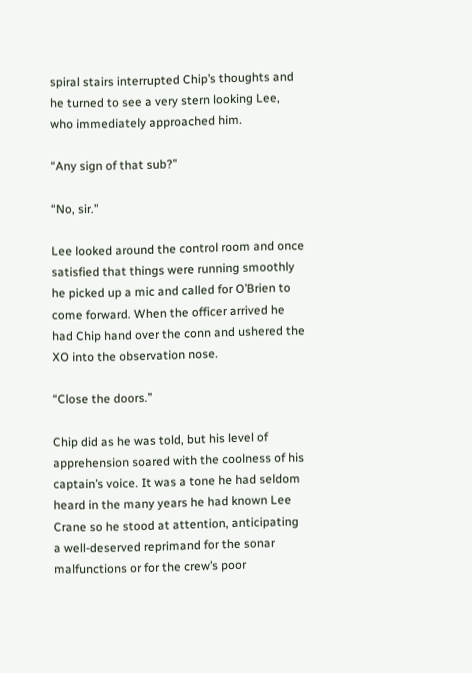spiral stairs interrupted Chip’s thoughts and he turned to see a very stern looking Lee, who immediately approached him.

“Any sign of that sub?”

“No, sir.”

Lee looked around the control room and once satisfied that things were running smoothly he picked up a mic and called for O’Brien to come forward. When the officer arrived he had Chip hand over the conn and ushered the XO into the observation nose.

“Close the doors.”

Chip did as he was told, but his level of apprehension soared with the coolness of his captain’s voice. It was a tone he had seldom heard in the many years he had known Lee Crane so he stood at attention, anticipating a well-deserved reprimand for the sonar malfunctions or for the crew’s poor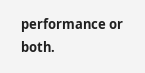performance or both.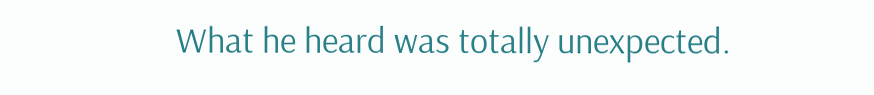What he heard was totally unexpected.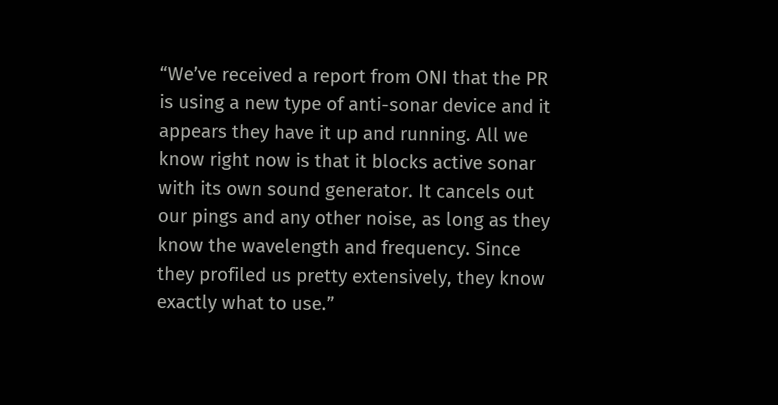“We’ve received a report from ONI that the PR is using a new type of anti-sonar device and it appears they have it up and running. All we know right now is that it blocks active sonar with its own sound generator. It cancels out our pings and any other noise, as long as they know the wavelength and frequency. Since they profiled us pretty extensively, they know exactly what to use.”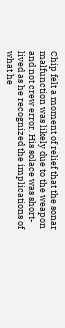Chip felt a moment of relief that the sonar malfunction was likely due to the weapon and not crew error. His solace was short-lived as he recognized the implications of what he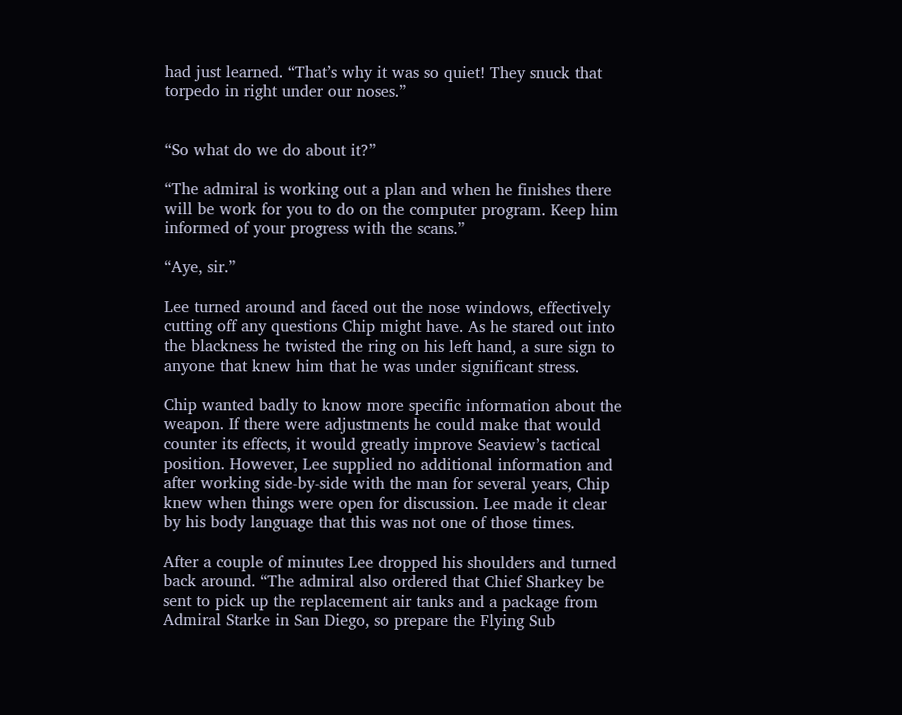had just learned. “That’s why it was so quiet! They snuck that torpedo in right under our noses.”


“So what do we do about it?”

“The admiral is working out a plan and when he finishes there will be work for you to do on the computer program. Keep him informed of your progress with the scans.”

“Aye, sir.”

Lee turned around and faced out the nose windows, effectively cutting off any questions Chip might have. As he stared out into the blackness he twisted the ring on his left hand, a sure sign to anyone that knew him that he was under significant stress.

Chip wanted badly to know more specific information about the weapon. If there were adjustments he could make that would counter its effects, it would greatly improve Seaview’s tactical position. However, Lee supplied no additional information and after working side-by-side with the man for several years, Chip knew when things were open for discussion. Lee made it clear by his body language that this was not one of those times.

After a couple of minutes Lee dropped his shoulders and turned back around. “The admiral also ordered that Chief Sharkey be sent to pick up the replacement air tanks and a package from Admiral Starke in San Diego, so prepare the Flying Sub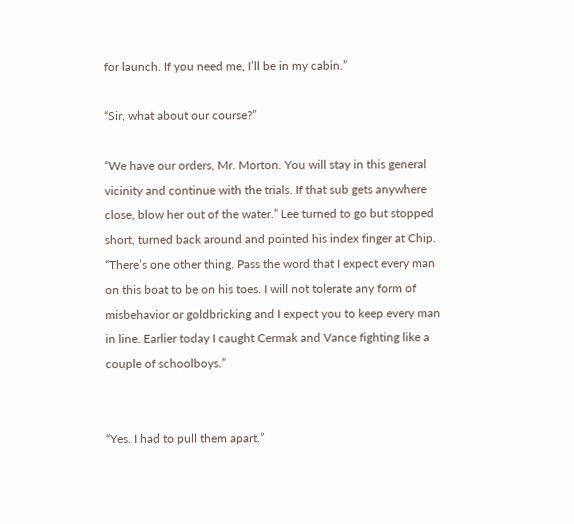for launch. If you need me, I’ll be in my cabin.”

“Sir, what about our course?”

“We have our orders, Mr. Morton. You will stay in this general vicinity and continue with the trials. If that sub gets anywhere close, blow her out of the water.” Lee turned to go but stopped short, turned back around and pointed his index finger at Chip. “There’s one other thing. Pass the word that I expect every man on this boat to be on his toes. I will not tolerate any form of misbehavior or goldbricking and I expect you to keep every man in line. Earlier today I caught Cermak and Vance fighting like a couple of schoolboys.”


“Yes. I had to pull them apart.”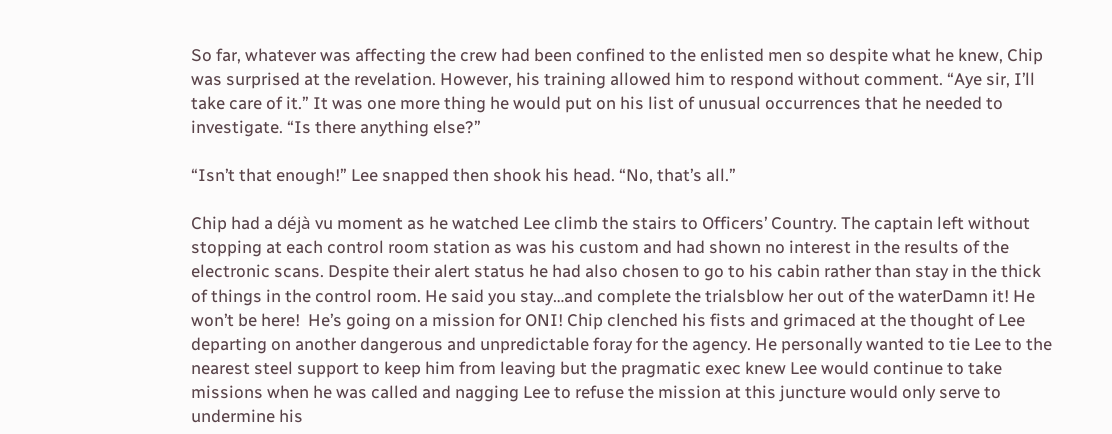So far, whatever was affecting the crew had been confined to the enlisted men so despite what he knew, Chip was surprised at the revelation. However, his training allowed him to respond without comment. “Aye sir, I’ll take care of it.” It was one more thing he would put on his list of unusual occurrences that he needed to investigate. “Is there anything else?”

“Isn’t that enough!” Lee snapped then shook his head. “No, that’s all.”

Chip had a déjà vu moment as he watched Lee climb the stairs to Officers’ Country. The captain left without stopping at each control room station as was his custom and had shown no interest in the results of the electronic scans. Despite their alert status he had also chosen to go to his cabin rather than stay in the thick of things in the control room. He said you stay…and complete the trialsblow her out of the waterDamn it! He won’t be here!  He’s going on a mission for ONI! Chip clenched his fists and grimaced at the thought of Lee departing on another dangerous and unpredictable foray for the agency. He personally wanted to tie Lee to the nearest steel support to keep him from leaving but the pragmatic exec knew Lee would continue to take missions when he was called and nagging Lee to refuse the mission at this juncture would only serve to undermine his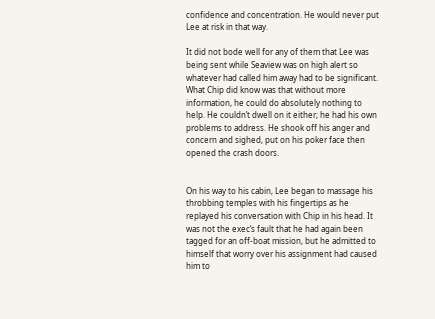confidence and concentration. He would never put Lee at risk in that way.

It did not bode well for any of them that Lee was being sent while Seaview was on high alert so whatever had called him away had to be significant. What Chip did know was that without more information, he could do absolutely nothing to help. He couldn’t dwell on it either; he had his own problems to address. He shook off his anger and concern and sighed, put on his poker face then opened the crash doors.


On his way to his cabin, Lee began to massage his throbbing temples with his fingertips as he replayed his conversation with Chip in his head. It was not the exec’s fault that he had again been tagged for an off-boat mission, but he admitted to himself that worry over his assignment had caused him to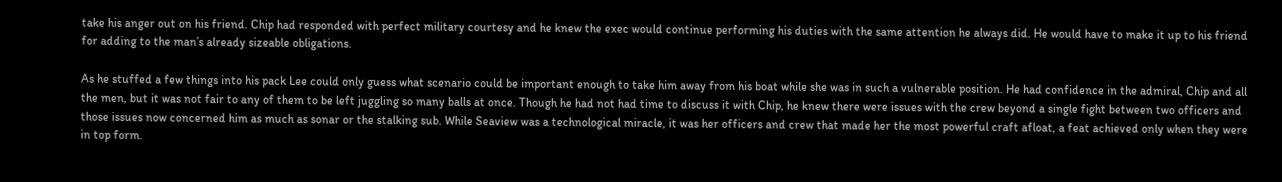take his anger out on his friend. Chip had responded with perfect military courtesy and he knew the exec would continue performing his duties with the same attention he always did. He would have to make it up to his friend for adding to the man’s already sizeable obligations.

As he stuffed a few things into his pack Lee could only guess what scenario could be important enough to take him away from his boat while she was in such a vulnerable position. He had confidence in the admiral, Chip and all the men, but it was not fair to any of them to be left juggling so many balls at once. Though he had not had time to discuss it with Chip, he knew there were issues with the crew beyond a single fight between two officers and those issues now concerned him as much as sonar or the stalking sub. While Seaview was a technological miracle, it was her officers and crew that made her the most powerful craft afloat, a feat achieved only when they were in top form.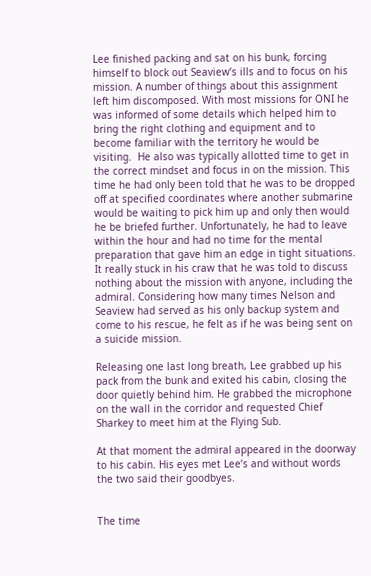Lee finished packing and sat on his bunk, forcing himself to block out Seaview’s ills and to focus on his mission. A number of things about this assignment left him discomposed. With most missions for ONI he was informed of some details which helped him to bring the right clothing and equipment and to become familiar with the territory he would be visiting.  He also was typically allotted time to get in the correct mindset and focus in on the mission. This time he had only been told that he was to be dropped off at specified coordinates where another submarine would be waiting to pick him up and only then would he be briefed further. Unfortunately, he had to leave within the hour and had no time for the mental preparation that gave him an edge in tight situations. It really stuck in his craw that he was told to discuss nothing about the mission with anyone, including the admiral. Considering how many times Nelson and Seaview had served as his only backup system and come to his rescue, he felt as if he was being sent on a suicide mission.

Releasing one last long breath, Lee grabbed up his pack from the bunk and exited his cabin, closing the door quietly behind him. He grabbed the microphone on the wall in the corridor and requested Chief Sharkey to meet him at the Flying Sub.

At that moment the admiral appeared in the doorway to his cabin. His eyes met Lee’s and without words the two said their goodbyes.


The time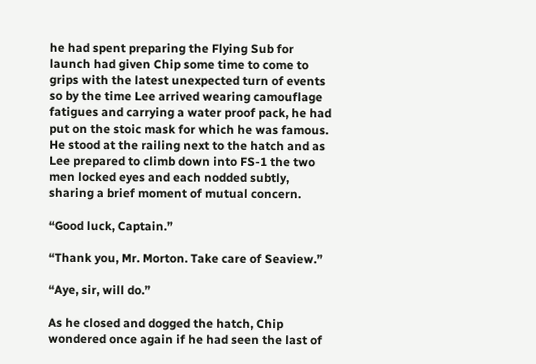he had spent preparing the Flying Sub for launch had given Chip some time to come to grips with the latest unexpected turn of events so by the time Lee arrived wearing camouflage fatigues and carrying a water proof pack, he had put on the stoic mask for which he was famous. He stood at the railing next to the hatch and as Lee prepared to climb down into FS-1 the two men locked eyes and each nodded subtly, sharing a brief moment of mutual concern.

“Good luck, Captain.”

“Thank you, Mr. Morton. Take care of Seaview.”

“Aye, sir, will do.”

As he closed and dogged the hatch, Chip wondered once again if he had seen the last of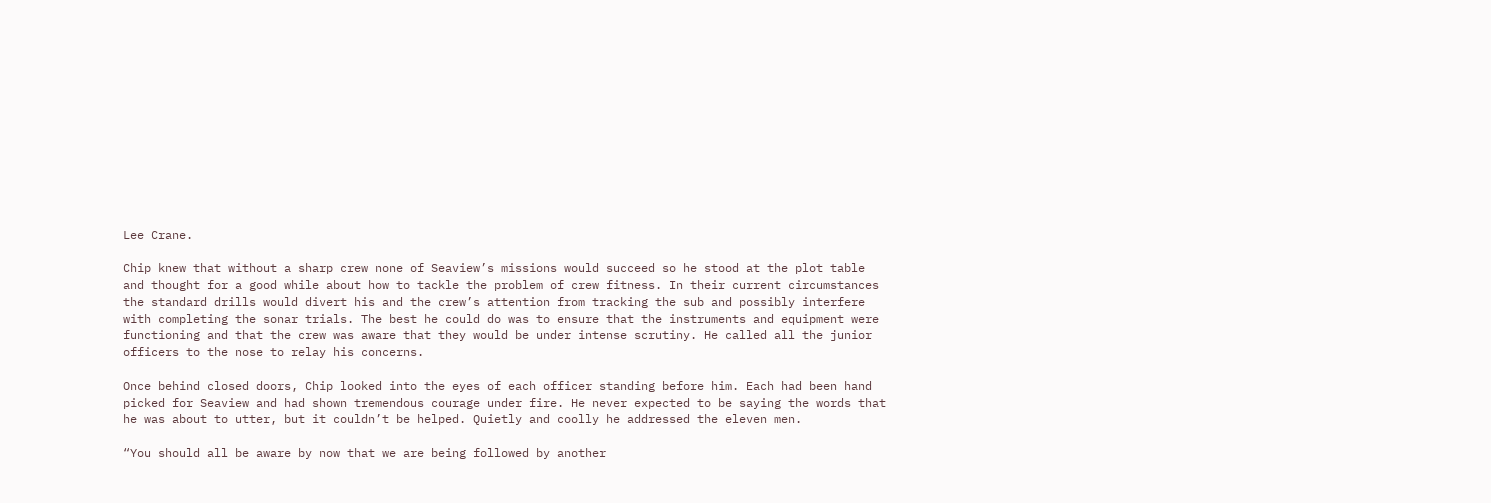Lee Crane.

Chip knew that without a sharp crew none of Seaview’s missions would succeed so he stood at the plot table and thought for a good while about how to tackle the problem of crew fitness. In their current circumstances the standard drills would divert his and the crew’s attention from tracking the sub and possibly interfere with completing the sonar trials. The best he could do was to ensure that the instruments and equipment were functioning and that the crew was aware that they would be under intense scrutiny. He called all the junior officers to the nose to relay his concerns.

Once behind closed doors, Chip looked into the eyes of each officer standing before him. Each had been hand picked for Seaview and had shown tremendous courage under fire. He never expected to be saying the words that he was about to utter, but it couldn’t be helped. Quietly and coolly he addressed the eleven men.

“You should all be aware by now that we are being followed by another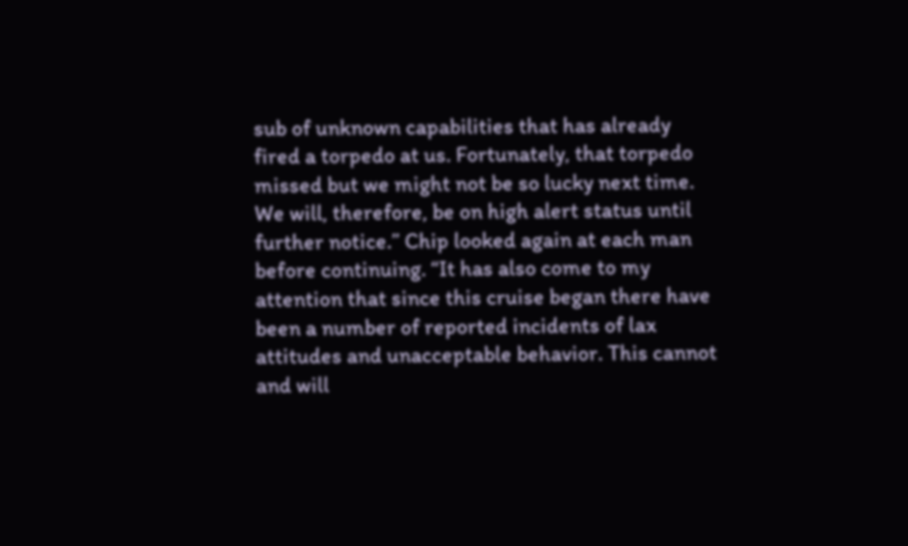sub of unknown capabilities that has already fired a torpedo at us. Fortunately, that torpedo missed but we might not be so lucky next time. We will, therefore, be on high alert status until further notice.” Chip looked again at each man before continuing. “It has also come to my attention that since this cruise began there have been a number of reported incidents of lax attitudes and unacceptable behavior. This cannot and will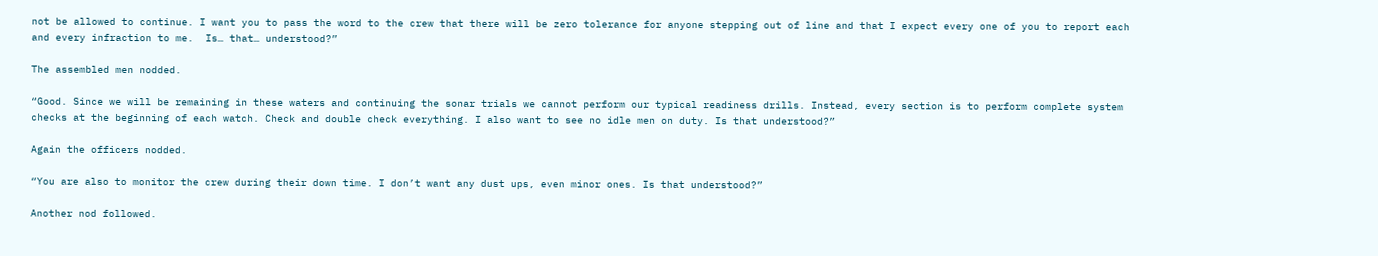not be allowed to continue. I want you to pass the word to the crew that there will be zero tolerance for anyone stepping out of line and that I expect every one of you to report each and every infraction to me.  Is… that… understood?”

The assembled men nodded.

“Good. Since we will be remaining in these waters and continuing the sonar trials we cannot perform our typical readiness drills. Instead, every section is to perform complete system checks at the beginning of each watch. Check and double check everything. I also want to see no idle men on duty. Is that understood?”

Again the officers nodded.

“You are also to monitor the crew during their down time. I don’t want any dust ups, even minor ones. Is that understood?”

Another nod followed.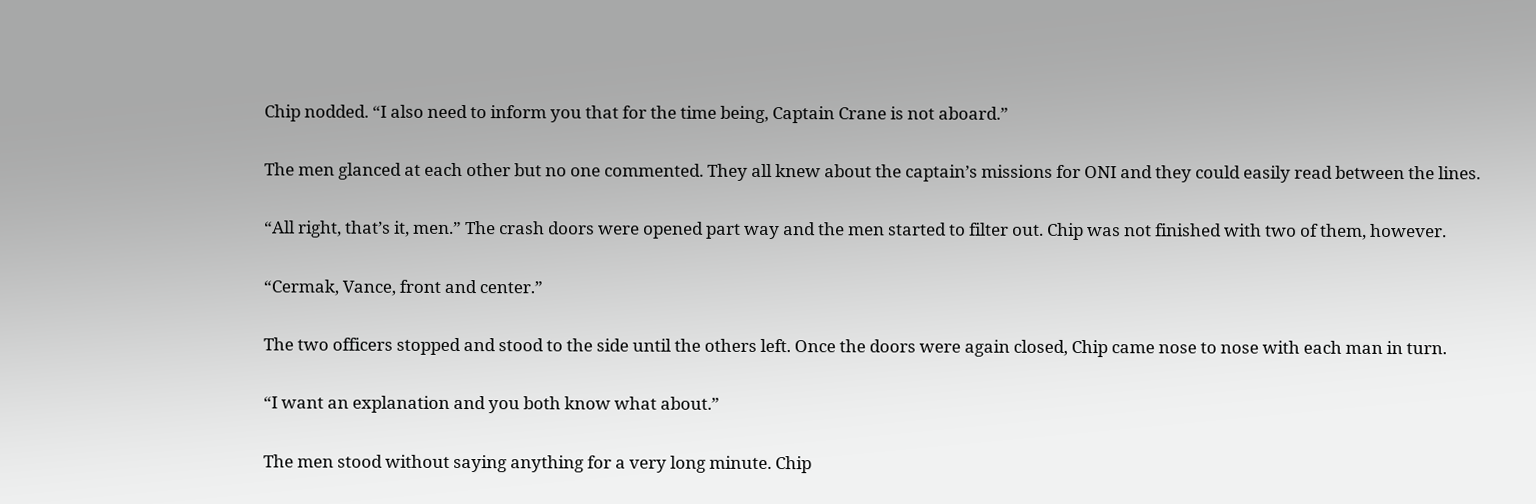Chip nodded. “I also need to inform you that for the time being, Captain Crane is not aboard.”

The men glanced at each other but no one commented. They all knew about the captain’s missions for ONI and they could easily read between the lines.

“All right, that’s it, men.” The crash doors were opened part way and the men started to filter out. Chip was not finished with two of them, however.

“Cermak, Vance, front and center.”

The two officers stopped and stood to the side until the others left. Once the doors were again closed, Chip came nose to nose with each man in turn.

“I want an explanation and you both know what about.”

The men stood without saying anything for a very long minute. Chip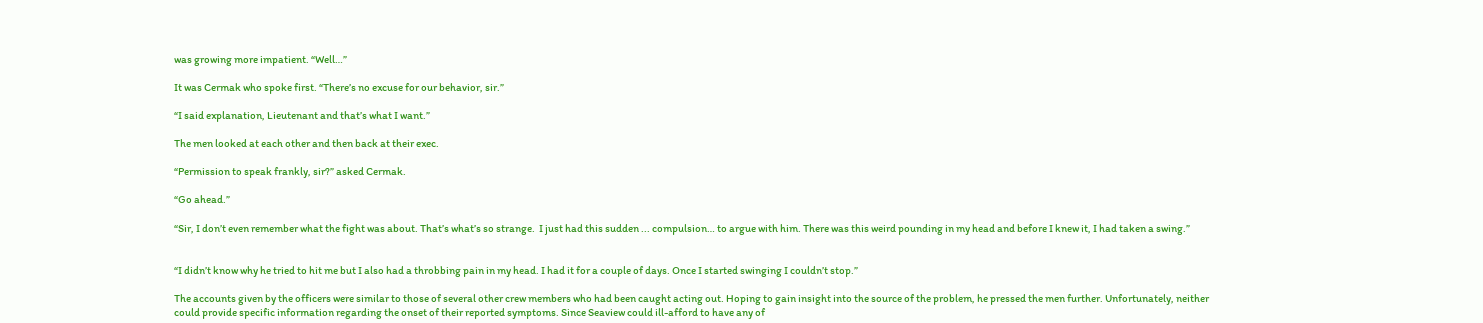was growing more impatient. “Well…”

It was Cermak who spoke first. “There’s no excuse for our behavior, sir.”

“I said explanation, Lieutenant and that’s what I want.”

The men looked at each other and then back at their exec.

“Permission to speak frankly, sir?” asked Cermak.

“Go ahead.”

“Sir, I don’t even remember what the fight was about. That’s what’s so strange.  I just had this sudden ... compulsion… to argue with him. There was this weird pounding in my head and before I knew it, I had taken a swing.”


“I didn’t know why he tried to hit me but I also had a throbbing pain in my head. I had it for a couple of days. Once I started swinging I couldn’t stop.”

The accounts given by the officers were similar to those of several other crew members who had been caught acting out. Hoping to gain insight into the source of the problem, he pressed the men further. Unfortunately, neither could provide specific information regarding the onset of their reported symptoms. Since Seaview could ill-afford to have any of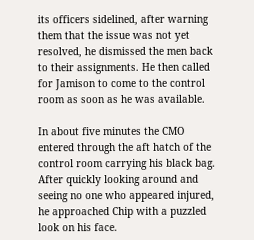its officers sidelined, after warning them that the issue was not yet resolved, he dismissed the men back to their assignments. He then called for Jamison to come to the control room as soon as he was available.

In about five minutes the CMO entered through the aft hatch of the control room carrying his black bag. After quickly looking around and seeing no one who appeared injured, he approached Chip with a puzzled look on his face.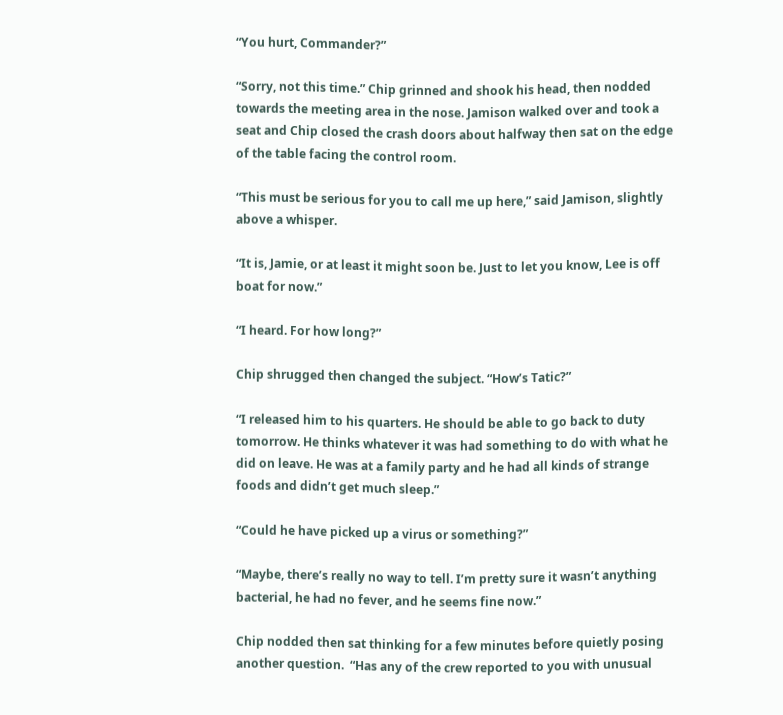“You hurt, Commander?”

“Sorry, not this time.” Chip grinned and shook his head, then nodded towards the meeting area in the nose. Jamison walked over and took a seat and Chip closed the crash doors about halfway then sat on the edge of the table facing the control room.

“This must be serious for you to call me up here,” said Jamison, slightly above a whisper.

“It is, Jamie, or at least it might soon be. Just to let you know, Lee is off boat for now.”

“I heard. For how long?”

Chip shrugged then changed the subject. “How’s Tatic?”

“I released him to his quarters. He should be able to go back to duty tomorrow. He thinks whatever it was had something to do with what he did on leave. He was at a family party and he had all kinds of strange foods and didn’t get much sleep.”

“Could he have picked up a virus or something?”

“Maybe, there’s really no way to tell. I’m pretty sure it wasn’t anything bacterial, he had no fever, and he seems fine now.”

Chip nodded then sat thinking for a few minutes before quietly posing another question.  “Has any of the crew reported to you with unusual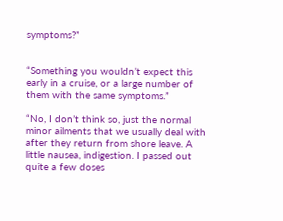symptoms?”


“Something you wouldn’t expect this early in a cruise, or a large number of them with the same symptoms.”

“No, I don’t think so, just the normal minor ailments that we usually deal with after they return from shore leave. A little nausea, indigestion. I passed out quite a few doses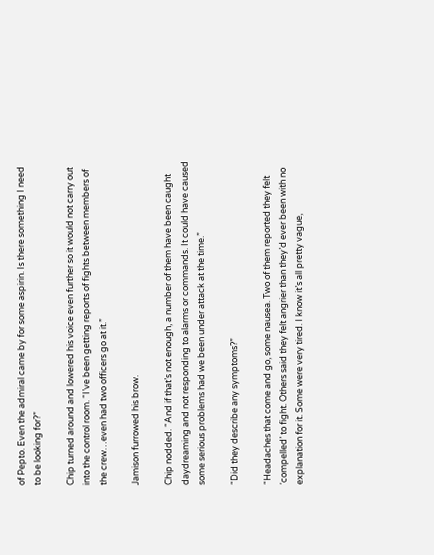of Pepto. Even the admiral came by for some aspirin. Is there something I need to be looking for?”

Chip turned around and lowered his voice even further so it would not carry out into the control room. “I’ve been getting reports of fights between members of the crew…even had two officers go at it.”

Jamison furrowed his brow.

Chip nodded. “And if that’s not enough, a number of them have been caught daydreaming and not responding to alarms or commands. It could have caused some serious problems had we been under attack at the time.”

“Did they describe any symptoms?”

“Headaches that come and go, some nausea. Two of them reported they felt ‘compelled’ to fight. Others said they felt angrier than they’d ever been with no explanation for it. Some were very tired. I know it’s all pretty vague,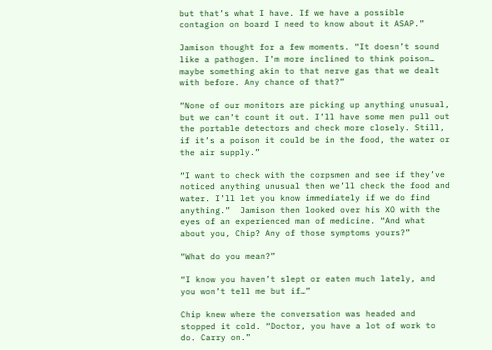but that’s what I have. If we have a possible contagion on board I need to know about it ASAP.”

Jamison thought for a few moments. “It doesn’t sound like a pathogen. I’m more inclined to think poison… maybe something akin to that nerve gas that we dealt with before. Any chance of that?”

“None of our monitors are picking up anything unusual, but we can’t count it out. I’ll have some men pull out the portable detectors and check more closely. Still, if it’s a poison it could be in the food, the water or the air supply.”

“I want to check with the corpsmen and see if they’ve noticed anything unusual then we’ll check the food and water. I’ll let you know immediately if we do find anything.”  Jamison then looked over his XO with the eyes of an experienced man of medicine. “And what about you, Chip? Any of those symptoms yours?”

“What do you mean?”

“I know you haven’t slept or eaten much lately, and you won’t tell me but if…”

Chip knew where the conversation was headed and stopped it cold. “Doctor, you have a lot of work to do. Carry on.”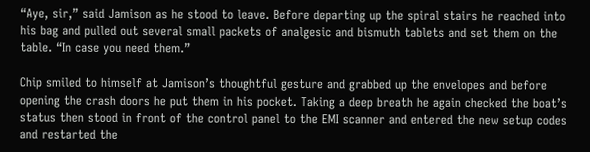“Aye, sir,” said Jamison as he stood to leave. Before departing up the spiral stairs he reached into his bag and pulled out several small packets of analgesic and bismuth tablets and set them on the table. “In case you need them.”

Chip smiled to himself at Jamison’s thoughtful gesture and grabbed up the envelopes and before opening the crash doors he put them in his pocket. Taking a deep breath he again checked the boat’s status then stood in front of the control panel to the EMI scanner and entered the new setup codes and restarted the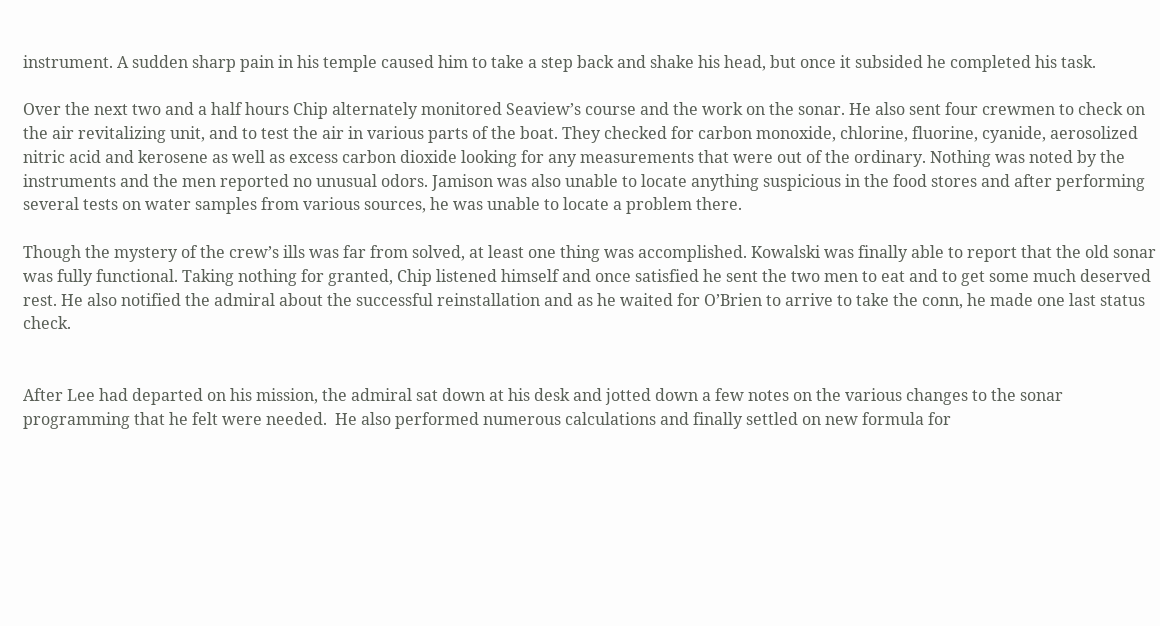instrument. A sudden sharp pain in his temple caused him to take a step back and shake his head, but once it subsided he completed his task.

Over the next two and a half hours Chip alternately monitored Seaview’s course and the work on the sonar. He also sent four crewmen to check on the air revitalizing unit, and to test the air in various parts of the boat. They checked for carbon monoxide, chlorine, fluorine, cyanide, aerosolized nitric acid and kerosene as well as excess carbon dioxide looking for any measurements that were out of the ordinary. Nothing was noted by the instruments and the men reported no unusual odors. Jamison was also unable to locate anything suspicious in the food stores and after performing several tests on water samples from various sources, he was unable to locate a problem there.

Though the mystery of the crew’s ills was far from solved, at least one thing was accomplished. Kowalski was finally able to report that the old sonar was fully functional. Taking nothing for granted, Chip listened himself and once satisfied he sent the two men to eat and to get some much deserved rest. He also notified the admiral about the successful reinstallation and as he waited for O’Brien to arrive to take the conn, he made one last status check.


After Lee had departed on his mission, the admiral sat down at his desk and jotted down a few notes on the various changes to the sonar programming that he felt were needed.  He also performed numerous calculations and finally settled on new formula for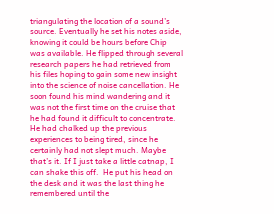triangulating the location of a sound’s source. Eventually he set his notes aside, knowing it could be hours before Chip was available. He flipped through several research papers he had retrieved from his files hoping to gain some new insight into the science of noise cancellation. He soon found his mind wandering and it was not the first time on the cruise that he had found it difficult to concentrate. He had chalked up the previous experiences to being tired, since he certainly had not slept much. Maybe that’s it. If I just take a little catnap, I can shake this off.  He put his head on the desk and it was the last thing he remembered until the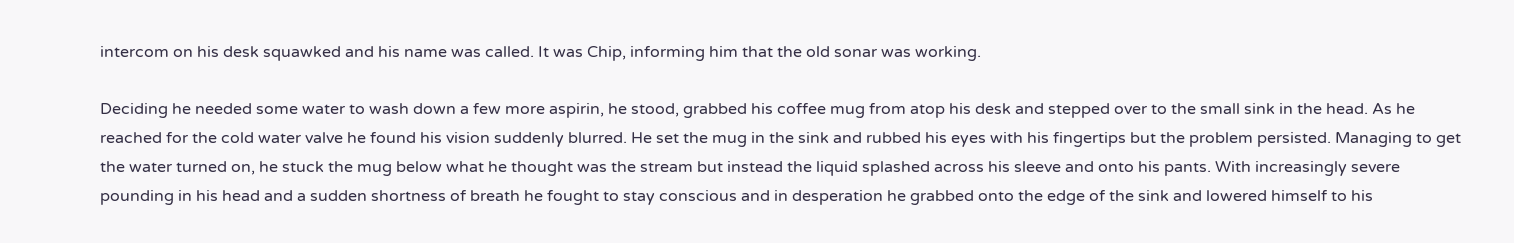intercom on his desk squawked and his name was called. It was Chip, informing him that the old sonar was working.

Deciding he needed some water to wash down a few more aspirin, he stood, grabbed his coffee mug from atop his desk and stepped over to the small sink in the head. As he reached for the cold water valve he found his vision suddenly blurred. He set the mug in the sink and rubbed his eyes with his fingertips but the problem persisted. Managing to get the water turned on, he stuck the mug below what he thought was the stream but instead the liquid splashed across his sleeve and onto his pants. With increasingly severe pounding in his head and a sudden shortness of breath he fought to stay conscious and in desperation he grabbed onto the edge of the sink and lowered himself to his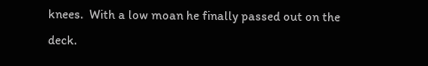knees.  With a low moan he finally passed out on the deck.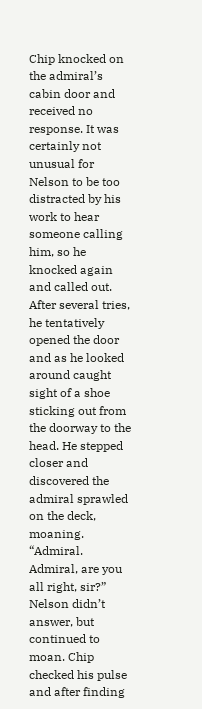Chip knocked on the admiral’s cabin door and received no response. It was certainly not unusual for Nelson to be too distracted by his work to hear someone calling him, so he knocked again and called out. After several tries, he tentatively opened the door and as he looked around caught sight of a shoe sticking out from the doorway to the head. He stepped closer and discovered the admiral sprawled on the deck, moaning. “Admiral. Admiral, are you all right, sir?” Nelson didn’t answer, but continued to moan. Chip checked his pulse and after finding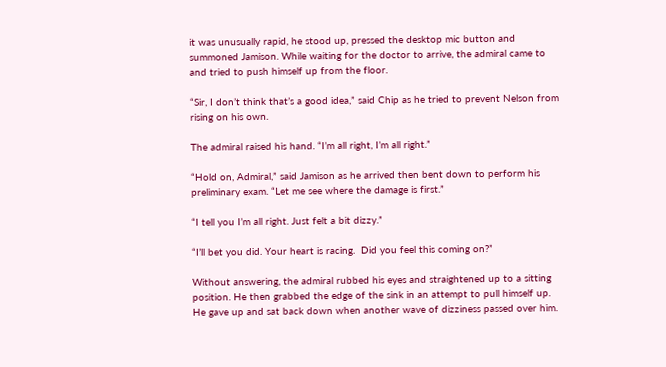it was unusually rapid, he stood up, pressed the desktop mic button and summoned Jamison. While waiting for the doctor to arrive, the admiral came to and tried to push himself up from the floor.

“Sir, I don’t think that’s a good idea,” said Chip as he tried to prevent Nelson from rising on his own.

The admiral raised his hand. “I’m all right, I’m all right.”

“Hold on, Admiral,” said Jamison as he arrived then bent down to perform his preliminary exam. “Let me see where the damage is first.”

“I tell you I’m all right. Just felt a bit dizzy.”

“I’ll bet you did. Your heart is racing.  Did you feel this coming on?”

Without answering, the admiral rubbed his eyes and straightened up to a sitting position. He then grabbed the edge of the sink in an attempt to pull himself up. He gave up and sat back down when another wave of dizziness passed over him.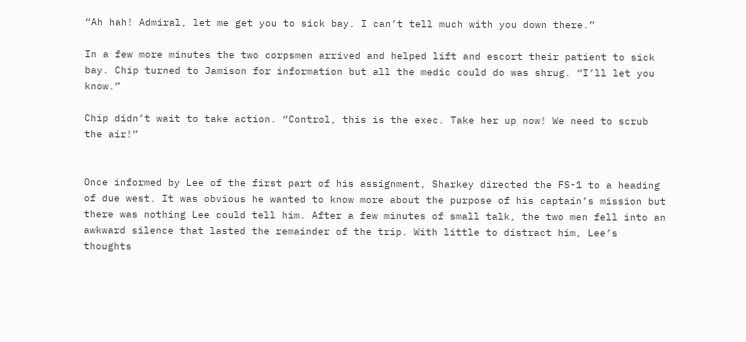“Ah hah! Admiral, let me get you to sick bay. I can’t tell much with you down there.”

In a few more minutes the two corpsmen arrived and helped lift and escort their patient to sick bay. Chip turned to Jamison for information but all the medic could do was shrug. “I’ll let you know.”

Chip didn’t wait to take action. “Control, this is the exec. Take her up now! We need to scrub the air!”


Once informed by Lee of the first part of his assignment, Sharkey directed the FS-1 to a heading of due west. It was obvious he wanted to know more about the purpose of his captain’s mission but there was nothing Lee could tell him. After a few minutes of small talk, the two men fell into an awkward silence that lasted the remainder of the trip. With little to distract him, Lee’s thoughts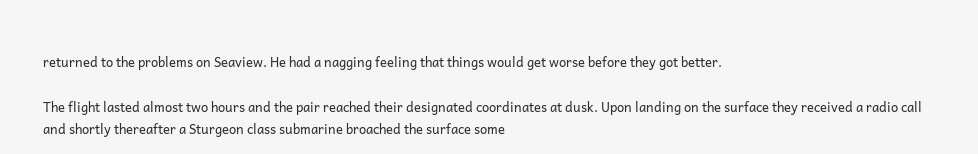returned to the problems on Seaview. He had a nagging feeling that things would get worse before they got better.

The flight lasted almost two hours and the pair reached their designated coordinates at dusk. Upon landing on the surface they received a radio call and shortly thereafter a Sturgeon class submarine broached the surface some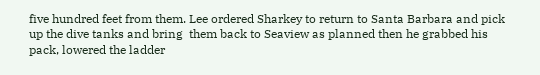five hundred feet from them. Lee ordered Sharkey to return to Santa Barbara and pick up the dive tanks and bring  them back to Seaview as planned then he grabbed his pack, lowered the ladder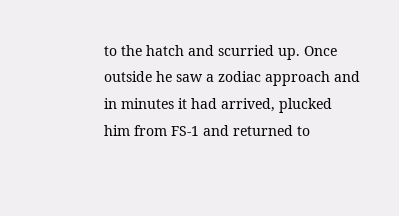to the hatch and scurried up. Once outside he saw a zodiac approach and in minutes it had arrived, plucked him from FS-1 and returned to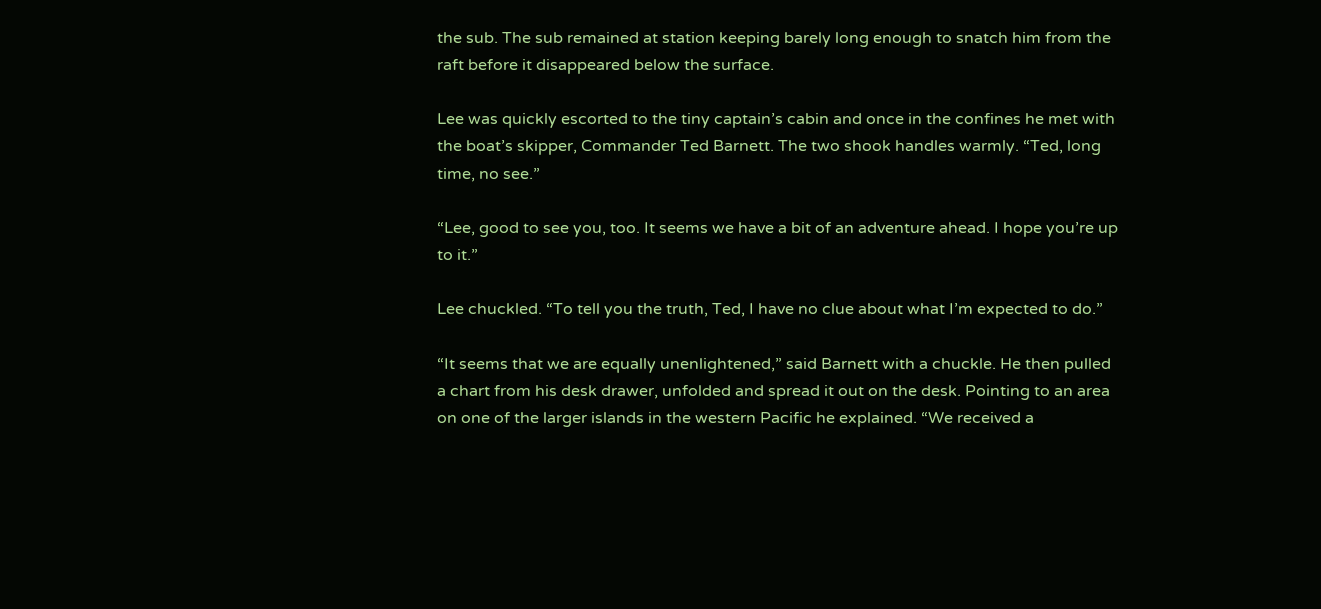the sub. The sub remained at station keeping barely long enough to snatch him from the raft before it disappeared below the surface.

Lee was quickly escorted to the tiny captain’s cabin and once in the confines he met with the boat’s skipper, Commander Ted Barnett. The two shook handles warmly. “Ted, long time, no see.”

“Lee, good to see you, too. It seems we have a bit of an adventure ahead. I hope you’re up to it.”

Lee chuckled. “To tell you the truth, Ted, I have no clue about what I’m expected to do.”

“It seems that we are equally unenlightened,” said Barnett with a chuckle. He then pulled a chart from his desk drawer, unfolded and spread it out on the desk. Pointing to an area on one of the larger islands in the western Pacific he explained. “We received a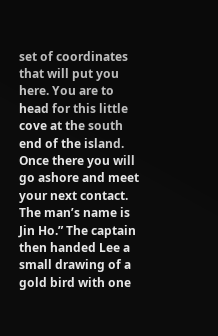set of coordinates that will put you here. You are to head for this little cove at the south end of the island. Once there you will go ashore and meet your next contact. The man’s name is Jin Ho.” The captain then handed Lee a small drawing of a gold bird with one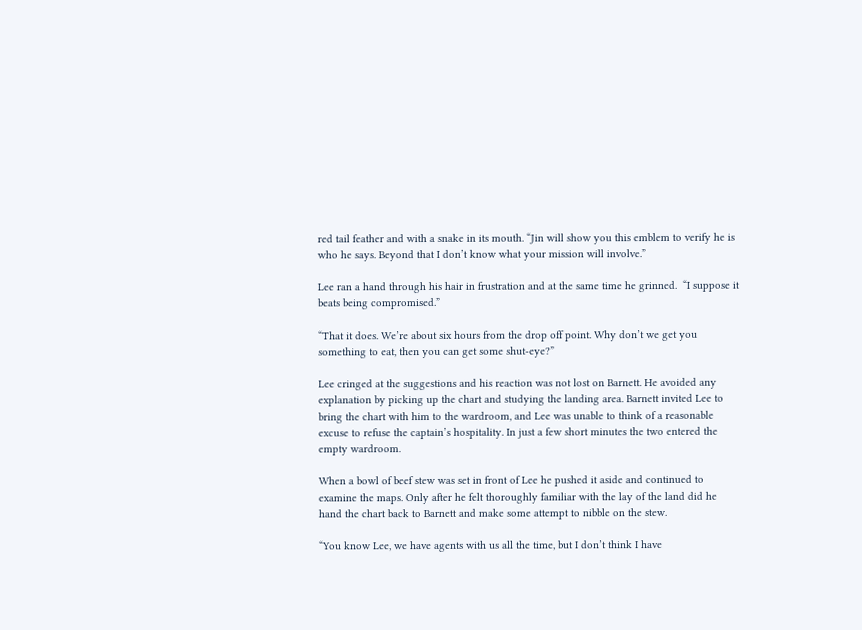red tail feather and with a snake in its mouth. “Jin will show you this emblem to verify he is who he says. Beyond that I don’t know what your mission will involve.”

Lee ran a hand through his hair in frustration and at the same time he grinned.  “I suppose it beats being compromised.”

“That it does. We’re about six hours from the drop off point. Why don’t we get you something to eat, then you can get some shut-eye?”

Lee cringed at the suggestions and his reaction was not lost on Barnett. He avoided any explanation by picking up the chart and studying the landing area. Barnett invited Lee to bring the chart with him to the wardroom, and Lee was unable to think of a reasonable excuse to refuse the captain’s hospitality. In just a few short minutes the two entered the empty wardroom.

When a bowl of beef stew was set in front of Lee he pushed it aside and continued to examine the maps. Only after he felt thoroughly familiar with the lay of the land did he hand the chart back to Barnett and make some attempt to nibble on the stew.

“You know Lee, we have agents with us all the time, but I don’t think I have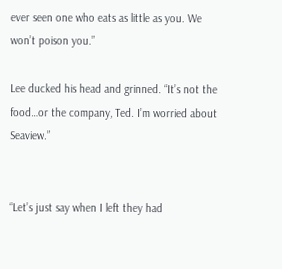ever seen one who eats as little as you. We won’t poison you.”

Lee ducked his head and grinned. “It’s not the food…or the company, Ted. I’m worried about Seaview.”


“Let’s just say when I left they had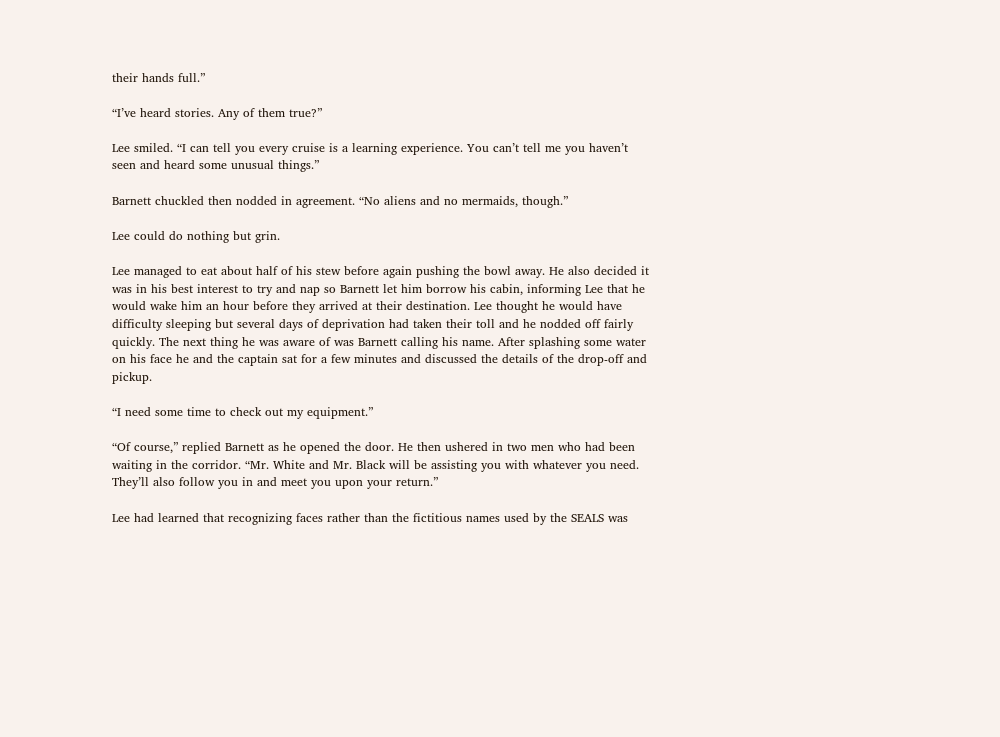their hands full.”

“I’ve heard stories. Any of them true?”

Lee smiled. “I can tell you every cruise is a learning experience. You can’t tell me you haven’t seen and heard some unusual things.”

Barnett chuckled then nodded in agreement. “No aliens and no mermaids, though.”

Lee could do nothing but grin.

Lee managed to eat about half of his stew before again pushing the bowl away. He also decided it was in his best interest to try and nap so Barnett let him borrow his cabin, informing Lee that he would wake him an hour before they arrived at their destination. Lee thought he would have difficulty sleeping but several days of deprivation had taken their toll and he nodded off fairly quickly. The next thing he was aware of was Barnett calling his name. After splashing some water on his face he and the captain sat for a few minutes and discussed the details of the drop-off and pickup.

“I need some time to check out my equipment.”

“Of course,” replied Barnett as he opened the door. He then ushered in two men who had been waiting in the corridor. “Mr. White and Mr. Black will be assisting you with whatever you need. They’ll also follow you in and meet you upon your return.”

Lee had learned that recognizing faces rather than the fictitious names used by the SEALS was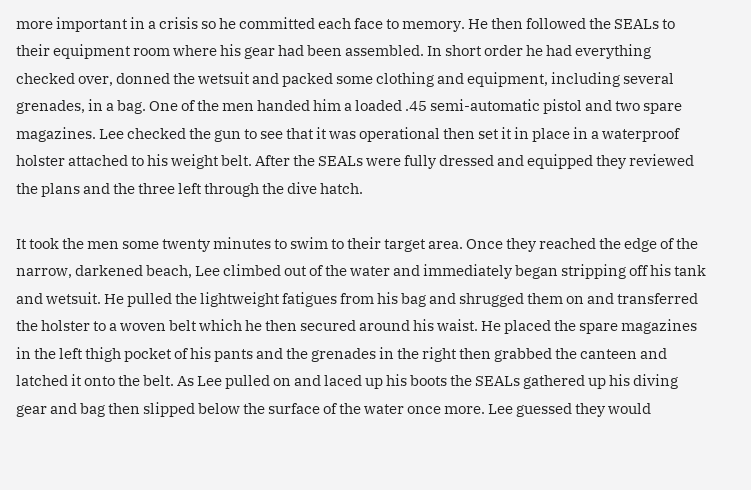more important in a crisis so he committed each face to memory. He then followed the SEALs to their equipment room where his gear had been assembled. In short order he had everything checked over, donned the wetsuit and packed some clothing and equipment, including several grenades, in a bag. One of the men handed him a loaded .45 semi-automatic pistol and two spare magazines. Lee checked the gun to see that it was operational then set it in place in a waterproof holster attached to his weight belt. After the SEALs were fully dressed and equipped they reviewed the plans and the three left through the dive hatch.

It took the men some twenty minutes to swim to their target area. Once they reached the edge of the narrow, darkened beach, Lee climbed out of the water and immediately began stripping off his tank and wetsuit. He pulled the lightweight fatigues from his bag and shrugged them on and transferred the holster to a woven belt which he then secured around his waist. He placed the spare magazines in the left thigh pocket of his pants and the grenades in the right then grabbed the canteen and latched it onto the belt. As Lee pulled on and laced up his boots the SEALs gathered up his diving gear and bag then slipped below the surface of the water once more. Lee guessed they would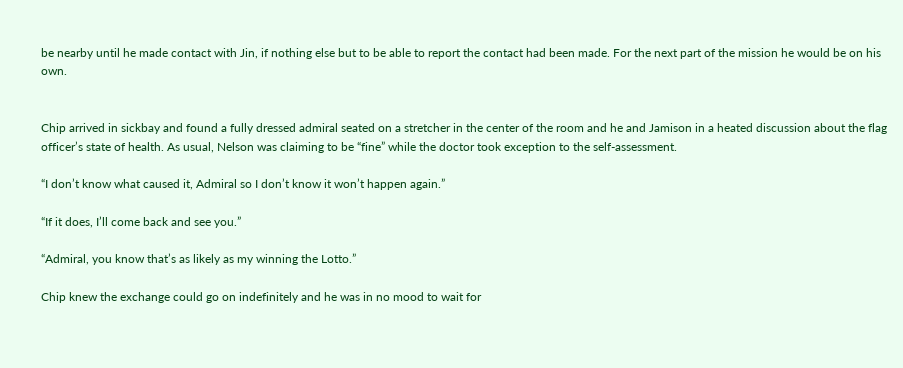be nearby until he made contact with Jin, if nothing else but to be able to report the contact had been made. For the next part of the mission he would be on his own.


Chip arrived in sickbay and found a fully dressed admiral seated on a stretcher in the center of the room and he and Jamison in a heated discussion about the flag officer’s state of health. As usual, Nelson was claiming to be “fine” while the doctor took exception to the self-assessment.

“I don’t know what caused it, Admiral so I don’t know it won’t happen again.”

“If it does, I’ll come back and see you.”

“Admiral, you know that’s as likely as my winning the Lotto.”

Chip knew the exchange could go on indefinitely and he was in no mood to wait for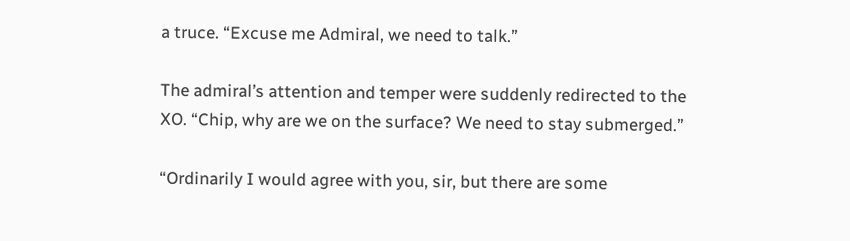a truce. “Excuse me Admiral, we need to talk.”

The admiral’s attention and temper were suddenly redirected to the XO. “Chip, why are we on the surface? We need to stay submerged.”

“Ordinarily I would agree with you, sir, but there are some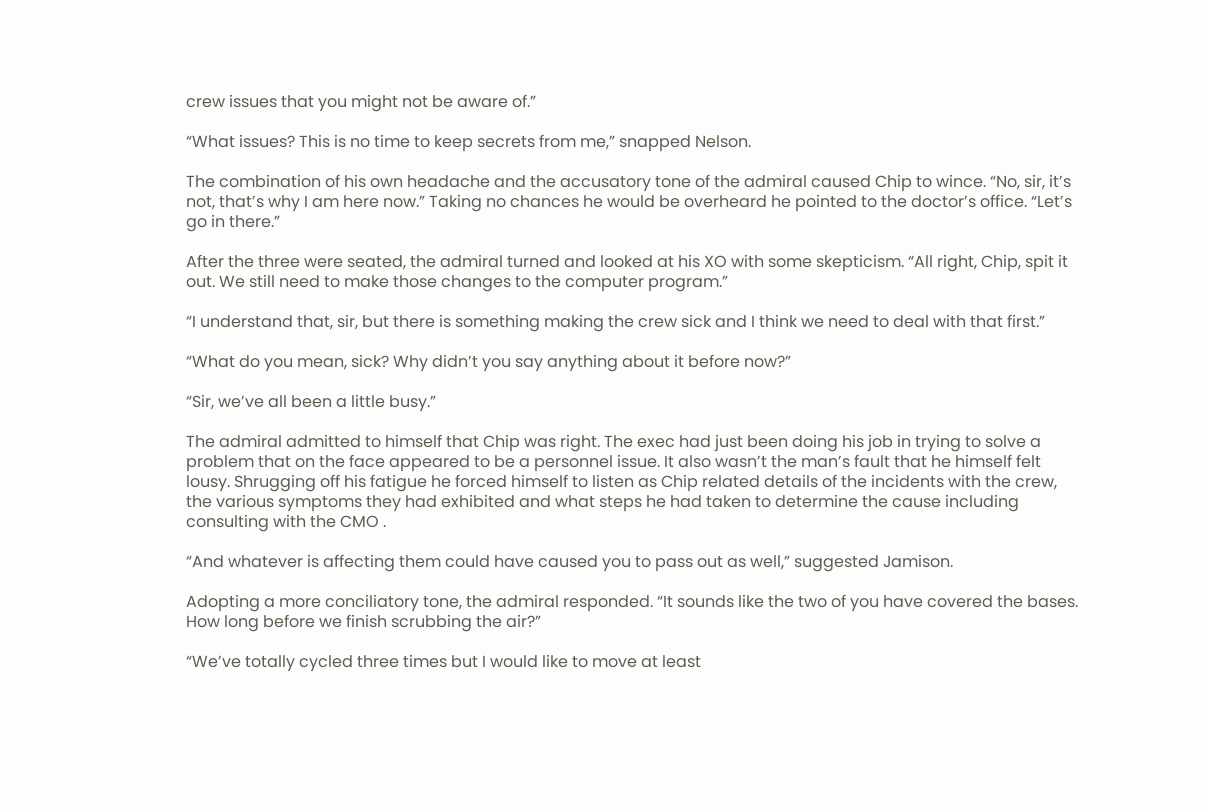crew issues that you might not be aware of.”

“What issues? This is no time to keep secrets from me,” snapped Nelson.

The combination of his own headache and the accusatory tone of the admiral caused Chip to wince. “No, sir, it’s not, that’s why I am here now.” Taking no chances he would be overheard he pointed to the doctor’s office. “Let’s go in there.”

After the three were seated, the admiral turned and looked at his XO with some skepticism. “All right, Chip, spit it out. We still need to make those changes to the computer program.”

“I understand that, sir, but there is something making the crew sick and I think we need to deal with that first.”

“What do you mean, sick? Why didn’t you say anything about it before now?”

“Sir, we’ve all been a little busy.”

The admiral admitted to himself that Chip was right. The exec had just been doing his job in trying to solve a problem that on the face appeared to be a personnel issue. It also wasn’t the man’s fault that he himself felt lousy. Shrugging off his fatigue he forced himself to listen as Chip related details of the incidents with the crew, the various symptoms they had exhibited and what steps he had taken to determine the cause including consulting with the CMO .

“And whatever is affecting them could have caused you to pass out as well,” suggested Jamison.

Adopting a more conciliatory tone, the admiral responded. “It sounds like the two of you have covered the bases. How long before we finish scrubbing the air?”

“We’ve totally cycled three times but I would like to move at least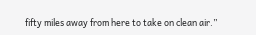fifty miles away from here to take on clean air.”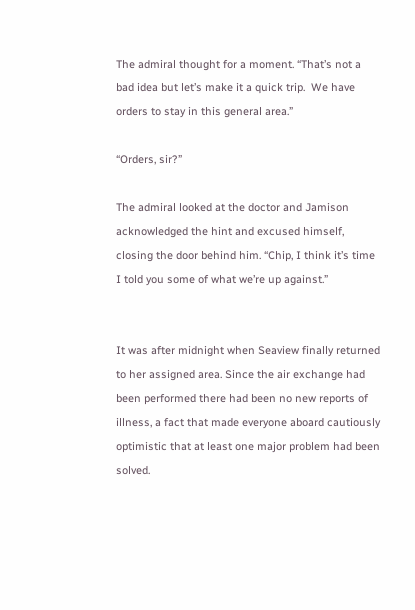The admiral thought for a moment. “That’s not a bad idea but let’s make it a quick trip.  We have orders to stay in this general area.”

“Orders, sir?”

The admiral looked at the doctor and Jamison acknowledged the hint and excused himself, closing the door behind him. “Chip, I think it’s time I told you some of what we’re up against.”


It was after midnight when Seaview finally returned to her assigned area. Since the air exchange had been performed there had been no new reports of illness, a fact that made everyone aboard cautiously optimistic that at least one major problem had been solved.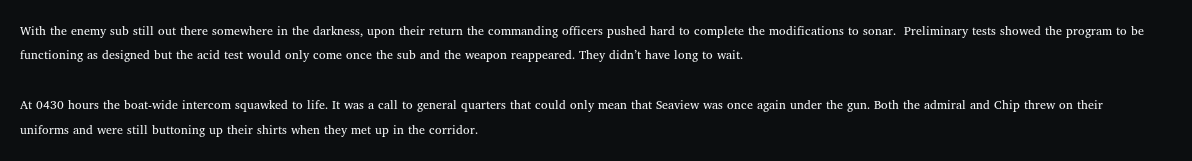With the enemy sub still out there somewhere in the darkness, upon their return the commanding officers pushed hard to complete the modifications to sonar.  Preliminary tests showed the program to be functioning as designed but the acid test would only come once the sub and the weapon reappeared. They didn’t have long to wait.

At 0430 hours the boat-wide intercom squawked to life. It was a call to general quarters that could only mean that Seaview was once again under the gun. Both the admiral and Chip threw on their uniforms and were still buttoning up their shirts when they met up in the corridor.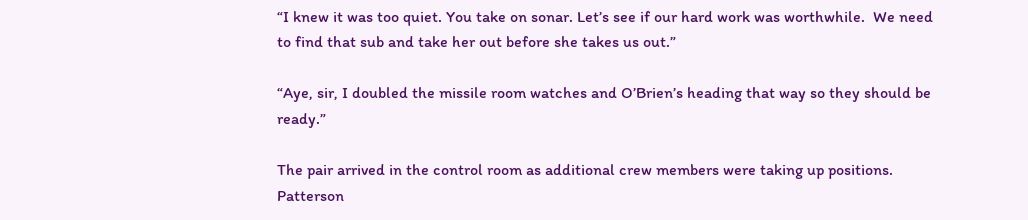“I knew it was too quiet. You take on sonar. Let’s see if our hard work was worthwhile.  We need to find that sub and take her out before she takes us out.”

“Aye, sir, I doubled the missile room watches and O’Brien’s heading that way so they should be ready.”

The pair arrived in the control room as additional crew members were taking up positions. Patterson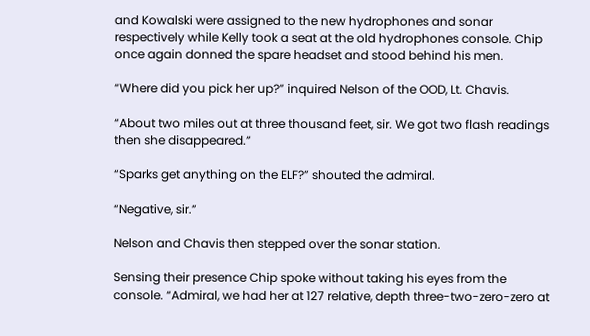and Kowalski were assigned to the new hydrophones and sonar respectively while Kelly took a seat at the old hydrophones console. Chip once again donned the spare headset and stood behind his men.

“Where did you pick her up?” inquired Nelson of the OOD, Lt. Chavis.

“About two miles out at three thousand feet, sir. We got two flash readings then she disappeared.”

“Sparks get anything on the ELF?” shouted the admiral.

“Negative, sir.”

Nelson and Chavis then stepped over the sonar station.

Sensing their presence Chip spoke without taking his eyes from the console. “Admiral, we had her at 127 relative, depth three-two-zero-zero at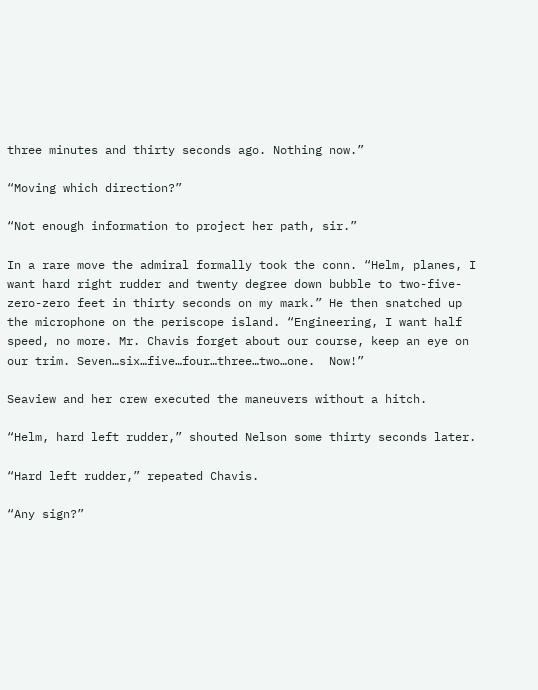three minutes and thirty seconds ago. Nothing now.”

“Moving which direction?”

“Not enough information to project her path, sir.”

In a rare move the admiral formally took the conn. “Helm, planes, I want hard right rudder and twenty degree down bubble to two-five-zero-zero feet in thirty seconds on my mark.” He then snatched up the microphone on the periscope island. “Engineering, I want half speed, no more. Mr. Chavis forget about our course, keep an eye on our trim. Seven…six…five…four…three…two…one.  Now!”

Seaview and her crew executed the maneuvers without a hitch.

“Helm, hard left rudder,” shouted Nelson some thirty seconds later.

“Hard left rudder,” repeated Chavis.

“Any sign?”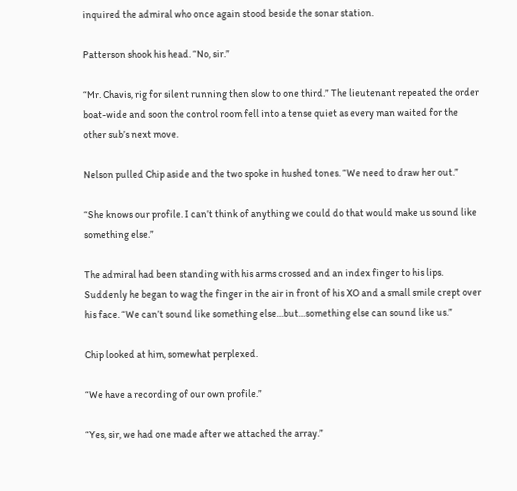inquired the admiral who once again stood beside the sonar station.

Patterson shook his head. “No, sir.”

“Mr. Chavis, rig for silent running then slow to one third.” The lieutenant repeated the order boat-wide and soon the control room fell into a tense quiet as every man waited for the other sub’s next move.

Nelson pulled Chip aside and the two spoke in hushed tones. “We need to draw her out.”

“She knows our profile. I can’t think of anything we could do that would make us sound like something else.”

The admiral had been standing with his arms crossed and an index finger to his lips. Suddenly he began to wag the finger in the air in front of his XO and a small smile crept over his face. “We can’t sound like something else…but…something else can sound like us.”

Chip looked at him, somewhat perplexed.

“We have a recording of our own profile.”

“Yes, sir, we had one made after we attached the array.”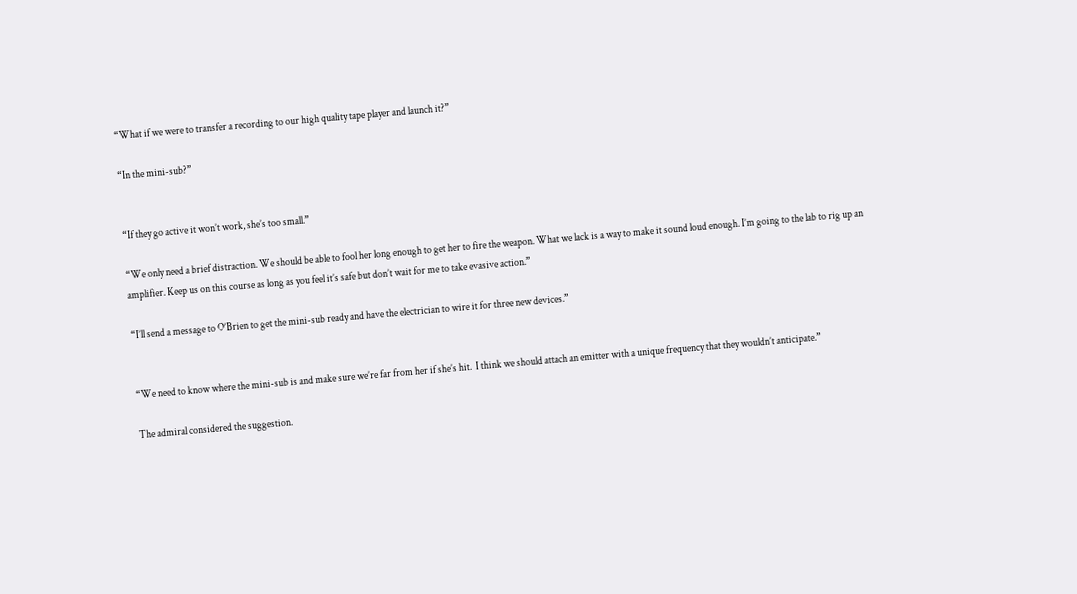“What if we were to transfer a recording to our high quality tape player and launch it?”

“In the mini-sub?”


“If they go active it won’t work, she’s too small.”

“We only need a brief distraction. We should be able to fool her long enough to get her to fire the weapon. What we lack is a way to make it sound loud enough. I’m going to the lab to rig up an amplifier. Keep us on this course as long as you feel it’s safe but don’t wait for me to take evasive action.”

“I’ll send a message to O’Brien to get the mini-sub ready and have the electrician to wire it for three new devices.”


“We need to know where the mini-sub is and make sure we’re far from her if she’s hit.  I think we should attach an emitter with a unique frequency that they wouldn’t anticipate.”

The admiral considered the suggestion.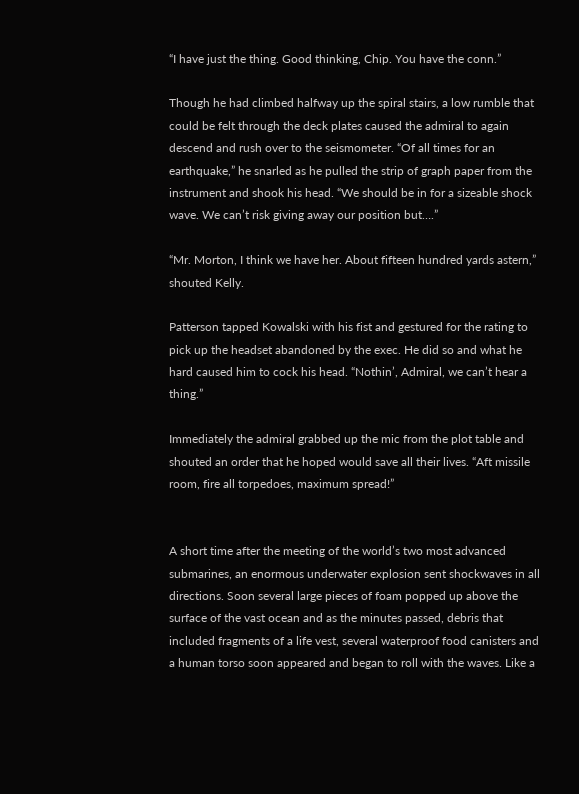“I have just the thing. Good thinking, Chip. You have the conn.”

Though he had climbed halfway up the spiral stairs, a low rumble that could be felt through the deck plates caused the admiral to again descend and rush over to the seismometer. “Of all times for an earthquake,” he snarled as he pulled the strip of graph paper from the instrument and shook his head. “We should be in for a sizeable shock wave. We can’t risk giving away our position but….”

“Mr. Morton, I think we have her. About fifteen hundred yards astern,” shouted Kelly.

Patterson tapped Kowalski with his fist and gestured for the rating to pick up the headset abandoned by the exec. He did so and what he hard caused him to cock his head. “Nothin’, Admiral, we can’t hear a thing.”

Immediately the admiral grabbed up the mic from the plot table and shouted an order that he hoped would save all their lives. “Aft missile room, fire all torpedoes, maximum spread!”


A short time after the meeting of the world’s two most advanced submarines, an enormous underwater explosion sent shockwaves in all directions. Soon several large pieces of foam popped up above the surface of the vast ocean and as the minutes passed, debris that included fragments of a life vest, several waterproof food canisters and a human torso soon appeared and began to roll with the waves. Like a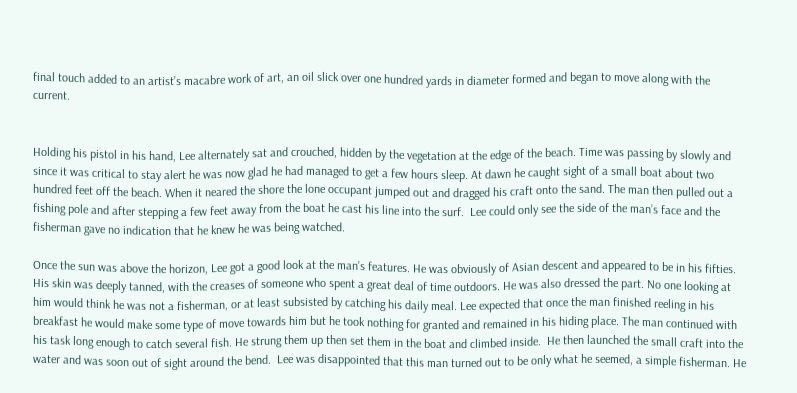final touch added to an artist’s macabre work of art, an oil slick over one hundred yards in diameter formed and began to move along with the current.


Holding his pistol in his hand, Lee alternately sat and crouched, hidden by the vegetation at the edge of the beach. Time was passing by slowly and since it was critical to stay alert he was now glad he had managed to get a few hours sleep. At dawn he caught sight of a small boat about two hundred feet off the beach. When it neared the shore the lone occupant jumped out and dragged his craft onto the sand. The man then pulled out a fishing pole and after stepping a few feet away from the boat he cast his line into the surf.  Lee could only see the side of the man’s face and the fisherman gave no indication that he knew he was being watched.

Once the sun was above the horizon, Lee got a good look at the man’s features. He was obviously of Asian descent and appeared to be in his fifties. His skin was deeply tanned, with the creases of someone who spent a great deal of time outdoors. He was also dressed the part. No one looking at him would think he was not a fisherman, or at least subsisted by catching his daily meal. Lee expected that once the man finished reeling in his breakfast he would make some type of move towards him but he took nothing for granted and remained in his hiding place. The man continued with his task long enough to catch several fish. He strung them up then set them in the boat and climbed inside.  He then launched the small craft into the water and was soon out of sight around the bend.  Lee was disappointed that this man turned out to be only what he seemed, a simple fisherman. He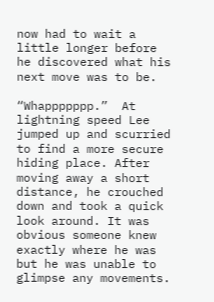now had to wait a little longer before he discovered what his next move was to be.

“Whappppppp.”  At lightning speed Lee jumped up and scurried to find a more secure hiding place. After moving away a short distance, he crouched down and took a quick look around. It was obvious someone knew exactly where he was but he was unable to glimpse any movements.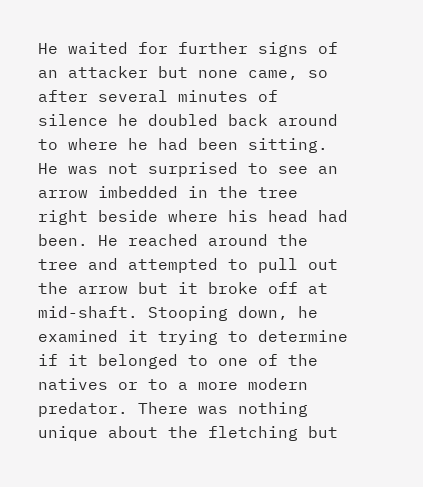He waited for further signs of an attacker but none came, so after several minutes of silence he doubled back around to where he had been sitting.  He was not surprised to see an arrow imbedded in the tree right beside where his head had been. He reached around the tree and attempted to pull out the arrow but it broke off at mid-shaft. Stooping down, he examined it trying to determine if it belonged to one of the natives or to a more modern predator. There was nothing unique about the fletching but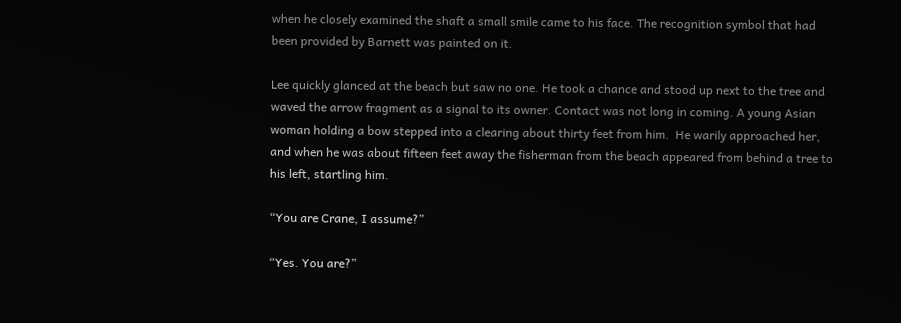when he closely examined the shaft a small smile came to his face. The recognition symbol that had been provided by Barnett was painted on it.

Lee quickly glanced at the beach but saw no one. He took a chance and stood up next to the tree and waved the arrow fragment as a signal to its owner. Contact was not long in coming. A young Asian woman holding a bow stepped into a clearing about thirty feet from him.  He warily approached her, and when he was about fifteen feet away the fisherman from the beach appeared from behind a tree to his left, startling him.

“You are Crane, I assume?”

“Yes. You are?”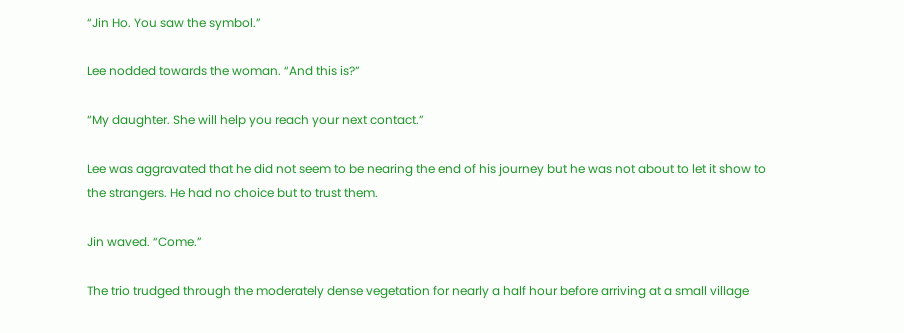“Jin Ho. You saw the symbol.”

Lee nodded towards the woman. “And this is?”

“My daughter. She will help you reach your next contact.”

Lee was aggravated that he did not seem to be nearing the end of his journey but he was not about to let it show to the strangers. He had no choice but to trust them.

Jin waved. “Come.”

The trio trudged through the moderately dense vegetation for nearly a half hour before arriving at a small village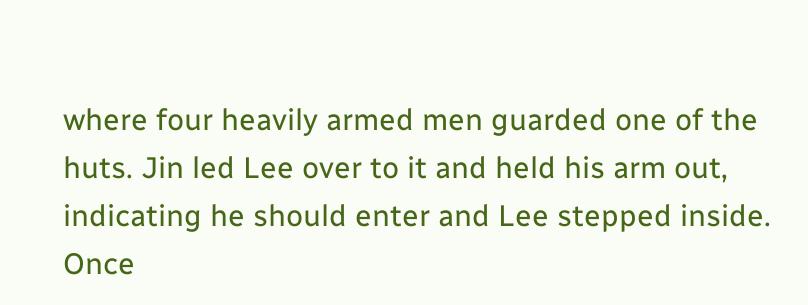where four heavily armed men guarded one of the huts. Jin led Lee over to it and held his arm out, indicating he should enter and Lee stepped inside. Once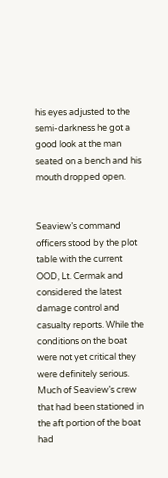his eyes adjusted to the semi-darkness he got a good look at the man seated on a bench and his mouth dropped open.


Seaview’s command officers stood by the plot table with the current OOD, Lt. Cermak and considered the latest damage control and casualty reports. While the conditions on the boat were not yet critical they were definitely serious. Much of Seaview’s crew that had been stationed in the aft portion of the boat had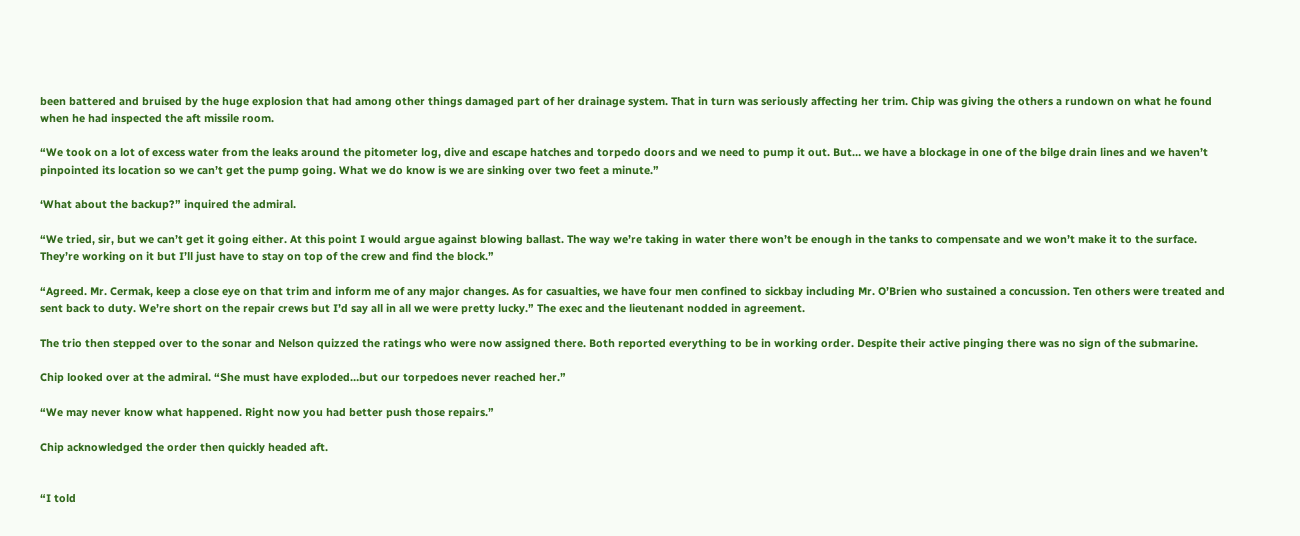been battered and bruised by the huge explosion that had among other things damaged part of her drainage system. That in turn was seriously affecting her trim. Chip was giving the others a rundown on what he found when he had inspected the aft missile room.

“We took on a lot of excess water from the leaks around the pitometer log, dive and escape hatches and torpedo doors and we need to pump it out. But… we have a blockage in one of the bilge drain lines and we haven’t pinpointed its location so we can’t get the pump going. What we do know is we are sinking over two feet a minute.”

‘What about the backup?” inquired the admiral.

“We tried, sir, but we can’t get it going either. At this point I would argue against blowing ballast. The way we’re taking in water there won’t be enough in the tanks to compensate and we won’t make it to the surface. They’re working on it but I’ll just have to stay on top of the crew and find the block.”

“Agreed. Mr. Cermak, keep a close eye on that trim and inform me of any major changes. As for casualties, we have four men confined to sickbay including Mr. O’Brien who sustained a concussion. Ten others were treated and sent back to duty. We’re short on the repair crews but I’d say all in all we were pretty lucky.” The exec and the lieutenant nodded in agreement.

The trio then stepped over to the sonar and Nelson quizzed the ratings who were now assigned there. Both reported everything to be in working order. Despite their active pinging there was no sign of the submarine.

Chip looked over at the admiral. “She must have exploded…but our torpedoes never reached her.”

“We may never know what happened. Right now you had better push those repairs.”

Chip acknowledged the order then quickly headed aft.


“I told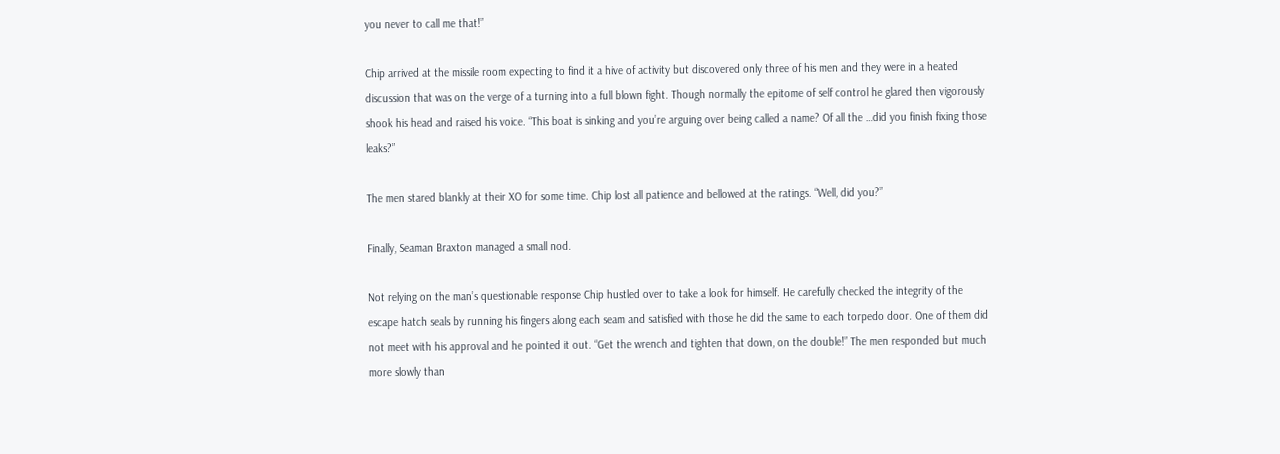you never to call me that!”

Chip arrived at the missile room expecting to find it a hive of activity but discovered only three of his men and they were in a heated discussion that was on the verge of a turning into a full blown fight. Though normally the epitome of self control he glared then vigorously shook his head and raised his voice. “This boat is sinking and you’re arguing over being called a name? Of all the …did you finish fixing those leaks?”

The men stared blankly at their XO for some time. Chip lost all patience and bellowed at the ratings. “Well, did you?”

Finally, Seaman Braxton managed a small nod.

Not relying on the man’s questionable response Chip hustled over to take a look for himself. He carefully checked the integrity of the escape hatch seals by running his fingers along each seam and satisfied with those he did the same to each torpedo door. One of them did not meet with his approval and he pointed it out. “Get the wrench and tighten that down, on the double!” The men responded but much more slowly than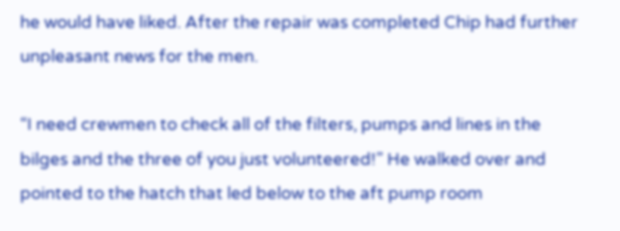he would have liked. After the repair was completed Chip had further unpleasant news for the men.

“I need crewmen to check all of the filters, pumps and lines in the bilges and the three of you just volunteered!” He walked over and pointed to the hatch that led below to the aft pump room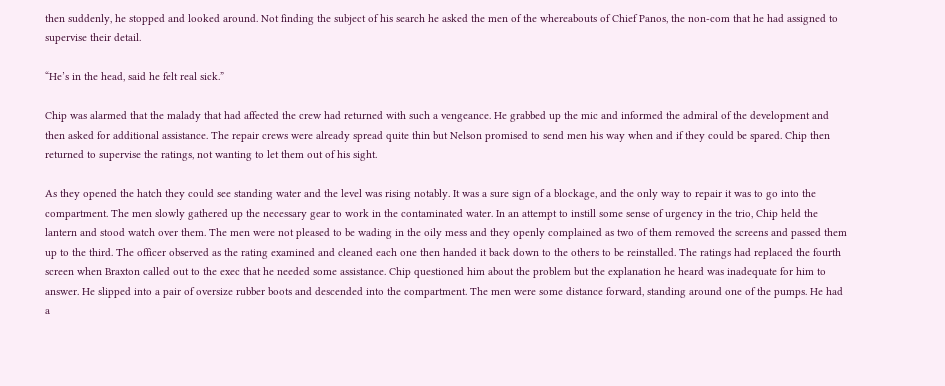then suddenly, he stopped and looked around. Not finding the subject of his search he asked the men of the whereabouts of Chief Panos, the non-com that he had assigned to supervise their detail.

“He’s in the head, said he felt real sick.”

Chip was alarmed that the malady that had affected the crew had returned with such a vengeance. He grabbed up the mic and informed the admiral of the development and then asked for additional assistance. The repair crews were already spread quite thin but Nelson promised to send men his way when and if they could be spared. Chip then returned to supervise the ratings, not wanting to let them out of his sight.

As they opened the hatch they could see standing water and the level was rising notably. It was a sure sign of a blockage, and the only way to repair it was to go into the compartment. The men slowly gathered up the necessary gear to work in the contaminated water. In an attempt to instill some sense of urgency in the trio, Chip held the lantern and stood watch over them. The men were not pleased to be wading in the oily mess and they openly complained as two of them removed the screens and passed them up to the third. The officer observed as the rating examined and cleaned each one then handed it back down to the others to be reinstalled. The ratings had replaced the fourth screen when Braxton called out to the exec that he needed some assistance. Chip questioned him about the problem but the explanation he heard was inadequate for him to answer. He slipped into a pair of oversize rubber boots and descended into the compartment. The men were some distance forward, standing around one of the pumps. He had a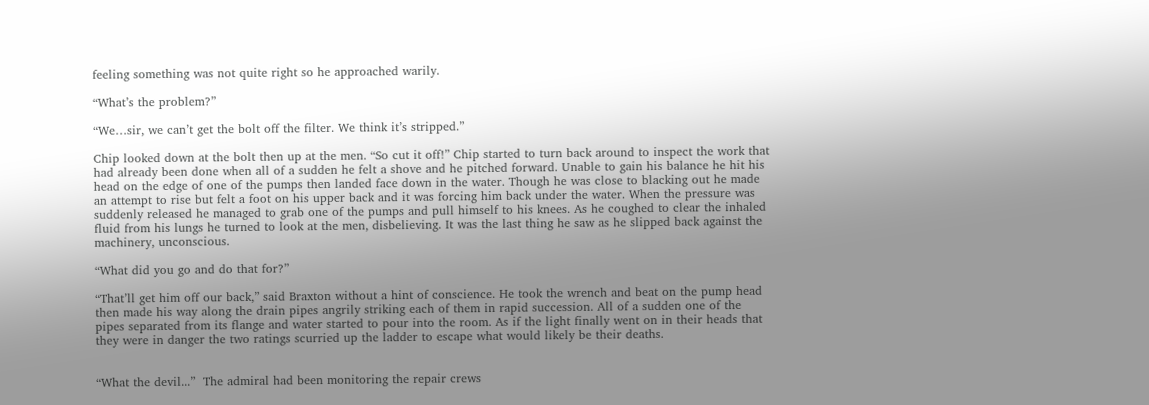feeling something was not quite right so he approached warily.

“What’s the problem?”

“We…sir, we can’t get the bolt off the filter. We think it’s stripped.”

Chip looked down at the bolt then up at the men. “So cut it off!” Chip started to turn back around to inspect the work that had already been done when all of a sudden he felt a shove and he pitched forward. Unable to gain his balance he hit his head on the edge of one of the pumps then landed face down in the water. Though he was close to blacking out he made an attempt to rise but felt a foot on his upper back and it was forcing him back under the water. When the pressure was suddenly released he managed to grab one of the pumps and pull himself to his knees. As he coughed to clear the inhaled fluid from his lungs he turned to look at the men, disbelieving. It was the last thing he saw as he slipped back against the machinery, unconscious.

“What did you go and do that for?”

“That’ll get him off our back,” said Braxton without a hint of conscience. He took the wrench and beat on the pump head then made his way along the drain pipes angrily striking each of them in rapid succession. All of a sudden one of the pipes separated from its flange and water started to pour into the room. As if the light finally went on in their heads that they were in danger the two ratings scurried up the ladder to escape what would likely be their deaths.


“What the devil...”  The admiral had been monitoring the repair crews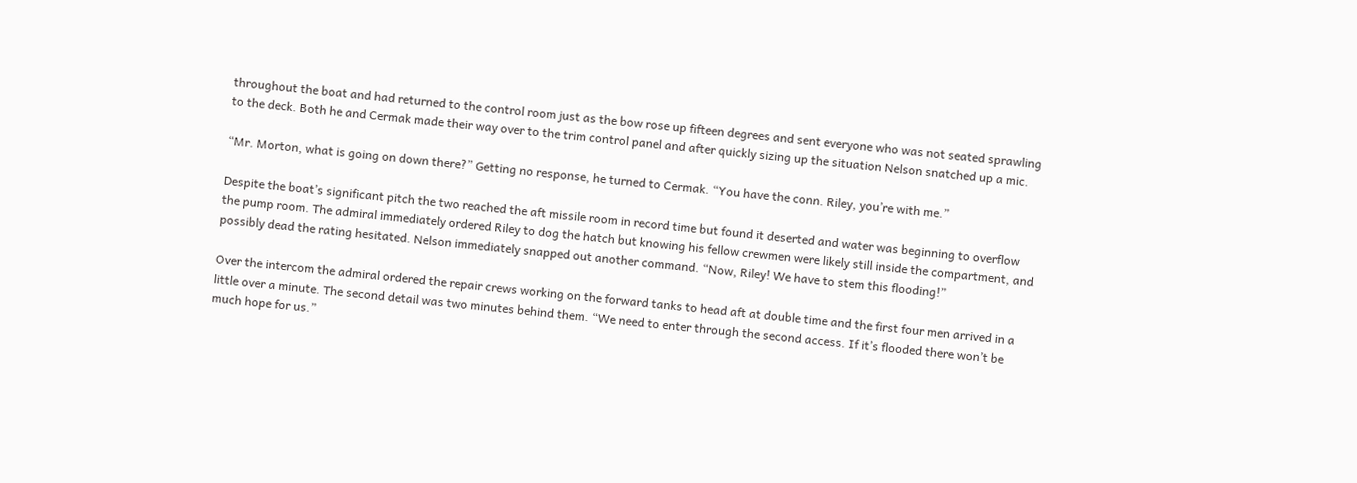throughout the boat and had returned to the control room just as the bow rose up fifteen degrees and sent everyone who was not seated sprawling to the deck. Both he and Cermak made their way over to the trim control panel and after quickly sizing up the situation Nelson snatched up a mic.

“Mr. Morton, what is going on down there?” Getting no response, he turned to Cermak. “You have the conn. Riley, you’re with me.”

Despite the boat’s significant pitch the two reached the aft missile room in record time but found it deserted and water was beginning to overflow the pump room. The admiral immediately ordered Riley to dog the hatch but knowing his fellow crewmen were likely still inside the compartment, and possibly dead the rating hesitated. Nelson immediately snapped out another command. “Now, Riley! We have to stem this flooding!”

Over the intercom the admiral ordered the repair crews working on the forward tanks to head aft at double time and the first four men arrived in a little over a minute. The second detail was two minutes behind them. “We need to enter through the second access. If it’s flooded there won’t be much hope for us.”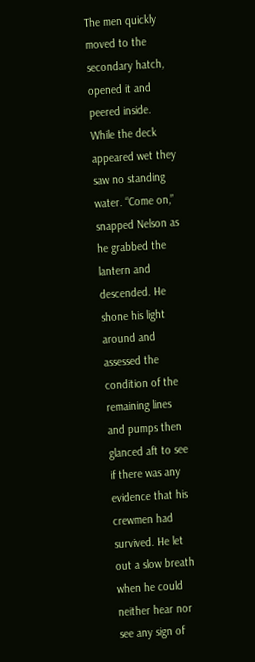The men quickly moved to the secondary hatch, opened it and peered inside. While the deck appeared wet they saw no standing water. “Come on,” snapped Nelson as he grabbed the lantern and descended. He shone his light around and assessed the condition of the remaining lines and pumps then glanced aft to see if there was any evidence that his crewmen had survived. He let out a slow breath when he could neither hear nor see any sign of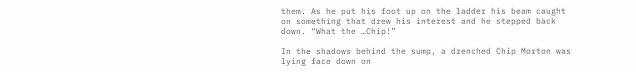them. As he put his foot up on the ladder his beam caught on something that drew his interest and he stepped back down. “What the …Chip!”

In the shadows behind the sump, a drenched Chip Morton was lying face down on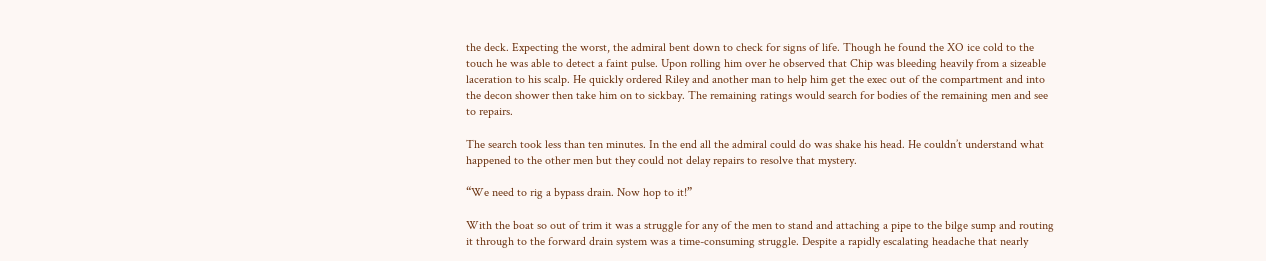the deck. Expecting the worst, the admiral bent down to check for signs of life. Though he found the XO ice cold to the touch he was able to detect a faint pulse. Upon rolling him over he observed that Chip was bleeding heavily from a sizeable laceration to his scalp. He quickly ordered Riley and another man to help him get the exec out of the compartment and into the decon shower then take him on to sickbay. The remaining ratings would search for bodies of the remaining men and see to repairs.

The search took less than ten minutes. In the end all the admiral could do was shake his head. He couldn’t understand what happened to the other men but they could not delay repairs to resolve that mystery.

“We need to rig a bypass drain. Now hop to it!”

With the boat so out of trim it was a struggle for any of the men to stand and attaching a pipe to the bilge sump and routing it through to the forward drain system was a time-consuming struggle. Despite a rapidly escalating headache that nearly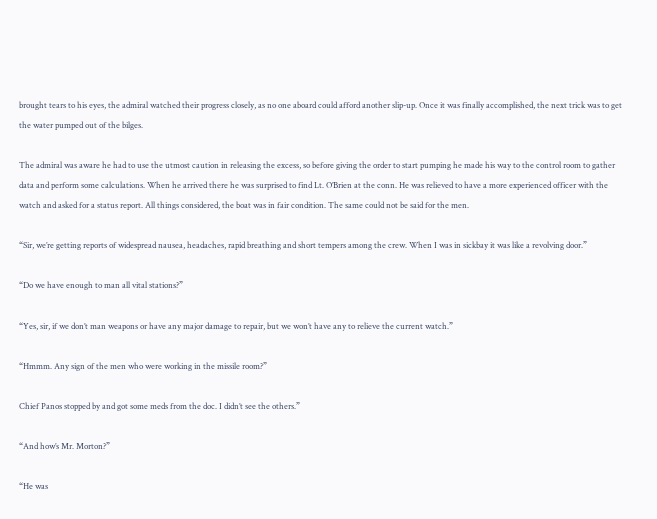brought tears to his eyes, the admiral watched their progress closely, as no one aboard could afford another slip-up. Once it was finally accomplished, the next trick was to get the water pumped out of the bilges.

The admiral was aware he had to use the utmost caution in releasing the excess, so before giving the order to start pumping he made his way to the control room to gather data and perform some calculations. When he arrived there he was surprised to find Lt. O’Brien at the conn. He was relieved to have a more experienced officer with the watch and asked for a status report. All things considered, the boat was in fair condition. The same could not be said for the men.

“Sir, we’re getting reports of widespread nausea, headaches, rapid breathing and short tempers among the crew. When I was in sickbay it was like a revolving door.”

“Do we have enough to man all vital stations?”

“Yes, sir, if we don’t man weapons or have any major damage to repair, but we won’t have any to relieve the current watch.”

“Hmmm. Any sign of the men who were working in the missile room?”

Chief Panos stopped by and got some meds from the doc. I didn’t see the others.”

“And how’s Mr. Morton?”

“He was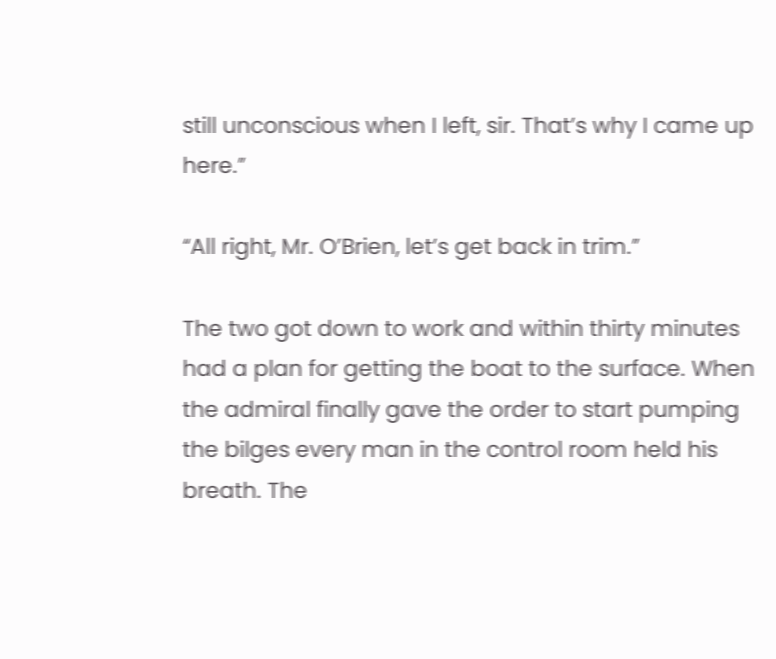still unconscious when I left, sir. That’s why I came up here.”

“All right, Mr. O’Brien, let’s get back in trim.”

The two got down to work and within thirty minutes had a plan for getting the boat to the surface. When the admiral finally gave the order to start pumping the bilges every man in the control room held his breath. The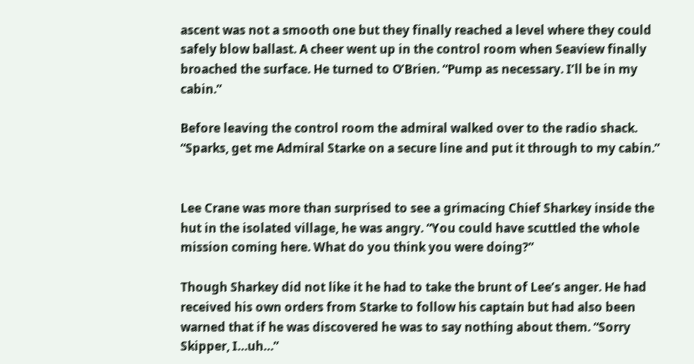ascent was not a smooth one but they finally reached a level where they could safely blow ballast. A cheer went up in the control room when Seaview finally broached the surface. He turned to O’Brien. “Pump as necessary. I’ll be in my cabin.”

Before leaving the control room the admiral walked over to the radio shack. “Sparks, get me Admiral Starke on a secure line and put it through to my cabin.”


Lee Crane was more than surprised to see a grimacing Chief Sharkey inside the hut in the isolated village, he was angry. “You could have scuttled the whole mission coming here. What do you think you were doing?”

Though Sharkey did not like it he had to take the brunt of Lee’s anger. He had received his own orders from Starke to follow his captain but had also been warned that if he was discovered he was to say nothing about them. “Sorry Skipper, I…uh…”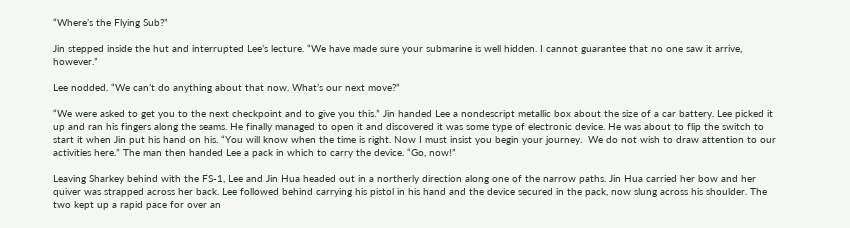“Where’s the Flying Sub?”

Jin stepped inside the hut and interrupted Lee’s lecture. “We have made sure your submarine is well hidden. I cannot guarantee that no one saw it arrive, however.”

Lee nodded. “We can’t do anything about that now. What’s our next move?”

“We were asked to get you to the next checkpoint and to give you this.” Jin handed Lee a nondescript metallic box about the size of a car battery. Lee picked it up and ran his fingers along the seams. He finally managed to open it and discovered it was some type of electronic device. He was about to flip the switch to start it when Jin put his hand on his. “You will know when the time is right. Now I must insist you begin your journey.  We do not wish to draw attention to our activities here.” The man then handed Lee a pack in which to carry the device. “Go, now!”

Leaving Sharkey behind with the FS-1, Lee and Jin Hua headed out in a northerly direction along one of the narrow paths. Jin Hua carried her bow and her quiver was strapped across her back. Lee followed behind carrying his pistol in his hand and the device secured in the pack, now slung across his shoulder. The two kept up a rapid pace for over an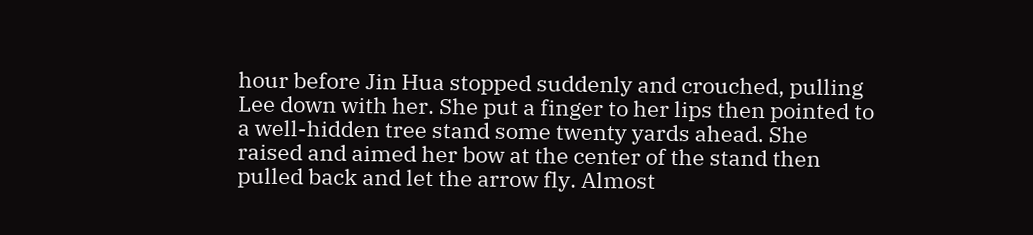hour before Jin Hua stopped suddenly and crouched, pulling Lee down with her. She put a finger to her lips then pointed to a well-hidden tree stand some twenty yards ahead. She raised and aimed her bow at the center of the stand then pulled back and let the arrow fly. Almost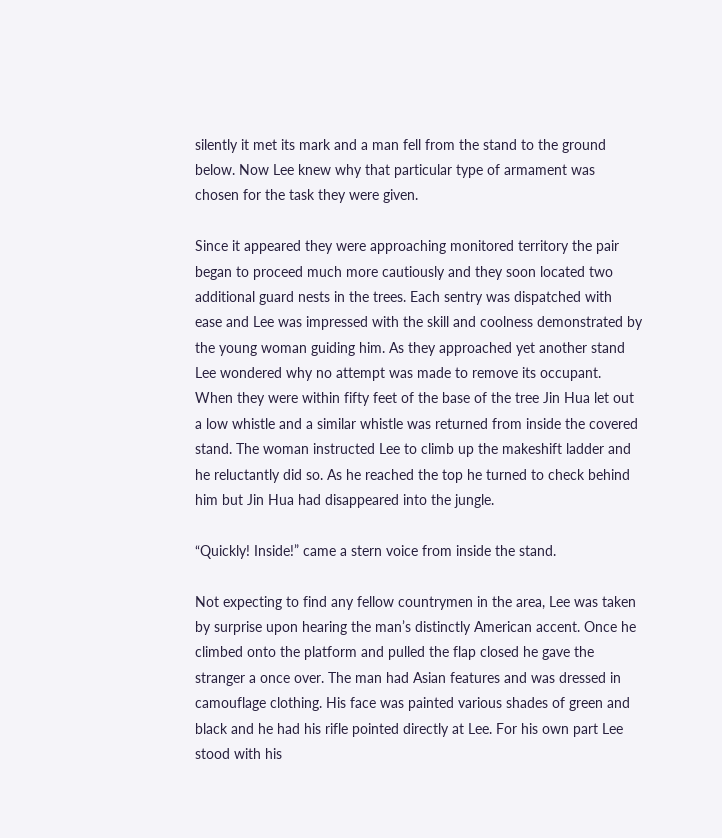silently it met its mark and a man fell from the stand to the ground below. Now Lee knew why that particular type of armament was chosen for the task they were given.

Since it appeared they were approaching monitored territory the pair began to proceed much more cautiously and they soon located two additional guard nests in the trees. Each sentry was dispatched with ease and Lee was impressed with the skill and coolness demonstrated by the young woman guiding him. As they approached yet another stand Lee wondered why no attempt was made to remove its occupant. When they were within fifty feet of the base of the tree Jin Hua let out a low whistle and a similar whistle was returned from inside the covered stand. The woman instructed Lee to climb up the makeshift ladder and he reluctantly did so. As he reached the top he turned to check behind him but Jin Hua had disappeared into the jungle.

“Quickly! Inside!” came a stern voice from inside the stand.

Not expecting to find any fellow countrymen in the area, Lee was taken by surprise upon hearing the man’s distinctly American accent. Once he climbed onto the platform and pulled the flap closed he gave the stranger a once over. The man had Asian features and was dressed in camouflage clothing. His face was painted various shades of green and black and he had his rifle pointed directly at Lee. For his own part Lee stood with his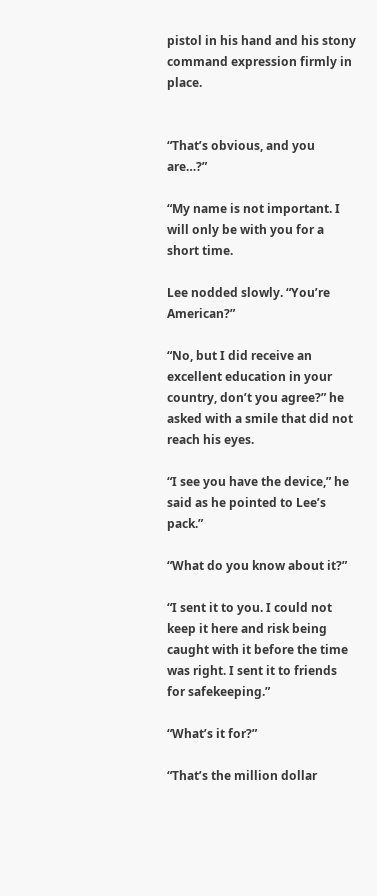pistol in his hand and his stony command expression firmly in place.


“That’s obvious, and you are…?”

“My name is not important. I will only be with you for a short time.

Lee nodded slowly. “You’re American?”

“No, but I did receive an excellent education in your country, don’t you agree?” he asked with a smile that did not reach his eyes.

“I see you have the device,” he said as he pointed to Lee’s pack.”

“What do you know about it?”

“I sent it to you. I could not keep it here and risk being caught with it before the time was right. I sent it to friends for safekeeping.”

“What’s it for?”

“That’s the million dollar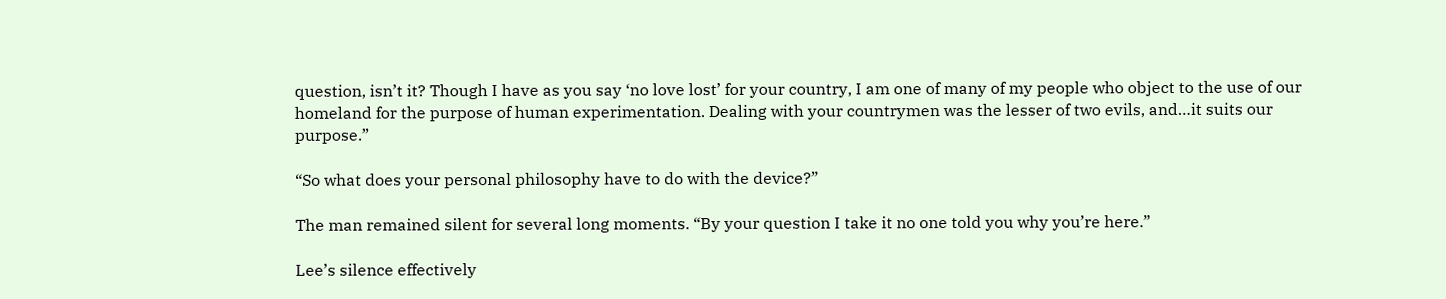question, isn’t it? Though I have as you say ‘no love lost’ for your country, I am one of many of my people who object to the use of our homeland for the purpose of human experimentation. Dealing with your countrymen was the lesser of two evils, and…it suits our purpose.”

“So what does your personal philosophy have to do with the device?”

The man remained silent for several long moments. “By your question I take it no one told you why you’re here.”

Lee’s silence effectively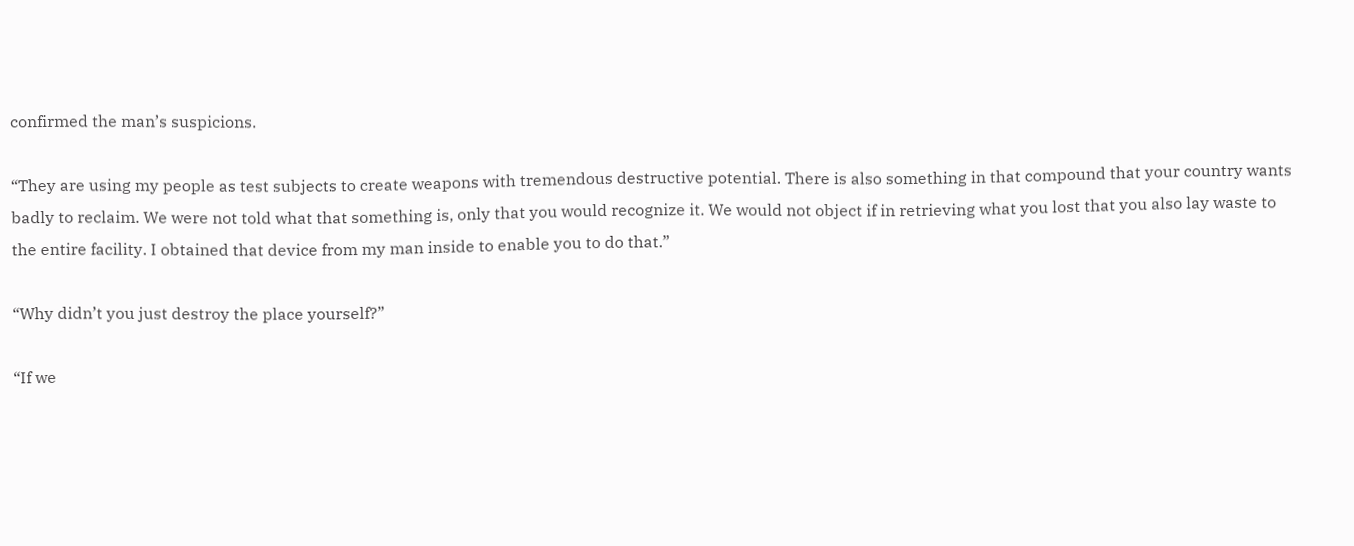confirmed the man’s suspicions.

“They are using my people as test subjects to create weapons with tremendous destructive potential. There is also something in that compound that your country wants badly to reclaim. We were not told what that something is, only that you would recognize it. We would not object if in retrieving what you lost that you also lay waste to the entire facility. I obtained that device from my man inside to enable you to do that.”

“Why didn’t you just destroy the place yourself?”

“If we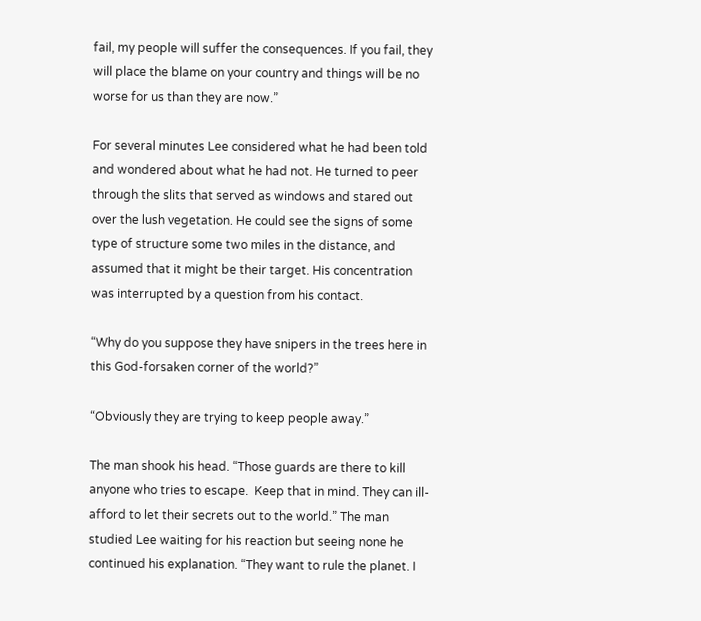fail, my people will suffer the consequences. If you fail, they will place the blame on your country and things will be no worse for us than they are now.”

For several minutes Lee considered what he had been told and wondered about what he had not. He turned to peer through the slits that served as windows and stared out over the lush vegetation. He could see the signs of some type of structure some two miles in the distance, and assumed that it might be their target. His concentration was interrupted by a question from his contact.

“Why do you suppose they have snipers in the trees here in this God-forsaken corner of the world?”

“Obviously they are trying to keep people away.”

The man shook his head. “Those guards are there to kill anyone who tries to escape.  Keep that in mind. They can ill-afford to let their secrets out to the world.” The man studied Lee waiting for his reaction but seeing none he continued his explanation. “They want to rule the planet. I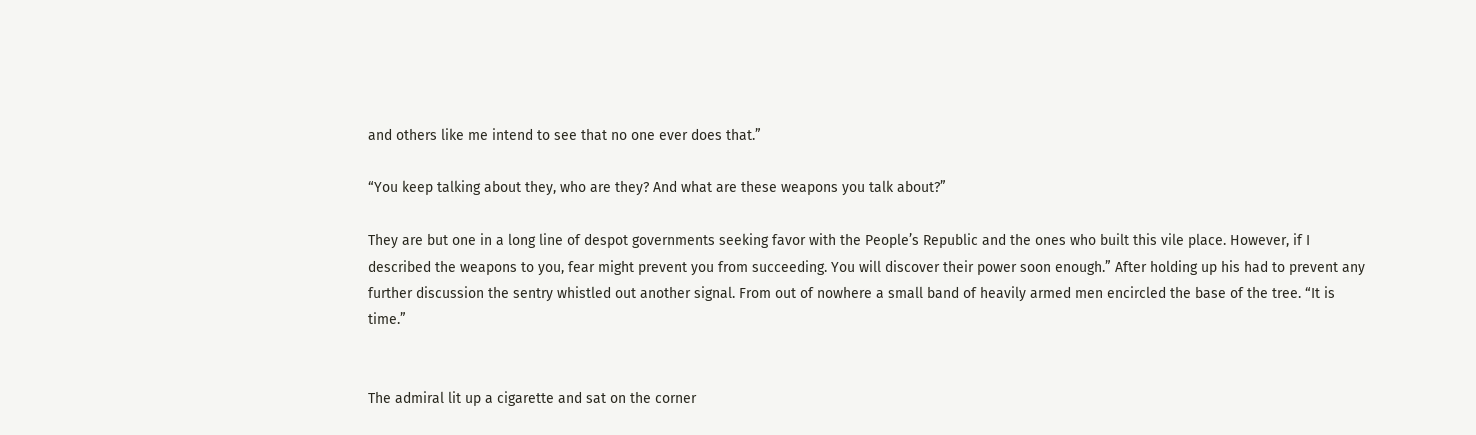and others like me intend to see that no one ever does that.”

“You keep talking about they, who are they? And what are these weapons you talk about?”

They are but one in a long line of despot governments seeking favor with the People’s Republic and the ones who built this vile place. However, if I described the weapons to you, fear might prevent you from succeeding. You will discover their power soon enough.” After holding up his had to prevent any further discussion the sentry whistled out another signal. From out of nowhere a small band of heavily armed men encircled the base of the tree. “It is time.”


The admiral lit up a cigarette and sat on the corner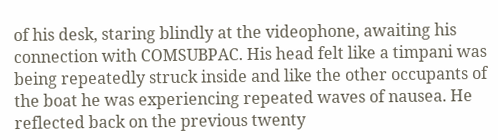of his desk, staring blindly at the videophone, awaiting his connection with COMSUBPAC. His head felt like a timpani was being repeatedly struck inside and like the other occupants of the boat he was experiencing repeated waves of nausea. He reflected back on the previous twenty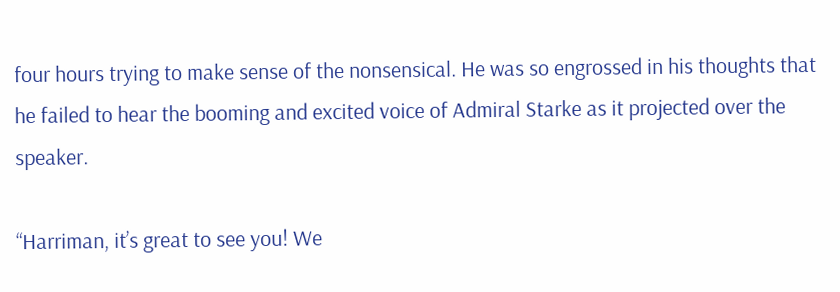four hours trying to make sense of the nonsensical. He was so engrossed in his thoughts that he failed to hear the booming and excited voice of Admiral Starke as it projected over the speaker.

“Harriman, it’s great to see you! We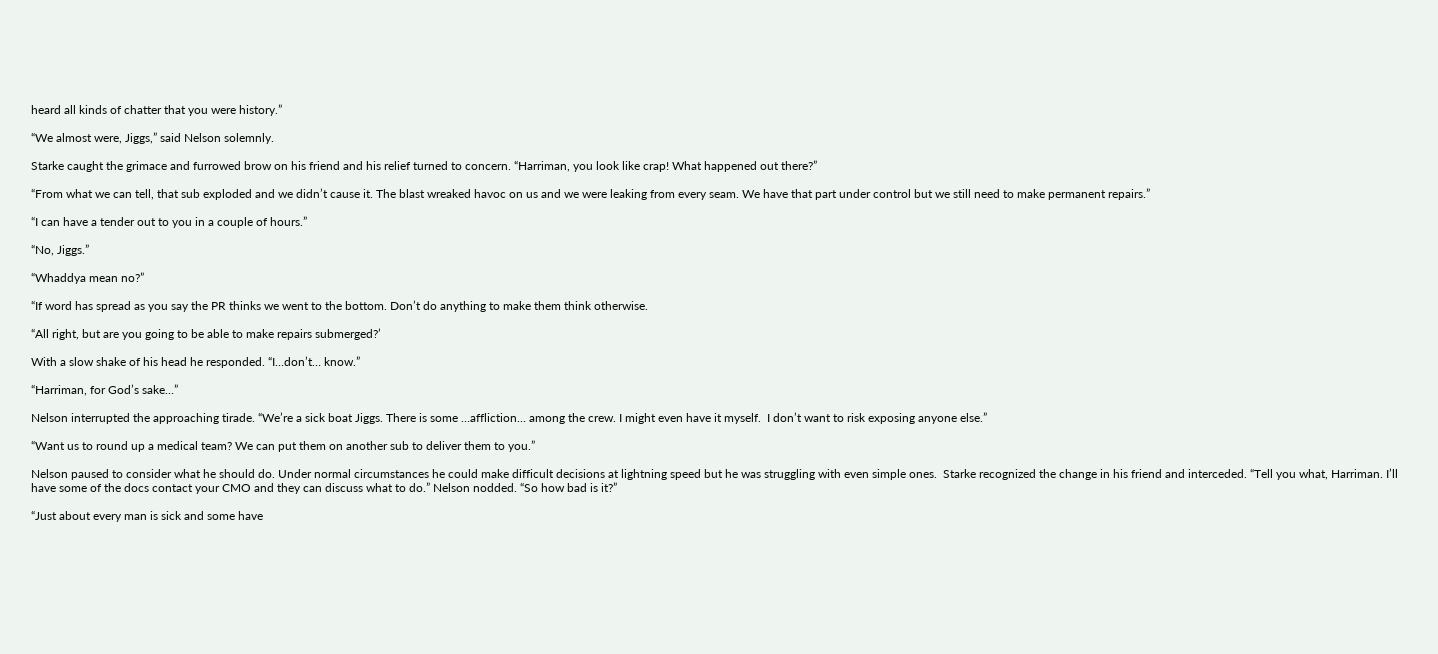heard all kinds of chatter that you were history.”

“We almost were, Jiggs,” said Nelson solemnly.

Starke caught the grimace and furrowed brow on his friend and his relief turned to concern. “Harriman, you look like crap! What happened out there?”

“From what we can tell, that sub exploded and we didn’t cause it. The blast wreaked havoc on us and we were leaking from every seam. We have that part under control but we still need to make permanent repairs.”

“I can have a tender out to you in a couple of hours.”

“No, Jiggs.”

“Whaddya mean no?”

“If word has spread as you say the PR thinks we went to the bottom. Don’t do anything to make them think otherwise.

“All right, but are you going to be able to make repairs submerged?’

With a slow shake of his head he responded. “I…don’t… know.”

“Harriman, for God’s sake…”

Nelson interrupted the approaching tirade. “We’re a sick boat Jiggs. There is some …affliction… among the crew. I might even have it myself.  I don’t want to risk exposing anyone else.”

“Want us to round up a medical team? We can put them on another sub to deliver them to you.”

Nelson paused to consider what he should do. Under normal circumstances he could make difficult decisions at lightning speed but he was struggling with even simple ones.  Starke recognized the change in his friend and interceded. “Tell you what, Harriman. I’ll have some of the docs contact your CMO and they can discuss what to do.” Nelson nodded. “So how bad is it?”

“Just about every man is sick and some have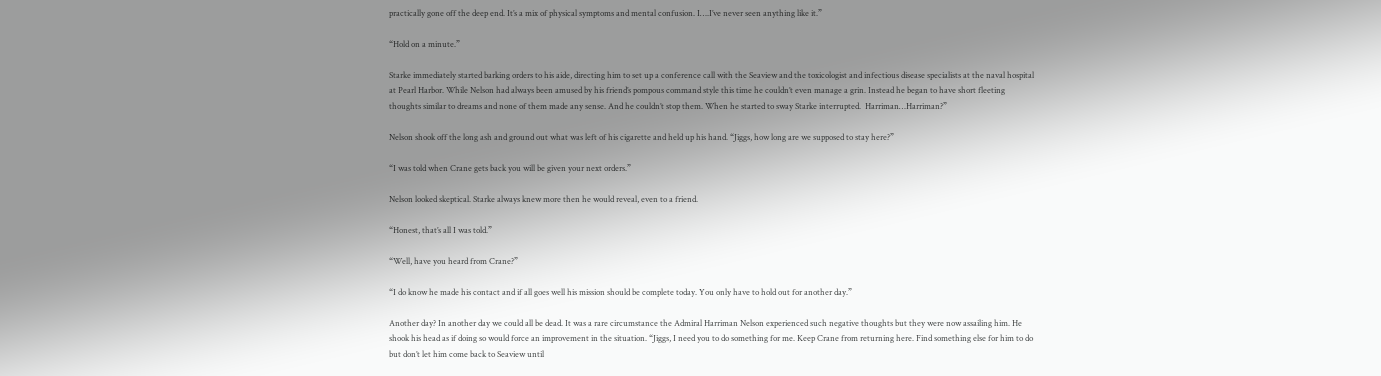practically gone off the deep end. It’s a mix of physical symptoms and mental confusion. I….I’ve never seen anything like it.”

“Hold on a minute.”

Starke immediately started barking orders to his aide, directing him to set up a conference call with the Seaview and the toxicologist and infectious disease specialists at the naval hospital at Pearl Harbor. While Nelson had always been amused by his friend’s pompous command style this time he couldn’t even manage a grin. Instead he began to have short fleeting thoughts similar to dreams and none of them made any sense. And he couldn’t stop them. When he started to sway Starke interrupted.  Harriman…Harriman?”

Nelson shook off the long ash and ground out what was left of his cigarette and held up his hand. “Jiggs, how long are we supposed to stay here?”

“I was told when Crane gets back you will be given your next orders.”

Nelson looked skeptical. Starke always knew more then he would reveal, even to a friend.

“Honest, that’s all I was told.”

“Well, have you heard from Crane?”

“I do know he made his contact and if all goes well his mission should be complete today. You only have to hold out for another day.”

Another day? In another day we could all be dead. It was a rare circumstance the Admiral Harriman Nelson experienced such negative thoughts but they were now assailing him. He shook his head as if doing so would force an improvement in the situation. “Jiggs, I need you to do something for me. Keep Crane from returning here. Find something else for him to do but don’t let him come back to Seaview until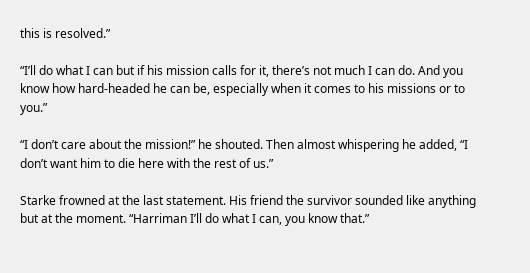this is resolved.”

“I’ll do what I can but if his mission calls for it, there’s not much I can do. And you know how hard-headed he can be, especially when it comes to his missions or to you.”

“I don’t care about the mission!” he shouted. Then almost whispering he added, “I don’t want him to die here with the rest of us.”

Starke frowned at the last statement. His friend the survivor sounded like anything but at the moment. “Harriman I’ll do what I can, you know that.”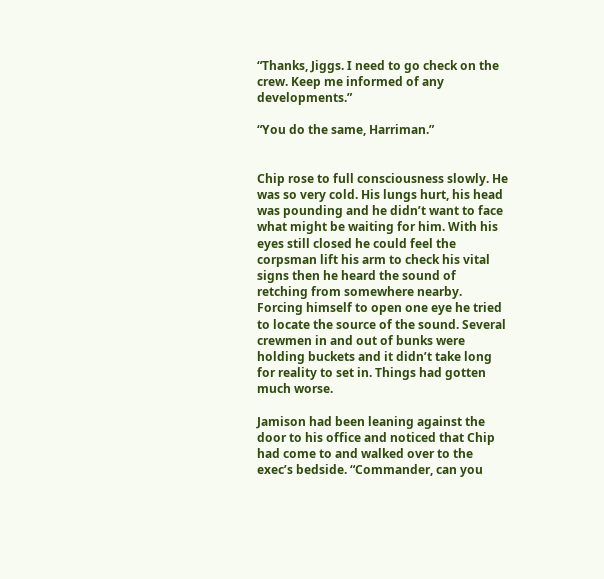“Thanks, Jiggs. I need to go check on the crew. Keep me informed of any developments.”

“You do the same, Harriman.”


Chip rose to full consciousness slowly. He was so very cold. His lungs hurt, his head was pounding and he didn’t want to face what might be waiting for him. With his eyes still closed he could feel the corpsman lift his arm to check his vital signs then he heard the sound of retching from somewhere nearby. Forcing himself to open one eye he tried to locate the source of the sound. Several crewmen in and out of bunks were holding buckets and it didn’t take long for reality to set in. Things had gotten much worse.

Jamison had been leaning against the door to his office and noticed that Chip had come to and walked over to the exec’s bedside. “Commander, can you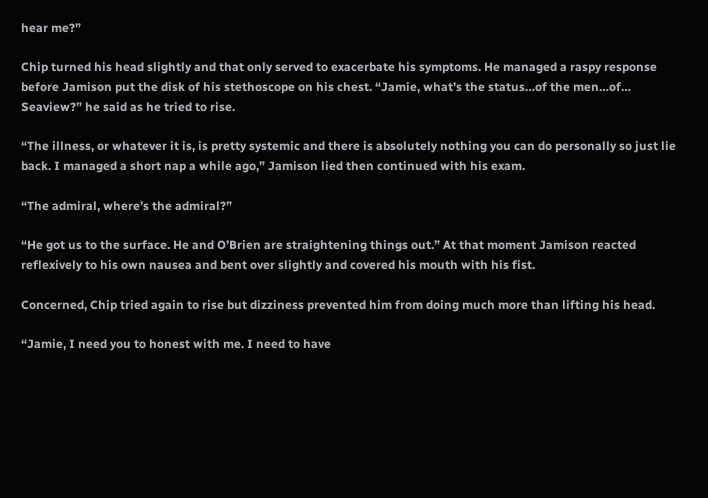hear me?”

Chip turned his head slightly and that only served to exacerbate his symptoms. He managed a raspy response before Jamison put the disk of his stethoscope on his chest. “Jamie, what’s the status…of the men…of… Seaview?” he said as he tried to rise.

“The illness, or whatever it is, is pretty systemic and there is absolutely nothing you can do personally so just lie back. I managed a short nap a while ago,” Jamison lied then continued with his exam.

“The admiral, where’s the admiral?”

“He got us to the surface. He and O’Brien are straightening things out.” At that moment Jamison reacted reflexively to his own nausea and bent over slightly and covered his mouth with his fist.

Concerned, Chip tried again to rise but dizziness prevented him from doing much more than lifting his head.

“Jamie, I need you to honest with me. I need to have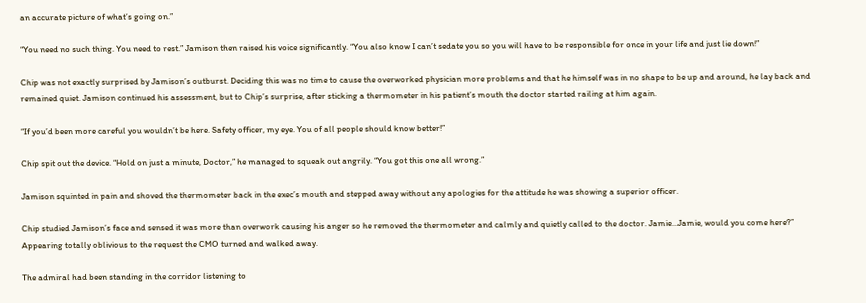an accurate picture of what’s going on.”

“You need no such thing. You need to rest.” Jamison then raised his voice significantly. “You also know I can’t sedate you so you will have to be responsible for once in your life and just lie down!”

Chip was not exactly surprised by Jamison’s outburst. Deciding this was no time to cause the overworked physician more problems and that he himself was in no shape to be up and around, he lay back and remained quiet. Jamison continued his assessment, but to Chip’s surprise, after sticking a thermometer in his patient’s mouth the doctor started railing at him again.

“If you’d been more careful you wouldn’t be here. Safety officer, my eye. You of all people should know better!”

Chip spit out the device. “Hold on just a minute, Doctor,” he managed to squeak out angrily. “You got this one all wrong.”

Jamison squinted in pain and shoved the thermometer back in the exec’s mouth and stepped away without any apologies for the attitude he was showing a superior officer.

Chip studied Jamison’s face and sensed it was more than overwork causing his anger so he removed the thermometer and calmly and quietly called to the doctor. Jamie…Jamie, would you come here?” Appearing totally oblivious to the request the CMO turned and walked away.

The admiral had been standing in the corridor listening to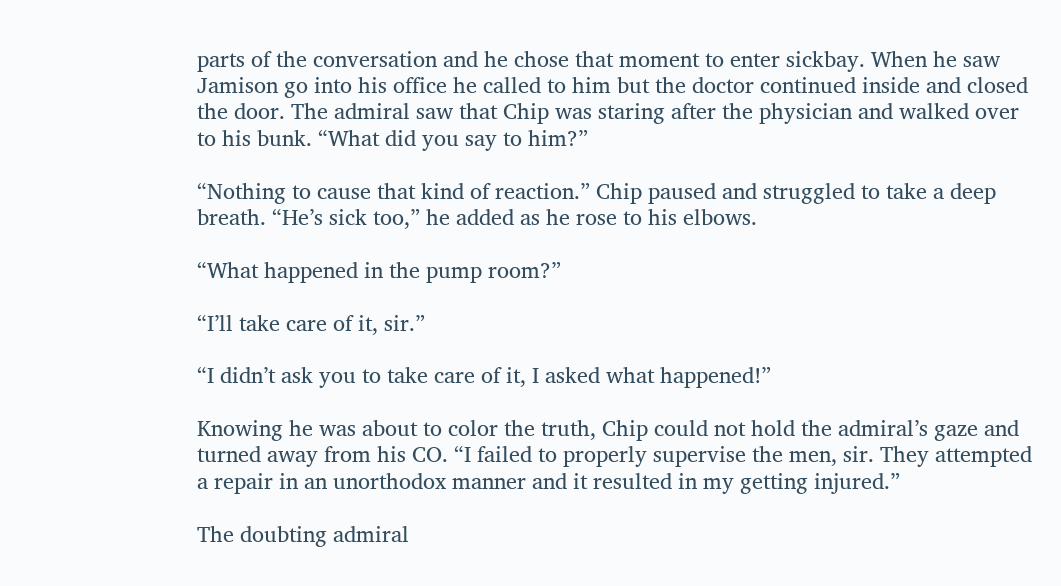parts of the conversation and he chose that moment to enter sickbay. When he saw Jamison go into his office he called to him but the doctor continued inside and closed the door. The admiral saw that Chip was staring after the physician and walked over to his bunk. “What did you say to him?”

“Nothing to cause that kind of reaction.” Chip paused and struggled to take a deep breath. “He’s sick too,” he added as he rose to his elbows.

“What happened in the pump room?”

“I’ll take care of it, sir.”

“I didn’t ask you to take care of it, I asked what happened!”

Knowing he was about to color the truth, Chip could not hold the admiral’s gaze and turned away from his CO. “I failed to properly supervise the men, sir. They attempted a repair in an unorthodox manner and it resulted in my getting injured.”

The doubting admiral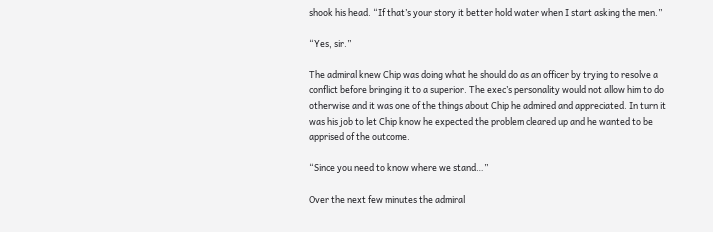shook his head. “If that’s your story it better hold water when I start asking the men.”

“Yes, sir.”

The admiral knew Chip was doing what he should do as an officer by trying to resolve a conflict before bringing it to a superior. The exec’s personality would not allow him to do otherwise and it was one of the things about Chip he admired and appreciated. In turn it was his job to let Chip know he expected the problem cleared up and he wanted to be apprised of the outcome.

“Since you need to know where we stand…”

Over the next few minutes the admiral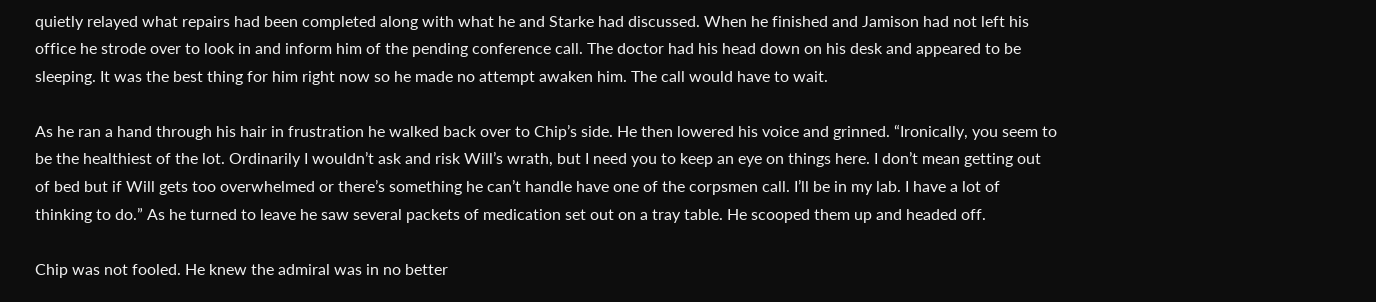quietly relayed what repairs had been completed along with what he and Starke had discussed. When he finished and Jamison had not left his office he strode over to look in and inform him of the pending conference call. The doctor had his head down on his desk and appeared to be sleeping. It was the best thing for him right now so he made no attempt awaken him. The call would have to wait.

As he ran a hand through his hair in frustration he walked back over to Chip’s side. He then lowered his voice and grinned. “Ironically, you seem to be the healthiest of the lot. Ordinarily I wouldn’t ask and risk Will’s wrath, but I need you to keep an eye on things here. I don’t mean getting out of bed but if Will gets too overwhelmed or there’s something he can’t handle have one of the corpsmen call. I’ll be in my lab. I have a lot of thinking to do.” As he turned to leave he saw several packets of medication set out on a tray table. He scooped them up and headed off.

Chip was not fooled. He knew the admiral was in no better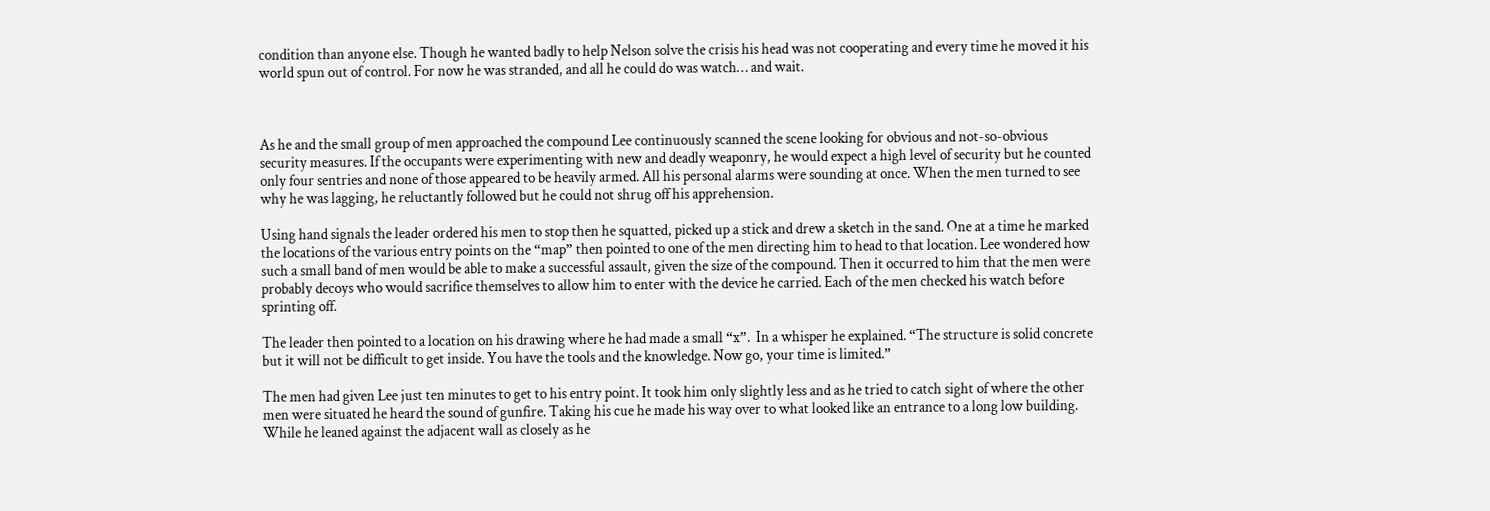condition than anyone else. Though he wanted badly to help Nelson solve the crisis his head was not cooperating and every time he moved it his world spun out of control. For now he was stranded, and all he could do was watch… and wait.



As he and the small group of men approached the compound Lee continuously scanned the scene looking for obvious and not-so-obvious security measures. If the occupants were experimenting with new and deadly weaponry, he would expect a high level of security but he counted only four sentries and none of those appeared to be heavily armed. All his personal alarms were sounding at once. When the men turned to see why he was lagging, he reluctantly followed but he could not shrug off his apprehension.

Using hand signals the leader ordered his men to stop then he squatted, picked up a stick and drew a sketch in the sand. One at a time he marked the locations of the various entry points on the “map” then pointed to one of the men directing him to head to that location. Lee wondered how such a small band of men would be able to make a successful assault, given the size of the compound. Then it occurred to him that the men were probably decoys who would sacrifice themselves to allow him to enter with the device he carried. Each of the men checked his watch before sprinting off.

The leader then pointed to a location on his drawing where he had made a small “x”.  In a whisper he explained. “The structure is solid concrete but it will not be difficult to get inside. You have the tools and the knowledge. Now go, your time is limited.”

The men had given Lee just ten minutes to get to his entry point. It took him only slightly less and as he tried to catch sight of where the other men were situated he heard the sound of gunfire. Taking his cue he made his way over to what looked like an entrance to a long low building. While he leaned against the adjacent wall as closely as he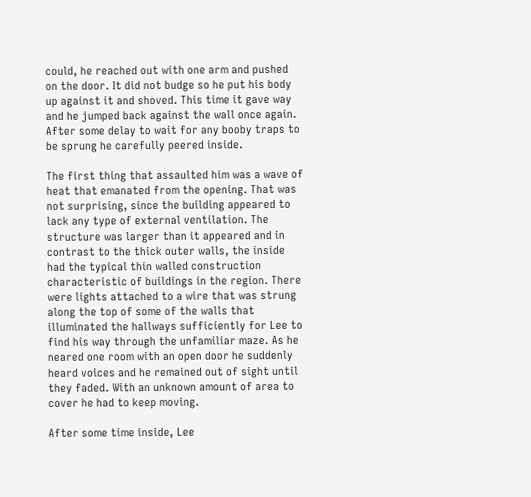could, he reached out with one arm and pushed on the door. It did not budge so he put his body up against it and shoved. This time it gave way and he jumped back against the wall once again. After some delay to wait for any booby traps to be sprung he carefully peered inside.

The first thing that assaulted him was a wave of heat that emanated from the opening. That was not surprising, since the building appeared to lack any type of external ventilation. The structure was larger than it appeared and in contrast to the thick outer walls, the inside had the typical thin walled construction characteristic of buildings in the region. There were lights attached to a wire that was strung along the top of some of the walls that illuminated the hallways sufficiently for Lee to find his way through the unfamiliar maze. As he neared one room with an open door he suddenly heard voices and he remained out of sight until they faded. With an unknown amount of area to cover he had to keep moving.

After some time inside, Lee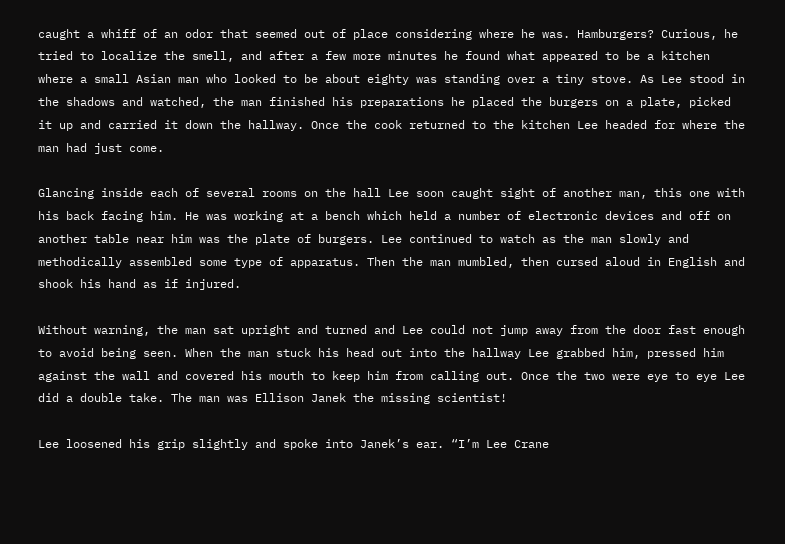caught a whiff of an odor that seemed out of place considering where he was. Hamburgers? Curious, he tried to localize the smell, and after a few more minutes he found what appeared to be a kitchen where a small Asian man who looked to be about eighty was standing over a tiny stove. As Lee stood in the shadows and watched, the man finished his preparations he placed the burgers on a plate, picked it up and carried it down the hallway. Once the cook returned to the kitchen Lee headed for where the man had just come.

Glancing inside each of several rooms on the hall Lee soon caught sight of another man, this one with his back facing him. He was working at a bench which held a number of electronic devices and off on another table near him was the plate of burgers. Lee continued to watch as the man slowly and methodically assembled some type of apparatus. Then the man mumbled, then cursed aloud in English and shook his hand as if injured.

Without warning, the man sat upright and turned and Lee could not jump away from the door fast enough to avoid being seen. When the man stuck his head out into the hallway Lee grabbed him, pressed him against the wall and covered his mouth to keep him from calling out. Once the two were eye to eye Lee did a double take. The man was Ellison Janek the missing scientist!

Lee loosened his grip slightly and spoke into Janek’s ear. “I’m Lee Crane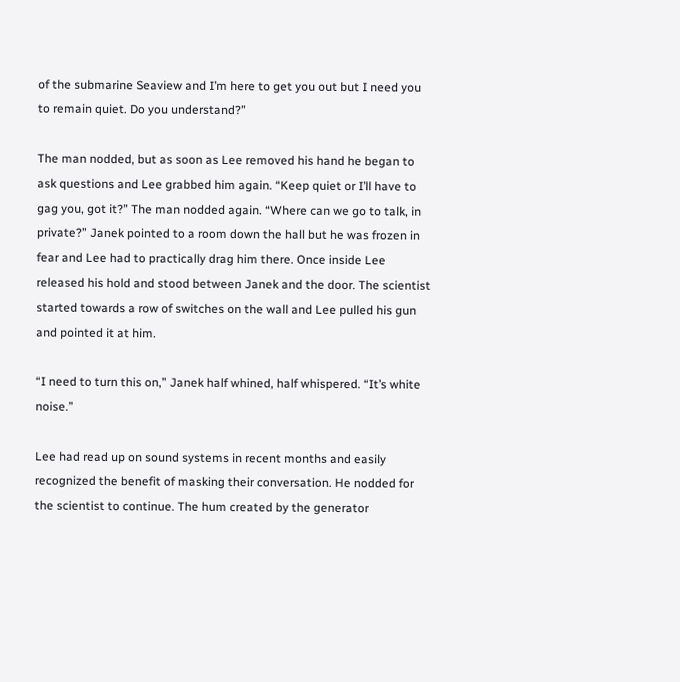of the submarine Seaview and I’m here to get you out but I need you to remain quiet. Do you understand?”

The man nodded, but as soon as Lee removed his hand he began to ask questions and Lee grabbed him again. “Keep quiet or I’ll have to gag you, got it?” The man nodded again. “Where can we go to talk, in private?” Janek pointed to a room down the hall but he was frozen in fear and Lee had to practically drag him there. Once inside Lee released his hold and stood between Janek and the door. The scientist started towards a row of switches on the wall and Lee pulled his gun and pointed it at him.

“I need to turn this on,” Janek half whined, half whispered. “It’s white noise.”

Lee had read up on sound systems in recent months and easily recognized the benefit of masking their conversation. He nodded for the scientist to continue. The hum created by the generator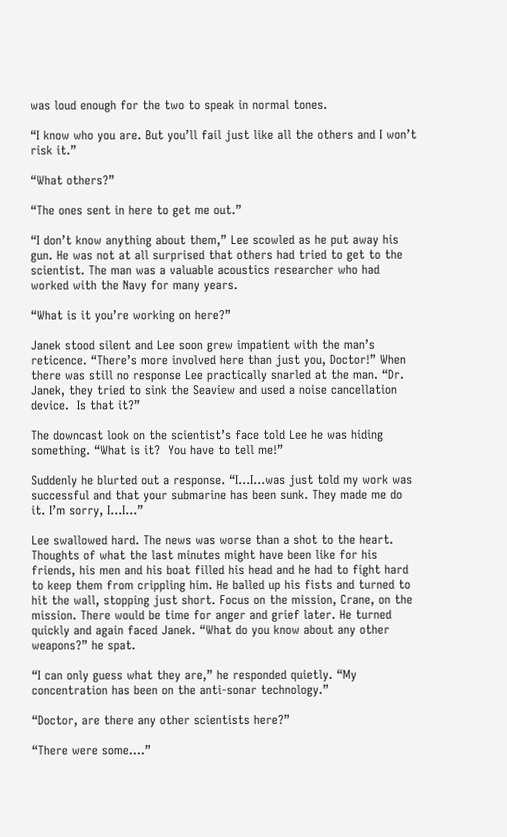was loud enough for the two to speak in normal tones.

“I know who you are. But you’ll fail just like all the others and I won’t risk it.”

“What others?”

“The ones sent in here to get me out.”

“I don’t know anything about them,” Lee scowled as he put away his gun. He was not at all surprised that others had tried to get to the scientist. The man was a valuable acoustics researcher who had worked with the Navy for many years.

“What is it you’re working on here?”

Janek stood silent and Lee soon grew impatient with the man’s reticence. “There’s more involved here than just you, Doctor!” When there was still no response Lee practically snarled at the man. “Dr. Janek, they tried to sink the Seaview and used a noise cancellation device.  Is that it?”

The downcast look on the scientist’s face told Lee he was hiding something. “What is it?  You have to tell me!”

Suddenly he blurted out a response. “I…I…was just told my work was successful and that your submarine has been sunk. They made me do it. I’m sorry, I…I…”

Lee swallowed hard. The news was worse than a shot to the heart. Thoughts of what the last minutes might have been like for his friends, his men and his boat filled his head and he had to fight hard to keep them from crippling him. He balled up his fists and turned to hit the wall, stopping just short. Focus on the mission, Crane, on the mission. There would be time for anger and grief later. He turned quickly and again faced Janek. “What do you know about any other weapons?” he spat.

“I can only guess what they are,” he responded quietly. “My concentration has been on the anti-sonar technology.”

“Doctor, are there any other scientists here?”

“There were some….”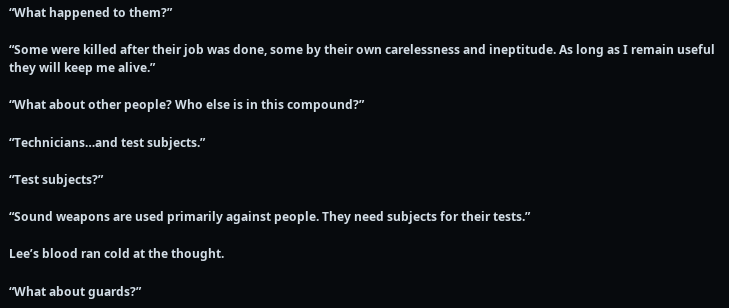“What happened to them?”

“Some were killed after their job was done, some by their own carelessness and ineptitude. As long as I remain useful they will keep me alive.”

“What about other people? Who else is in this compound?”

“Technicians…and test subjects.”

“Test subjects?”

“Sound weapons are used primarily against people. They need subjects for their tests.”

Lee’s blood ran cold at the thought.

“What about guards?”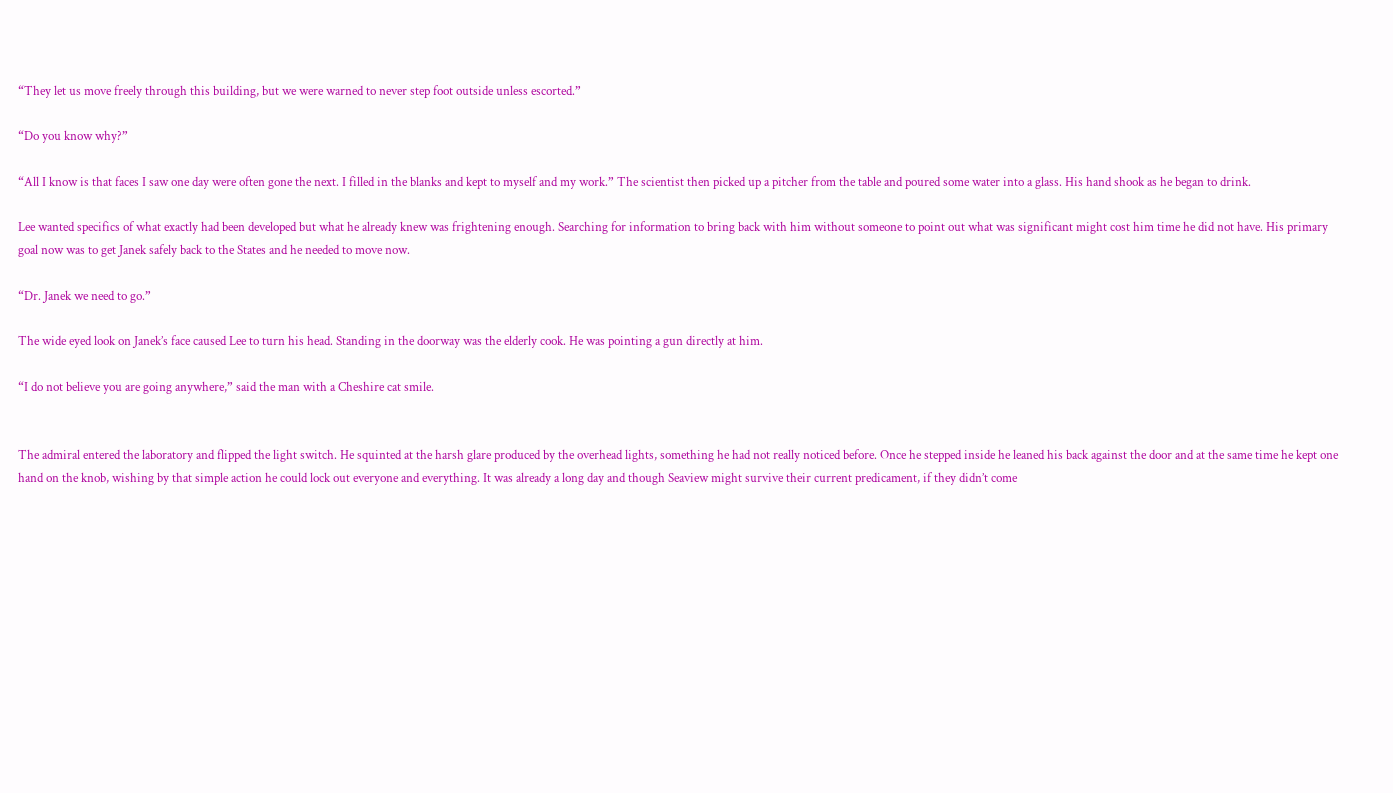“They let us move freely through this building, but we were warned to never step foot outside unless escorted.”

“Do you know why?”

“All I know is that faces I saw one day were often gone the next. I filled in the blanks and kept to myself and my work.” The scientist then picked up a pitcher from the table and poured some water into a glass. His hand shook as he began to drink.

Lee wanted specifics of what exactly had been developed but what he already knew was frightening enough. Searching for information to bring back with him without someone to point out what was significant might cost him time he did not have. His primary goal now was to get Janek safely back to the States and he needed to move now.

“Dr. Janek we need to go.”

The wide eyed look on Janek’s face caused Lee to turn his head. Standing in the doorway was the elderly cook. He was pointing a gun directly at him.

“I do not believe you are going anywhere,” said the man with a Cheshire cat smile.


The admiral entered the laboratory and flipped the light switch. He squinted at the harsh glare produced by the overhead lights, something he had not really noticed before. Once he stepped inside he leaned his back against the door and at the same time he kept one hand on the knob, wishing by that simple action he could lock out everyone and everything. It was already a long day and though Seaview might survive their current predicament, if they didn’t come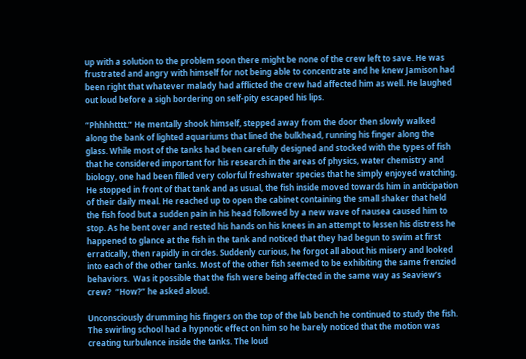up with a solution to the problem soon there might be none of the crew left to save. He was frustrated and angry with himself for not being able to concentrate and he knew Jamison had been right that whatever malady had afflicted the crew had affected him as well. He laughed out loud before a sigh bordering on self-pity escaped his lips.

“Phhhhtttt.” He mentally shook himself, stepped away from the door then slowly walked along the bank of lighted aquariums that lined the bulkhead, running his finger along the glass. While most of the tanks had been carefully designed and stocked with the types of fish that he considered important for his research in the areas of physics, water chemistry and biology, one had been filled very colorful freshwater species that he simply enjoyed watching. He stopped in front of that tank and as usual, the fish inside moved towards him in anticipation of their daily meal. He reached up to open the cabinet containing the small shaker that held the fish food but a sudden pain in his head followed by a new wave of nausea caused him to stop. As he bent over and rested his hands on his knees in an attempt to lessen his distress he happened to glance at the fish in the tank and noticed that they had begun to swim at first erratically, then rapidly in circles. Suddenly curious, he forgot all about his misery and looked into each of the other tanks. Most of the other fish seemed to be exhibiting the same frenzied behaviors.  Was it possible that the fish were being affected in the same way as Seaview’s crew?  “How?” he asked aloud.

Unconsciously drumming his fingers on the top of the lab bench he continued to study the fish. The swirling school had a hypnotic effect on him so he barely noticed that the motion was creating turbulence inside the tanks. The loud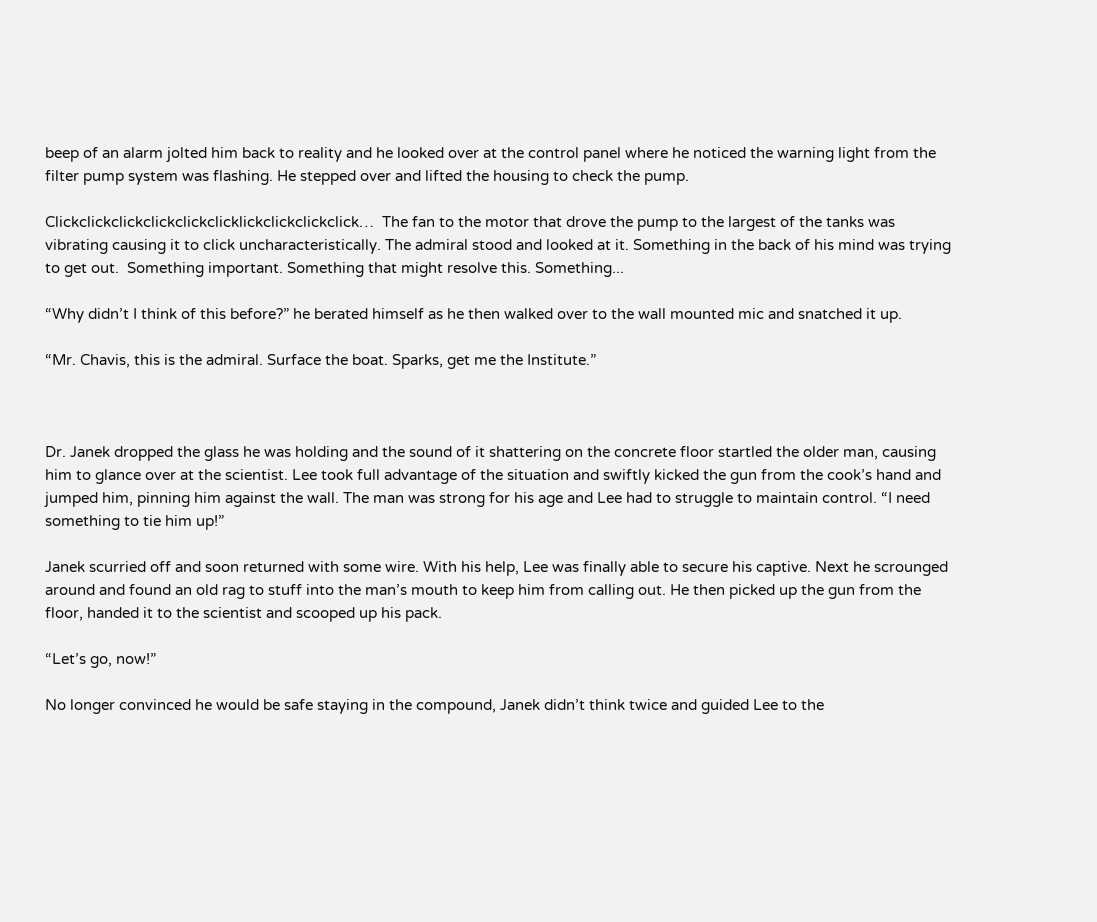beep of an alarm jolted him back to reality and he looked over at the control panel where he noticed the warning light from the filter pump system was flashing. He stepped over and lifted the housing to check the pump.

Clickclickclickclickclickclicklickclickclickclick…  The fan to the motor that drove the pump to the largest of the tanks was vibrating causing it to click uncharacteristically. The admiral stood and looked at it. Something in the back of his mind was trying to get out.  Something important. Something that might resolve this. Something...

“Why didn’t I think of this before?” he berated himself as he then walked over to the wall mounted mic and snatched it up.

“Mr. Chavis, this is the admiral. Surface the boat. Sparks, get me the Institute.”



Dr. Janek dropped the glass he was holding and the sound of it shattering on the concrete floor startled the older man, causing him to glance over at the scientist. Lee took full advantage of the situation and swiftly kicked the gun from the cook’s hand and jumped him, pinning him against the wall. The man was strong for his age and Lee had to struggle to maintain control. “I need something to tie him up!”

Janek scurried off and soon returned with some wire. With his help, Lee was finally able to secure his captive. Next he scrounged around and found an old rag to stuff into the man’s mouth to keep him from calling out. He then picked up the gun from the floor, handed it to the scientist and scooped up his pack.

“Let’s go, now!”

No longer convinced he would be safe staying in the compound, Janek didn’t think twice and guided Lee to the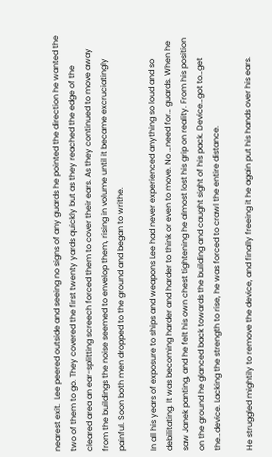nearest exit.  Lee peered outside and seeing no signs of any guards he pointed the direction he wanted the two of them to go. They covered the first twenty yards quickly but as they reached the edge of the cleared area an ear-splitting screech forced them to cover their ears. As they continued to move away from the buildings the noise seemed to envelop them, rising in volume until it became excruciatingly painful. Soon both men dropped to the ground and began to writhe.

In all his years of exposure to ships and weapons Lee had never experienced anything so loud and so debilitating. It was becoming harder and harder to think or even to move. No …need for… guards. When he saw Janek panting, and he felt his own chest tightening he almost lost his grip on reality. From his position on the ground he glanced back towards the building and caught sight of his pack. Device…got to…get the…device. Lacking the strength to rise, he was forced to crawl the entire distance.

He struggled mightily to remove the device, and finally freeing it he again put his hands over his ears.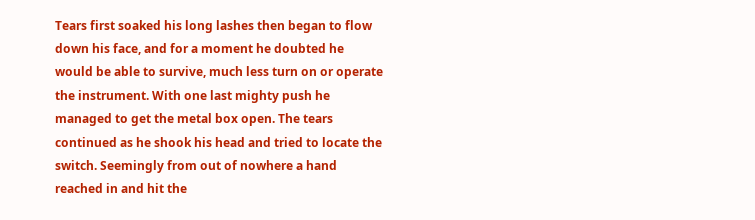Tears first soaked his long lashes then began to flow down his face, and for a moment he doubted he would be able to survive, much less turn on or operate the instrument. With one last mighty push he managed to get the metal box open. The tears continued as he shook his head and tried to locate the switch. Seemingly from out of nowhere a hand reached in and hit the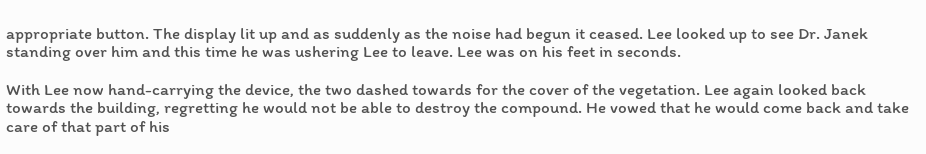appropriate button. The display lit up and as suddenly as the noise had begun it ceased. Lee looked up to see Dr. Janek standing over him and this time he was ushering Lee to leave. Lee was on his feet in seconds.

With Lee now hand-carrying the device, the two dashed towards for the cover of the vegetation. Lee again looked back towards the building, regretting he would not be able to destroy the compound. He vowed that he would come back and take care of that part of his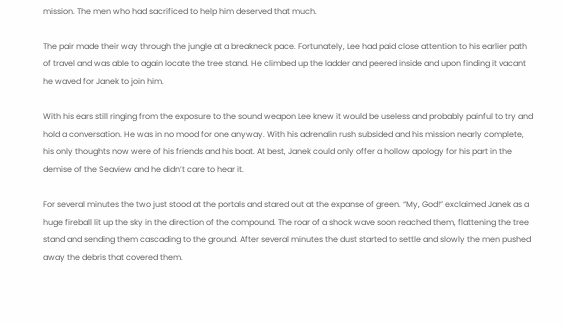mission. The men who had sacrificed to help him deserved that much.

The pair made their way through the jungle at a breakneck pace. Fortunately, Lee had paid close attention to his earlier path of travel and was able to again locate the tree stand. He climbed up the ladder and peered inside and upon finding it vacant he waved for Janek to join him.

With his ears still ringing from the exposure to the sound weapon Lee knew it would be useless and probably painful to try and hold a conversation. He was in no mood for one anyway. With his adrenalin rush subsided and his mission nearly complete, his only thoughts now were of his friends and his boat. At best, Janek could only offer a hollow apology for his part in the demise of the Seaview and he didn’t care to hear it.

For several minutes the two just stood at the portals and stared out at the expanse of green. “My, God!” exclaimed Janek as a huge fireball lit up the sky in the direction of the compound. The roar of a shock wave soon reached them, flattening the tree stand and sending them cascading to the ground. After several minutes the dust started to settle and slowly the men pushed away the debris that covered them.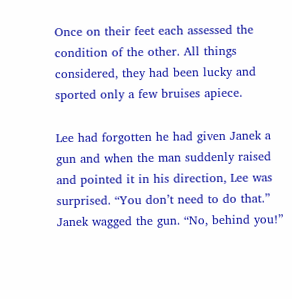Once on their feet each assessed the condition of the other. All things considered, they had been lucky and sported only a few bruises apiece.

Lee had forgotten he had given Janek a gun and when the man suddenly raised and pointed it in his direction, Lee was surprised. “You don’t need to do that.” Janek wagged the gun. “No, behind you!”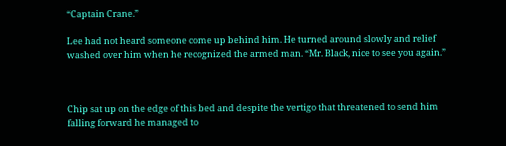“Captain Crane.”

Lee had not heard someone come up behind him. He turned around slowly and relief washed over him when he recognized the armed man. “Mr. Black, nice to see you again.”



Chip sat up on the edge of this bed and despite the vertigo that threatened to send him falling forward he managed to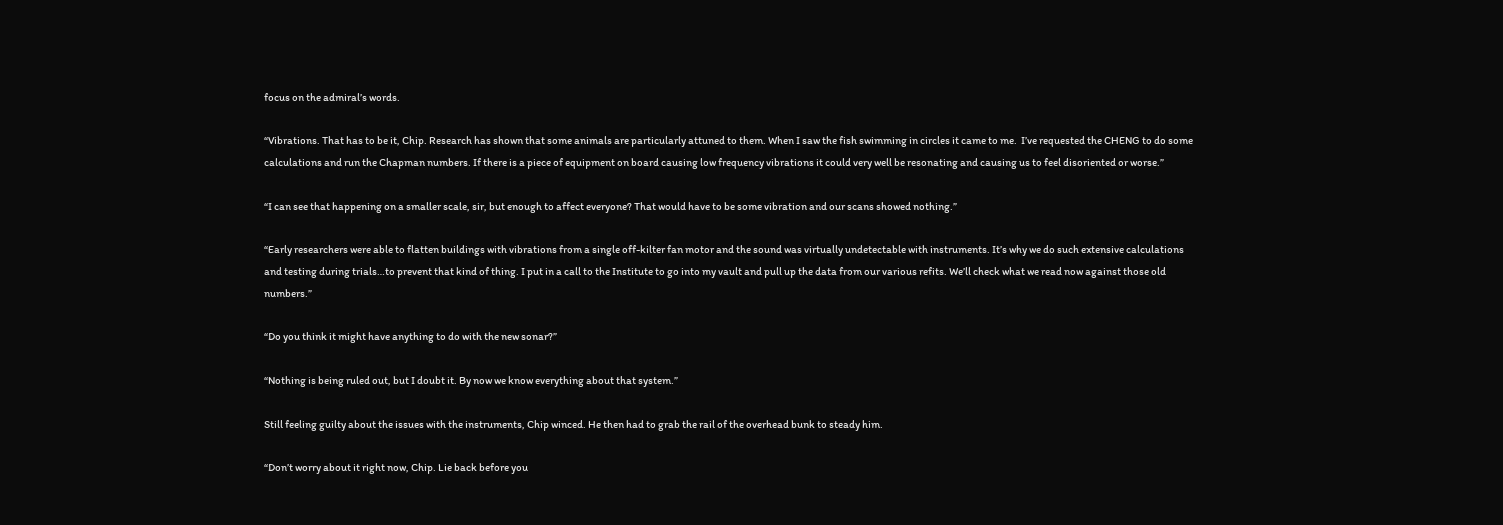focus on the admiral’s words.

“Vibrations. That has to be it, Chip. Research has shown that some animals are particularly attuned to them. When I saw the fish swimming in circles it came to me.  I’ve requested the CHENG to do some calculations and run the Chapman numbers. If there is a piece of equipment on board causing low frequency vibrations it could very well be resonating and causing us to feel disoriented or worse.”

“I can see that happening on a smaller scale, sir, but enough to affect everyone? That would have to be some vibration and our scans showed nothing.”

“Early researchers were able to flatten buildings with vibrations from a single off-kilter fan motor and the sound was virtually undetectable with instruments. It’s why we do such extensive calculations and testing during trials…to prevent that kind of thing. I put in a call to the Institute to go into my vault and pull up the data from our various refits. We’ll check what we read now against those old numbers.”

“Do you think it might have anything to do with the new sonar?”

“Nothing is being ruled out, but I doubt it. By now we know everything about that system.”

Still feeling guilty about the issues with the instruments, Chip winced. He then had to grab the rail of the overhead bunk to steady him.

“Don’t worry about it right now, Chip. Lie back before you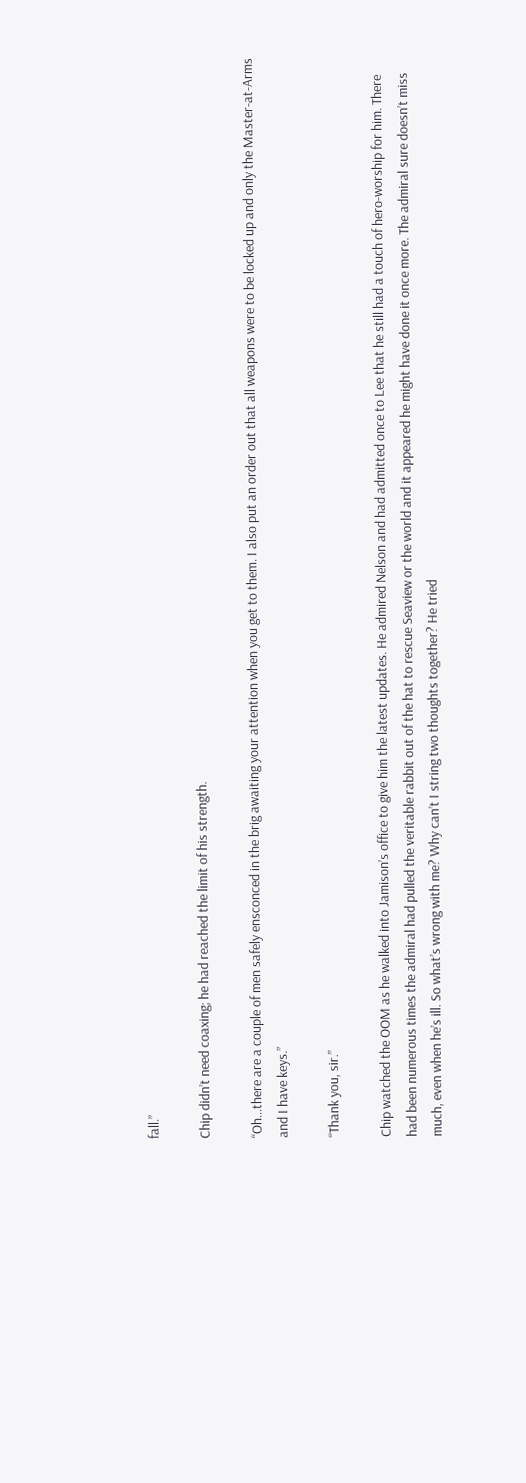fall.”

Chip didn’t need coaxing; he had reached the limit of his strength.

“Oh…there are a couple of men safely ensconced in the brig awaiting your attention when you get to them. I also put an order out that all weapons were to be locked up and only the Master-at-Arms and I have keys.”

“Thank you, sir.”

Chip watched the OOM as he walked into Jamison’s office to give him the latest updates. He admired Nelson and had admitted once to Lee that he still had a touch of hero-worship for him. There had been numerous times the admiral had pulled the veritable rabbit out of the hat to rescue Seaview or the world and it appeared he might have done it once more. The admiral sure doesn’t miss much, even when he’s ill. So what’s wrong with me? Why can’t I string two thoughts together? He tried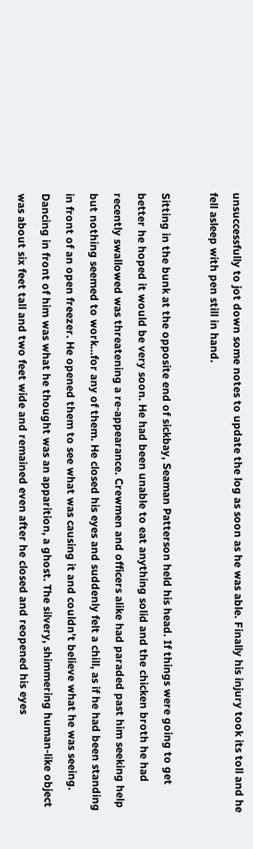unsuccessfully to jot down some notes to update the log as soon as he was able. Finally his injury took its toll and he fell asleep with pen still in hand.

Sitting in the bunk at the opposite end of sickbay, Seaman Patterson held his head. If things were going to get better he hoped it would be very soon. He had been unable to eat anything solid and the chicken broth he had recently swallowed was threatening a re-appearance. Crewmen and officers alike had paraded past him seeking help but nothing seemed to work…for any of them. He closed his eyes and suddenly felt a chill, as if he had been standing in front of an open freezer. He opened them to see what was causing it and couldn’t believe what he was seeing. Dancing in front of him was what he thought was an apparition, a ghost. The silvery, shimmering human-like object was about six feet tall and two feet wide and remained even after he closed and reopened his eyes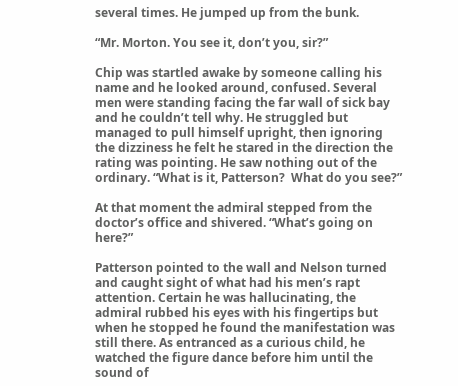several times. He jumped up from the bunk.

“Mr. Morton. You see it, don’t you, sir?”

Chip was startled awake by someone calling his name and he looked around, confused. Several men were standing facing the far wall of sick bay and he couldn’t tell why. He struggled but managed to pull himself upright, then ignoring the dizziness he felt he stared in the direction the rating was pointing. He saw nothing out of the ordinary. “What is it, Patterson?  What do you see?”

At that moment the admiral stepped from the doctor’s office and shivered. “What’s going on here?”

Patterson pointed to the wall and Nelson turned and caught sight of what had his men’s rapt attention. Certain he was hallucinating, the admiral rubbed his eyes with his fingertips but when he stopped he found the manifestation was still there. As entranced as a curious child, he watched the figure dance before him until the sound of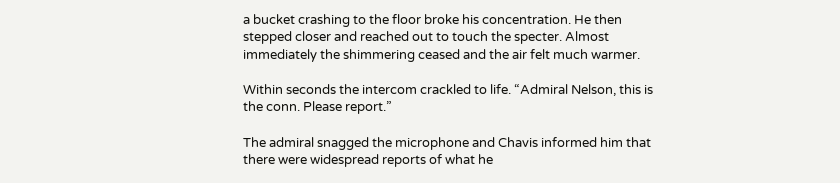a bucket crashing to the floor broke his concentration. He then stepped closer and reached out to touch the specter. Almost immediately the shimmering ceased and the air felt much warmer.

Within seconds the intercom crackled to life. “Admiral Nelson, this is the conn. Please report.”

The admiral snagged the microphone and Chavis informed him that there were widespread reports of what he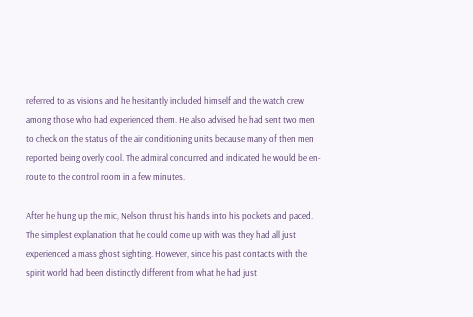referred to as visions and he hesitantly included himself and the watch crew among those who had experienced them. He also advised he had sent two men to check on the status of the air conditioning units because many of then men reported being overly cool. The admiral concurred and indicated he would be en-route to the control room in a few minutes.

After he hung up the mic, Nelson thrust his hands into his pockets and paced. The simplest explanation that he could come up with was they had all just experienced a mass ghost sighting. However, since his past contacts with the spirit world had been distinctly different from what he had just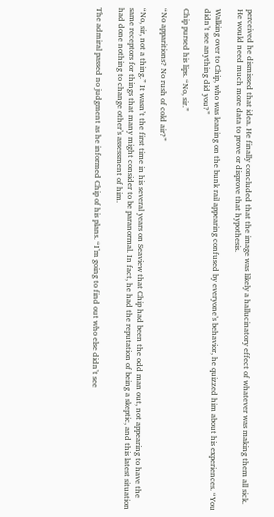perceived he dismissed that idea. He finally concluded that the image was likely a hallucinatory effect of whatever was making them all sick. He would need much more data to prove or disprove that hypothesis.

Walking over to Chip, who was leaning on the bunk rail appearing confused by everyone’s behavior, he quizzed him about his experiences. “You didn’t see anything did you?”

Chip pursed his lips. “No, sir.”

“No apparitions? No rush of cold air?”

“No, sir, not a thing.” It wasn’t the first time in his several years on Seaview that Chip had been the odd man out, not appearing to have the same receptors for things that many might consider to be paranormal. In fact, he had the reputation of being a skeptic, and this latest situation had done nothing to change other’s assessment of him.

The admiral passed no judgment as he informed Chip of his plans. “I’m going to find out who else didn’t see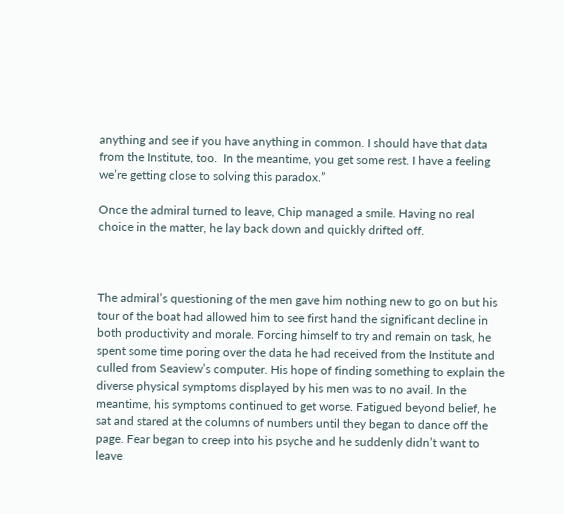anything and see if you have anything in common. I should have that data from the Institute, too.  In the meantime, you get some rest. I have a feeling we’re getting close to solving this paradox.”

Once the admiral turned to leave, Chip managed a smile. Having no real choice in the matter, he lay back down and quickly drifted off.



The admiral’s questioning of the men gave him nothing new to go on but his tour of the boat had allowed him to see first hand the significant decline in both productivity and morale. Forcing himself to try and remain on task, he spent some time poring over the data he had received from the Institute and culled from Seaview’s computer. His hope of finding something to explain the diverse physical symptoms displayed by his men was to no avail. In the meantime, his symptoms continued to get worse. Fatigued beyond belief, he sat and stared at the columns of numbers until they began to dance off the page. Fear began to creep into his psyche and he suddenly didn’t want to leave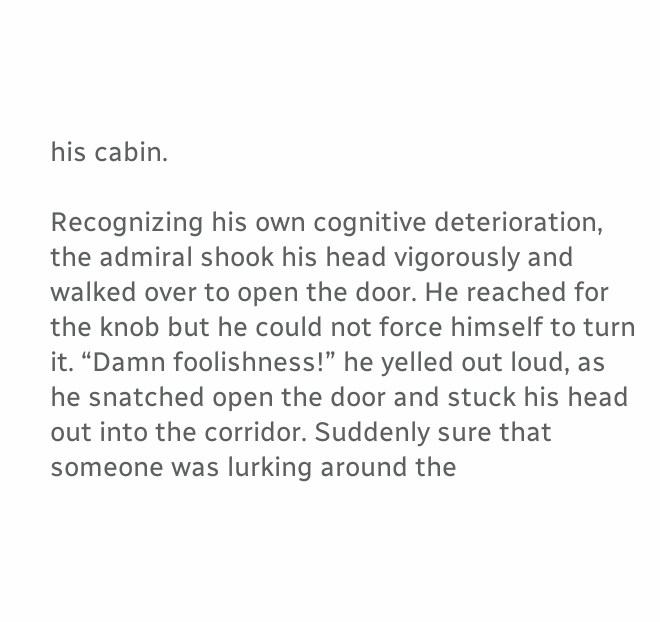his cabin.

Recognizing his own cognitive deterioration, the admiral shook his head vigorously and walked over to open the door. He reached for the knob but he could not force himself to turn it. “Damn foolishness!” he yelled out loud, as he snatched open the door and stuck his head out into the corridor. Suddenly sure that someone was lurking around the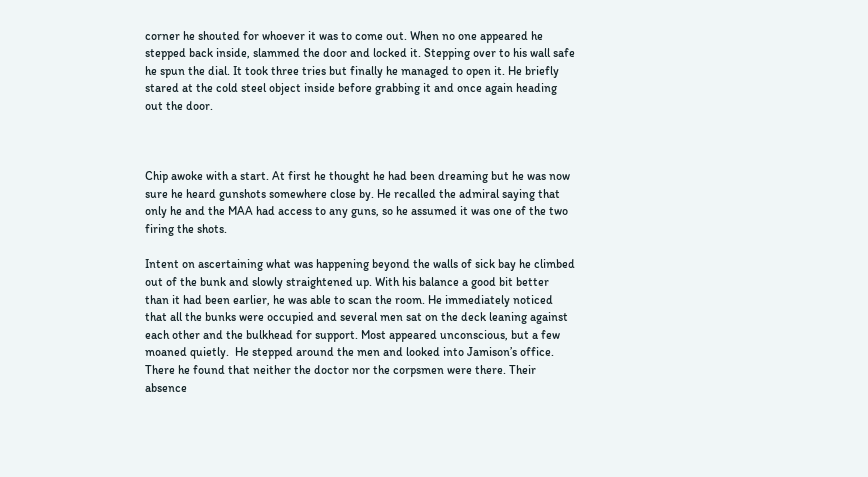corner he shouted for whoever it was to come out. When no one appeared he stepped back inside, slammed the door and locked it. Stepping over to his wall safe he spun the dial. It took three tries but finally he managed to open it. He briefly stared at the cold steel object inside before grabbing it and once again heading out the door.



Chip awoke with a start. At first he thought he had been dreaming but he was now sure he heard gunshots somewhere close by. He recalled the admiral saying that only he and the MAA had access to any guns, so he assumed it was one of the two firing the shots.

Intent on ascertaining what was happening beyond the walls of sick bay he climbed out of the bunk and slowly straightened up. With his balance a good bit better than it had been earlier, he was able to scan the room. He immediately noticed that all the bunks were occupied and several men sat on the deck leaning against each other and the bulkhead for support. Most appeared unconscious, but a few moaned quietly.  He stepped around the men and looked into Jamison’s office. There he found that neither the doctor nor the corpsmen were there. Their absence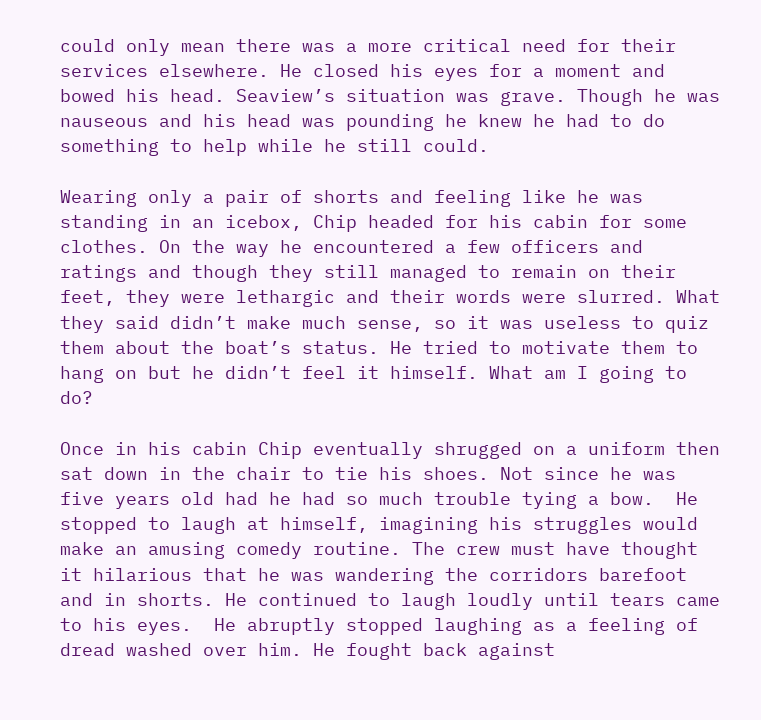could only mean there was a more critical need for their services elsewhere. He closed his eyes for a moment and bowed his head. Seaview’s situation was grave. Though he was nauseous and his head was pounding he knew he had to do something to help while he still could.

Wearing only a pair of shorts and feeling like he was standing in an icebox, Chip headed for his cabin for some clothes. On the way he encountered a few officers and ratings and though they still managed to remain on their feet, they were lethargic and their words were slurred. What they said didn’t make much sense, so it was useless to quiz them about the boat’s status. He tried to motivate them to hang on but he didn’t feel it himself. What am I going to do?

Once in his cabin Chip eventually shrugged on a uniform then sat down in the chair to tie his shoes. Not since he was five years old had he had so much trouble tying a bow.  He stopped to laugh at himself, imagining his struggles would make an amusing comedy routine. The crew must have thought it hilarious that he was wandering the corridors barefoot and in shorts. He continued to laugh loudly until tears came to his eyes.  He abruptly stopped laughing as a feeling of dread washed over him. He fought back against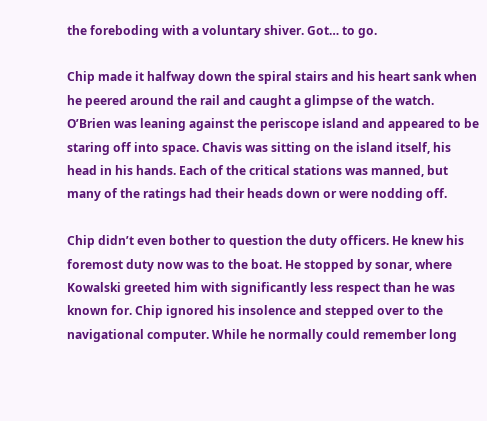the foreboding with a voluntary shiver. Got… to go.

Chip made it halfway down the spiral stairs and his heart sank when he peered around the rail and caught a glimpse of the watch. O’Brien was leaning against the periscope island and appeared to be staring off into space. Chavis was sitting on the island itself, his head in his hands. Each of the critical stations was manned, but many of the ratings had their heads down or were nodding off.

Chip didn’t even bother to question the duty officers. He knew his foremost duty now was to the boat. He stopped by sonar, where Kowalski greeted him with significantly less respect than he was known for. Chip ignored his insolence and stepped over to the navigational computer. While he normally could remember long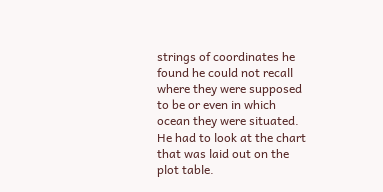strings of coordinates he found he could not recall where they were supposed to be or even in which ocean they were situated. He had to look at the chart that was laid out on the plot table.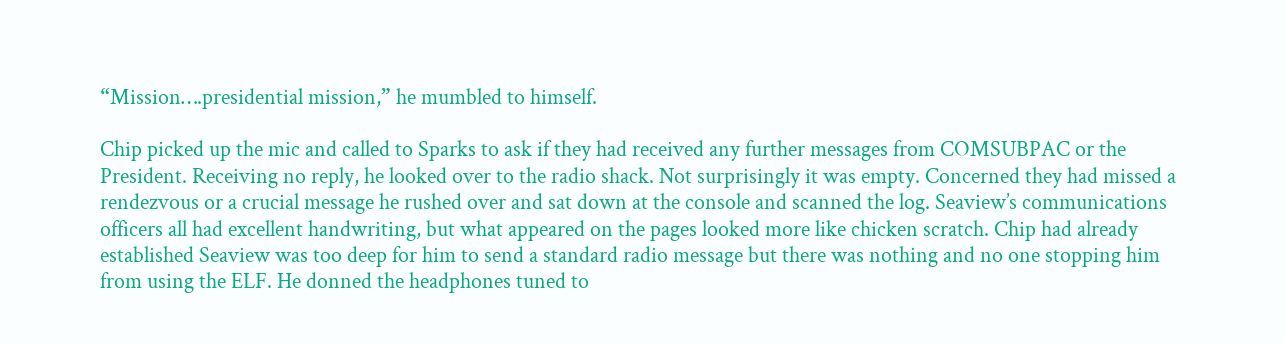“Mission….presidential mission,” he mumbled to himself.

Chip picked up the mic and called to Sparks to ask if they had received any further messages from COMSUBPAC or the President. Receiving no reply, he looked over to the radio shack. Not surprisingly it was empty. Concerned they had missed a rendezvous or a crucial message he rushed over and sat down at the console and scanned the log. Seaview’s communications officers all had excellent handwriting, but what appeared on the pages looked more like chicken scratch. Chip had already established Seaview was too deep for him to send a standard radio message but there was nothing and no one stopping him from using the ELF. He donned the headphones tuned to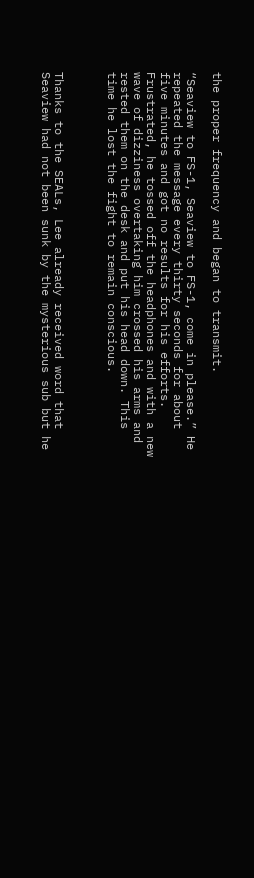the proper frequency and began to transmit.

“Seaview to FS-1, Seaview to FS-1, come in please.” He repeated the message every thirty seconds for about five minutes and got no results for his efforts. Frustrated, he tossed off the headphones and with a new wave of dizziness overtaking him crossed his arms and rested them on the desk and put his head down. This time he lost the fight to remain conscious.



Thanks to the SEALs, Lee already received word that Seaview had not been sunk by the mysterious sub but he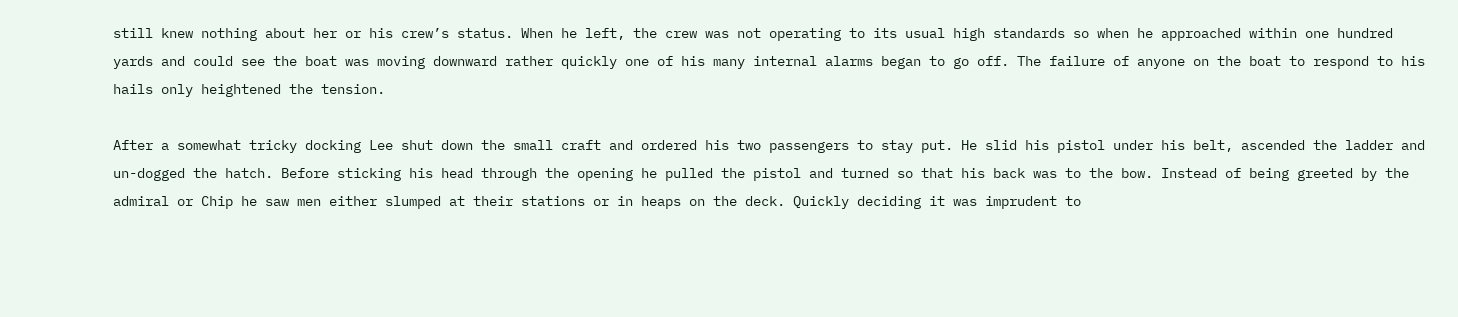still knew nothing about her or his crew’s status. When he left, the crew was not operating to its usual high standards so when he approached within one hundred yards and could see the boat was moving downward rather quickly one of his many internal alarms began to go off. The failure of anyone on the boat to respond to his hails only heightened the tension.

After a somewhat tricky docking Lee shut down the small craft and ordered his two passengers to stay put. He slid his pistol under his belt, ascended the ladder and un-dogged the hatch. Before sticking his head through the opening he pulled the pistol and turned so that his back was to the bow. Instead of being greeted by the admiral or Chip he saw men either slumped at their stations or in heaps on the deck. Quickly deciding it was imprudent to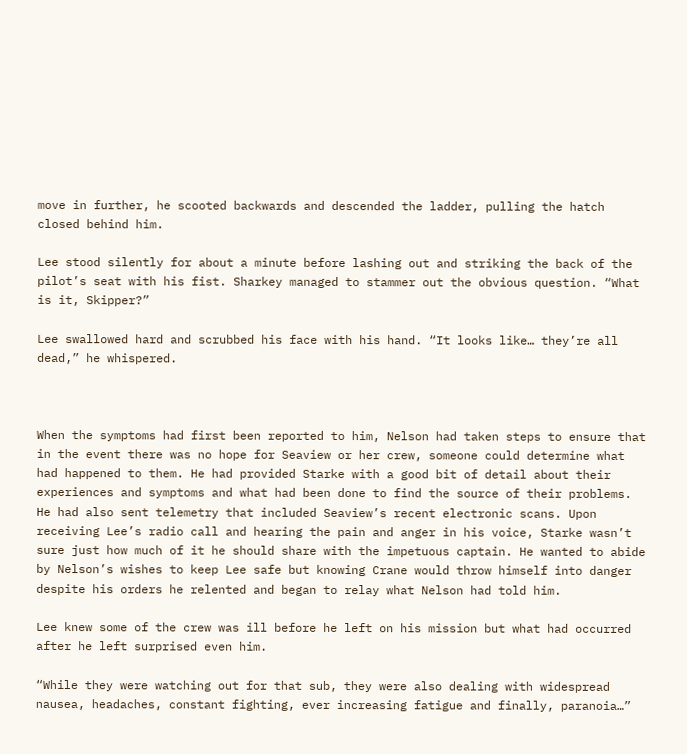move in further, he scooted backwards and descended the ladder, pulling the hatch closed behind him.

Lee stood silently for about a minute before lashing out and striking the back of the pilot’s seat with his fist. Sharkey managed to stammer out the obvious question. “What is it, Skipper?”

Lee swallowed hard and scrubbed his face with his hand. “It looks like… they’re all dead,” he whispered.



When the symptoms had first been reported to him, Nelson had taken steps to ensure that in the event there was no hope for Seaview or her crew, someone could determine what had happened to them. He had provided Starke with a good bit of detail about their experiences and symptoms and what had been done to find the source of their problems. He had also sent telemetry that included Seaview’s recent electronic scans. Upon receiving Lee’s radio call and hearing the pain and anger in his voice, Starke wasn’t sure just how much of it he should share with the impetuous captain. He wanted to abide by Nelson’s wishes to keep Lee safe but knowing Crane would throw himself into danger despite his orders he relented and began to relay what Nelson had told him.

Lee knew some of the crew was ill before he left on his mission but what had occurred after he left surprised even him.

“While they were watching out for that sub, they were also dealing with widespread nausea, headaches, constant fighting, ever increasing fatigue and finally, paranoia…”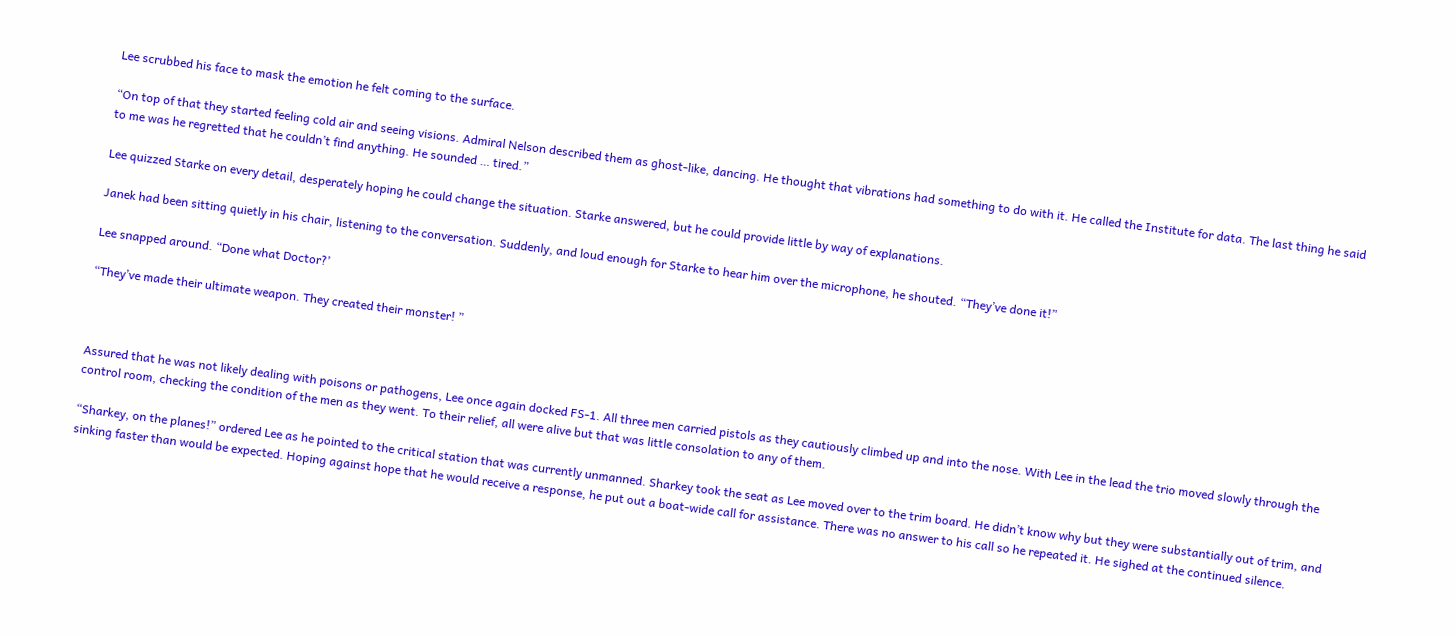Lee scrubbed his face to mask the emotion he felt coming to the surface.

“On top of that they started feeling cold air and seeing visions. Admiral Nelson described them as ghost-like, dancing. He thought that vibrations had something to do with it. He called the Institute for data. The last thing he said to me was he regretted that he couldn’t find anything. He sounded … tired.”

Lee quizzed Starke on every detail, desperately hoping he could change the situation. Starke answered, but he could provide little by way of explanations.

Janek had been sitting quietly in his chair, listening to the conversation. Suddenly, and loud enough for Starke to hear him over the microphone, he shouted. “They’ve done it!”

Lee snapped around. “Done what Doctor?’

“They’ve made their ultimate weapon. They created their monster! ”



Assured that he was not likely dealing with poisons or pathogens, Lee once again docked FS-1. All three men carried pistols as they cautiously climbed up and into the nose. With Lee in the lead the trio moved slowly through the control room, checking the condition of the men as they went. To their relief, all were alive but that was little consolation to any of them.

“Sharkey, on the planes!” ordered Lee as he pointed to the critical station that was currently unmanned. Sharkey took the seat as Lee moved over to the trim board. He didn’t know why but they were substantially out of trim, and sinking faster than would be expected. Hoping against hope that he would receive a response, he put out a boat-wide call for assistance. There was no answer to his call so he repeated it. He sighed at the continued silence.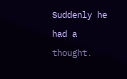Suddenly he had a thought.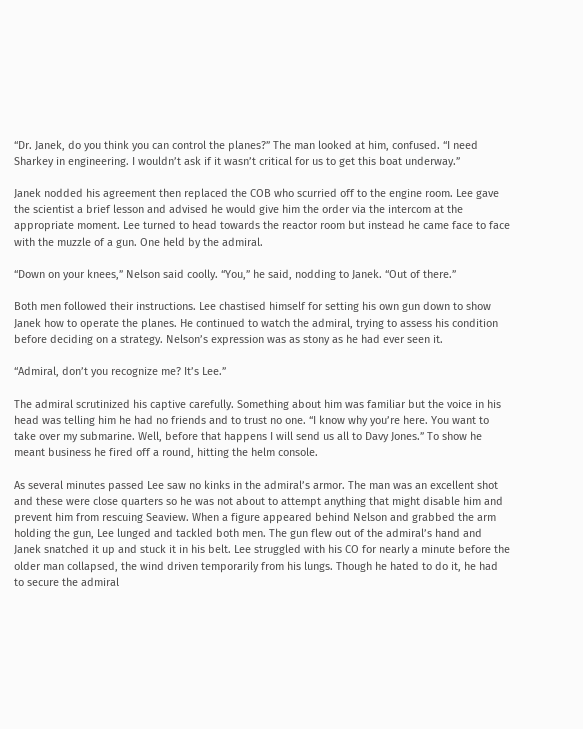“Dr. Janek, do you think you can control the planes?” The man looked at him, confused. “I need Sharkey in engineering. I wouldn’t ask if it wasn’t critical for us to get this boat underway.”

Janek nodded his agreement then replaced the COB who scurried off to the engine room. Lee gave the scientist a brief lesson and advised he would give him the order via the intercom at the appropriate moment. Lee turned to head towards the reactor room but instead he came face to face with the muzzle of a gun. One held by the admiral.

“Down on your knees,” Nelson said coolly. “You,” he said, nodding to Janek. “Out of there.”

Both men followed their instructions. Lee chastised himself for setting his own gun down to show Janek how to operate the planes. He continued to watch the admiral, trying to assess his condition before deciding on a strategy. Nelson’s expression was as stony as he had ever seen it.

“Admiral, don’t you recognize me? It’s Lee.”

The admiral scrutinized his captive carefully. Something about him was familiar but the voice in his head was telling him he had no friends and to trust no one. “I know why you’re here. You want to take over my submarine. Well, before that happens I will send us all to Davy Jones.” To show he meant business he fired off a round, hitting the helm console.

As several minutes passed Lee saw no kinks in the admiral’s armor. The man was an excellent shot and these were close quarters so he was not about to attempt anything that might disable him and prevent him from rescuing Seaview. When a figure appeared behind Nelson and grabbed the arm holding the gun, Lee lunged and tackled both men. The gun flew out of the admiral’s hand and Janek snatched it up and stuck it in his belt. Lee struggled with his CO for nearly a minute before the older man collapsed, the wind driven temporarily from his lungs. Though he hated to do it, he had to secure the admiral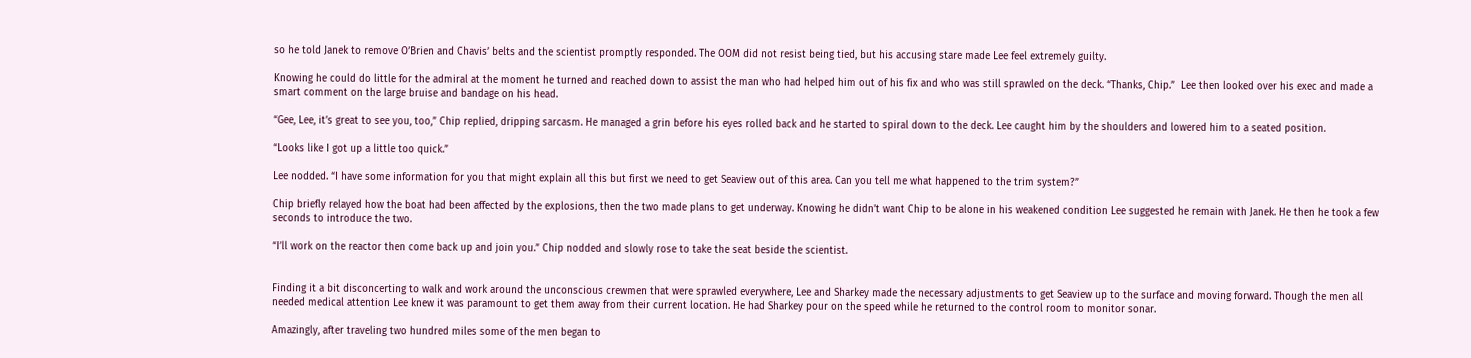so he told Janek to remove O’Brien and Chavis’ belts and the scientist promptly responded. The OOM did not resist being tied, but his accusing stare made Lee feel extremely guilty.

Knowing he could do little for the admiral at the moment he turned and reached down to assist the man who had helped him out of his fix and who was still sprawled on the deck. “Thanks, Chip.”  Lee then looked over his exec and made a smart comment on the large bruise and bandage on his head.

“Gee, Lee, it’s great to see you, too,” Chip replied, dripping sarcasm. He managed a grin before his eyes rolled back and he started to spiral down to the deck. Lee caught him by the shoulders and lowered him to a seated position.

“Looks like I got up a little too quick.”

Lee nodded. “I have some information for you that might explain all this but first we need to get Seaview out of this area. Can you tell me what happened to the trim system?”

Chip briefly relayed how the boat had been affected by the explosions, then the two made plans to get underway. Knowing he didn’t want Chip to be alone in his weakened condition Lee suggested he remain with Janek. He then he took a few seconds to introduce the two.

“I’ll work on the reactor then come back up and join you.” Chip nodded and slowly rose to take the seat beside the scientist.


Finding it a bit disconcerting to walk and work around the unconscious crewmen that were sprawled everywhere, Lee and Sharkey made the necessary adjustments to get Seaview up to the surface and moving forward. Though the men all needed medical attention Lee knew it was paramount to get them away from their current location. He had Sharkey pour on the speed while he returned to the control room to monitor sonar.

Amazingly, after traveling two hundred miles some of the men began to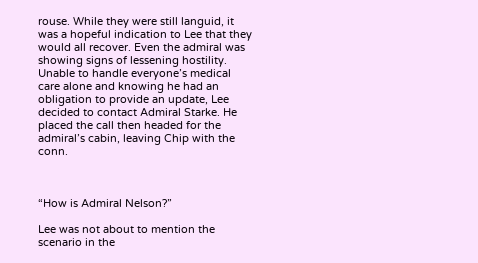rouse. While they were still languid, it was a hopeful indication to Lee that they would all recover. Even the admiral was showing signs of lessening hostility. Unable to handle everyone’s medical care alone and knowing he had an obligation to provide an update, Lee decided to contact Admiral Starke. He placed the call then headed for the admiral’s cabin, leaving Chip with the conn.



“How is Admiral Nelson?”

Lee was not about to mention the scenario in the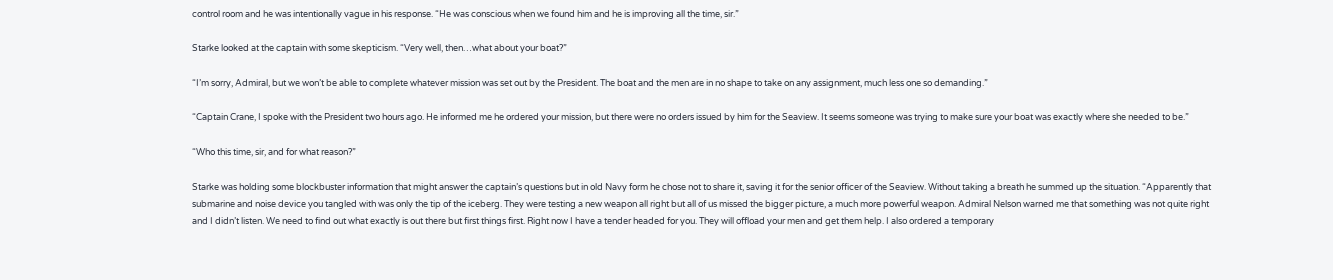control room and he was intentionally vague in his response. “He was conscious when we found him and he is improving all the time, sir.”

Starke looked at the captain with some skepticism. “Very well, then…what about your boat?”

“I’m sorry, Admiral, but we won’t be able to complete whatever mission was set out by the President. The boat and the men are in no shape to take on any assignment, much less one so demanding.”

“Captain Crane, I spoke with the President two hours ago. He informed me he ordered your mission, but there were no orders issued by him for the Seaview. It seems someone was trying to make sure your boat was exactly where she needed to be.”

“Who this time, sir, and for what reason?”

Starke was holding some blockbuster information that might answer the captain’s questions but in old Navy form he chose not to share it, saving it for the senior officer of the Seaview. Without taking a breath he summed up the situation. “Apparently that submarine and noise device you tangled with was only the tip of the iceberg. They were testing a new weapon all right but all of us missed the bigger picture, a much more powerful weapon. Admiral Nelson warned me that something was not quite right and I didn’t listen. We need to find out what exactly is out there but first things first. Right now I have a tender headed for you. They will offload your men and get them help. I also ordered a temporary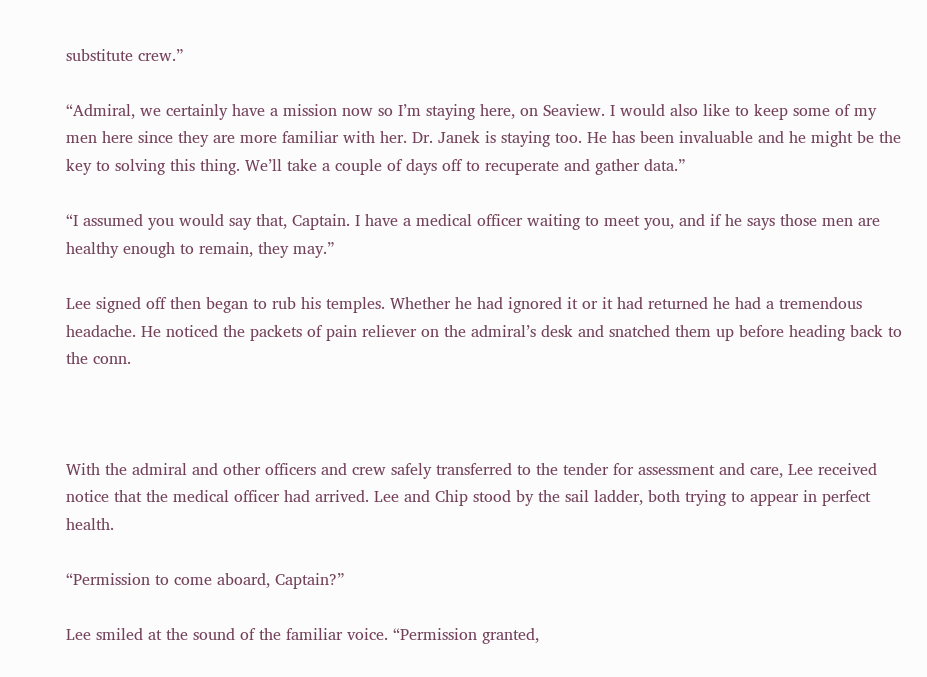substitute crew.”

“Admiral, we certainly have a mission now so I’m staying here, on Seaview. I would also like to keep some of my men here since they are more familiar with her. Dr. Janek is staying too. He has been invaluable and he might be the key to solving this thing. We’ll take a couple of days off to recuperate and gather data.”

“I assumed you would say that, Captain. I have a medical officer waiting to meet you, and if he says those men are healthy enough to remain, they may.”

Lee signed off then began to rub his temples. Whether he had ignored it or it had returned he had a tremendous headache. He noticed the packets of pain reliever on the admiral’s desk and snatched them up before heading back to the conn.



With the admiral and other officers and crew safely transferred to the tender for assessment and care, Lee received notice that the medical officer had arrived. Lee and Chip stood by the sail ladder, both trying to appear in perfect health.

“Permission to come aboard, Captain?”

Lee smiled at the sound of the familiar voice. “Permission granted,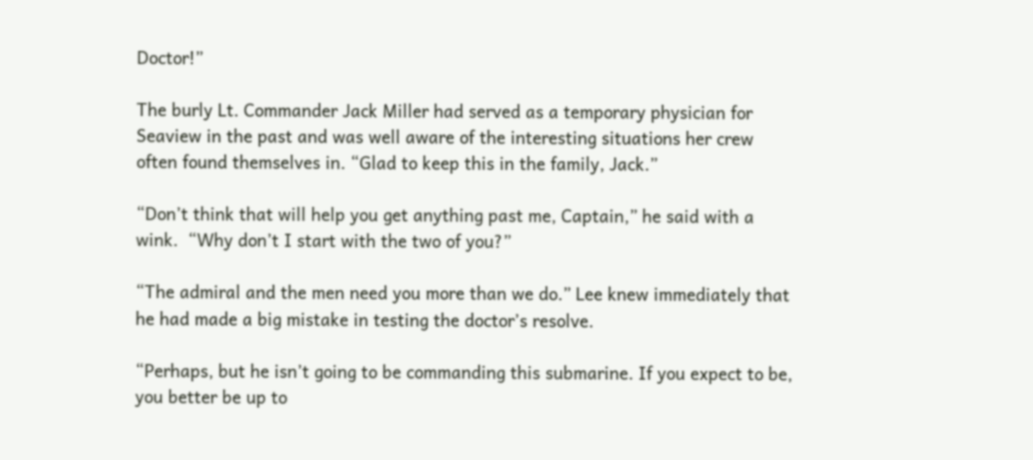Doctor!”

The burly Lt. Commander Jack Miller had served as a temporary physician for Seaview in the past and was well aware of the interesting situations her crew often found themselves in. “Glad to keep this in the family, Jack.”

“Don’t think that will help you get anything past me, Captain,” he said with a wink.  “Why don’t I start with the two of you?”

“The admiral and the men need you more than we do.” Lee knew immediately that he had made a big mistake in testing the doctor’s resolve.

“Perhaps, but he isn’t going to be commanding this submarine. If you expect to be, you better be up to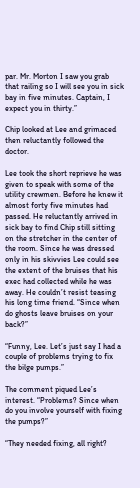par. Mr. Morton I saw you grab that railing so I will see you in sick bay in five minutes. Captain, I expect you in thirty.”

Chip looked at Lee and grimaced then reluctantly followed the doctor.

Lee took the short reprieve he was given to speak with some of the utility crewmen. Before he knew it almost forty five minutes had passed. He reluctantly arrived in sick bay to find Chip still sitting on the stretcher in the center of the room. Since he was dressed only in his skivvies Lee could see the extent of the bruises that his exec had collected while he was away. He couldn’t resist teasing his long time friend. “Since when do ghosts leave bruises on your back?”

“Funny, Lee. Let’s just say I had a couple of problems trying to fix the bilge pumps.”

The comment piqued Lee’s interest. “Problems? Since when do you involve yourself with fixing the pumps?”

“They needed fixing, all right?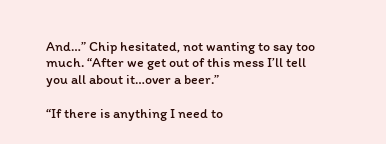And…” Chip hesitated, not wanting to say too much. “After we get out of this mess I’ll tell you all about it…over a beer.”

“If there is anything I need to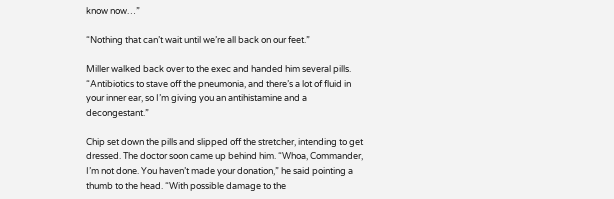know now…”

“Nothing that can’t wait until we’re all back on our feet.”

Miller walked back over to the exec and handed him several pills. “Antibiotics to stave off the pneumonia, and there’s a lot of fluid in your inner ear, so I’m giving you an antihistamine and a decongestant.”

Chip set down the pills and slipped off the stretcher, intending to get dressed. The doctor soon came up behind him. “Whoa, Commander, I’m not done. You haven’t made your donation,” he said pointing a thumb to the head. “With possible damage to the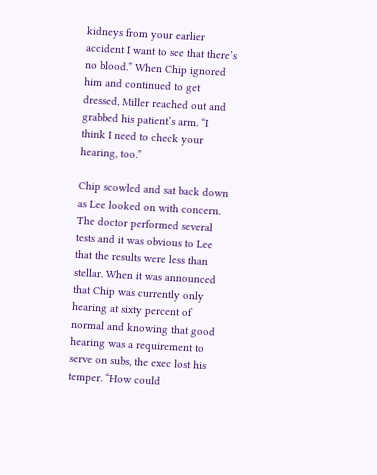kidneys from your earlier accident I want to see that there’s no blood.” When Chip ignored him and continued to get dressed, Miller reached out and grabbed his patient’s arm. “I think I need to check your hearing, too.”

Chip scowled and sat back down as Lee looked on with concern. The doctor performed several tests and it was obvious to Lee that the results were less than stellar. When it was announced that Chip was currently only hearing at sixty percent of normal and knowing that good hearing was a requirement to serve on subs, the exec lost his temper. “How could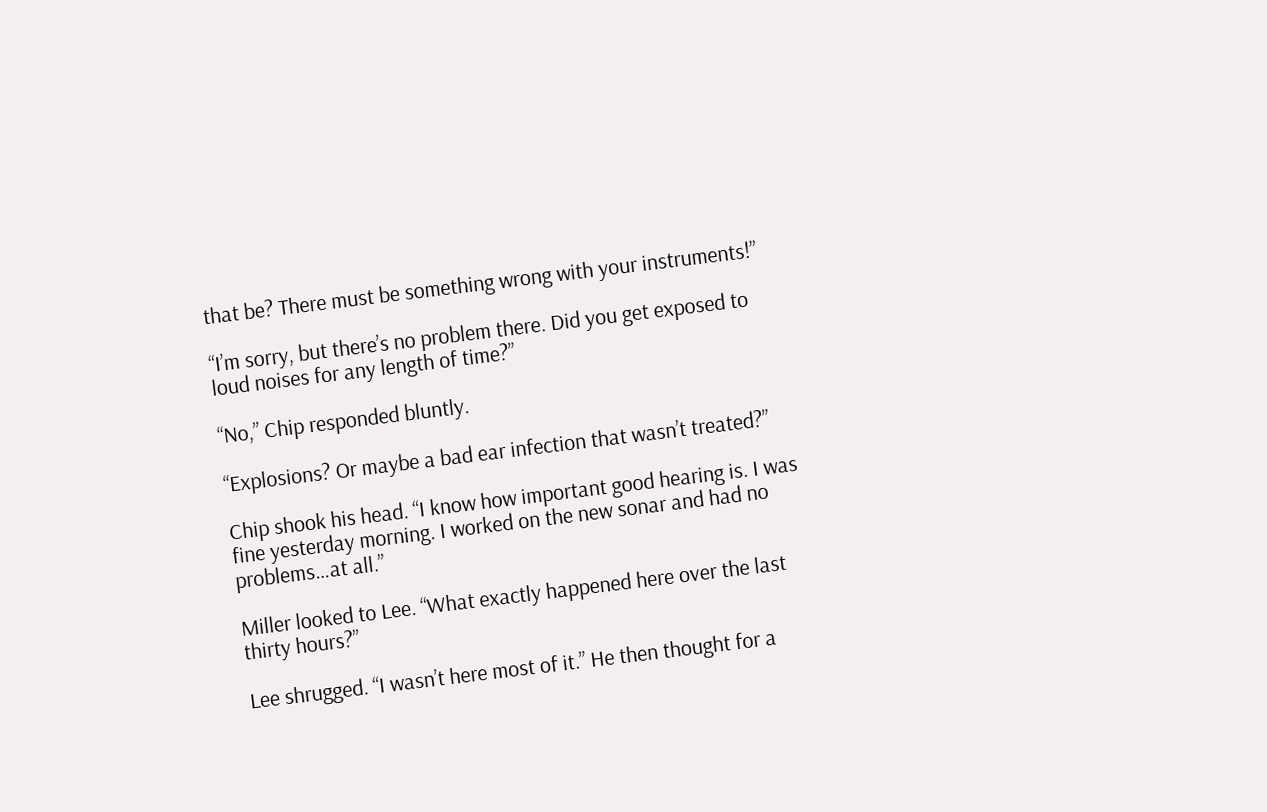that be? There must be something wrong with your instruments!”

“I’m sorry, but there’s no problem there. Did you get exposed to loud noises for any length of time?”

“No,” Chip responded bluntly.

“Explosions? Or maybe a bad ear infection that wasn’t treated?”

Chip shook his head. “I know how important good hearing is. I was fine yesterday morning. I worked on the new sonar and had no problems…at all.”

Miller looked to Lee. “What exactly happened here over the last thirty hours?”

Lee shrugged. “I wasn’t here most of it.” He then thought for a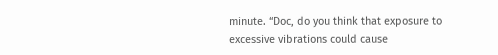minute. “Doc, do you think that exposure to excessive vibrations could cause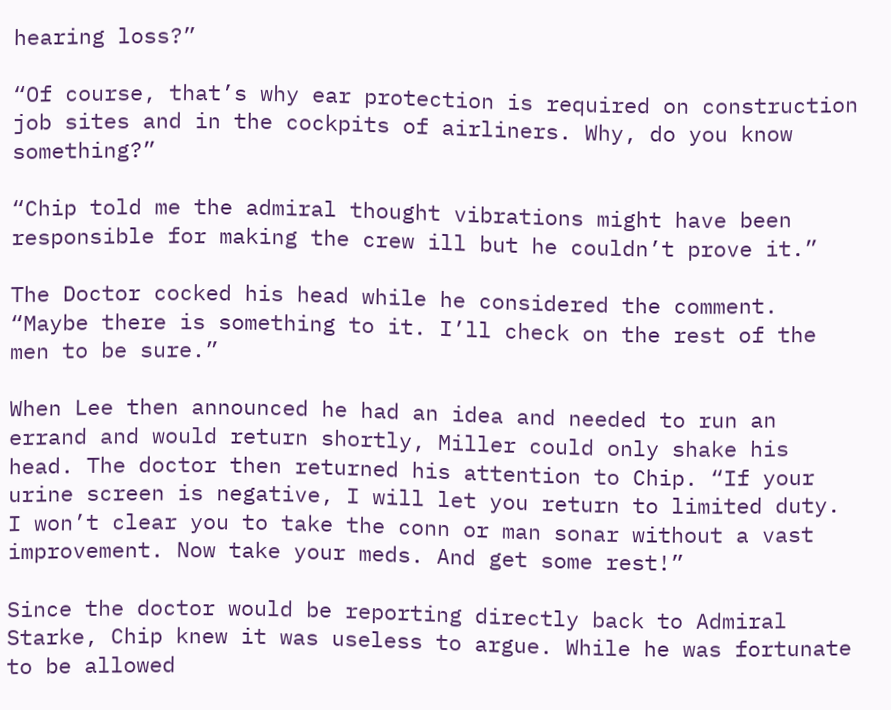hearing loss?”

“Of course, that’s why ear protection is required on construction job sites and in the cockpits of airliners. Why, do you know something?”

“Chip told me the admiral thought vibrations might have been responsible for making the crew ill but he couldn’t prove it.”

The Doctor cocked his head while he considered the comment. “Maybe there is something to it. I’ll check on the rest of the men to be sure.”

When Lee then announced he had an idea and needed to run an errand and would return shortly, Miller could only shake his head. The doctor then returned his attention to Chip. “If your urine screen is negative, I will let you return to limited duty. I won’t clear you to take the conn or man sonar without a vast improvement. Now take your meds. And get some rest!”

Since the doctor would be reporting directly back to Admiral Starke, Chip knew it was useless to argue. While he was fortunate to be allowed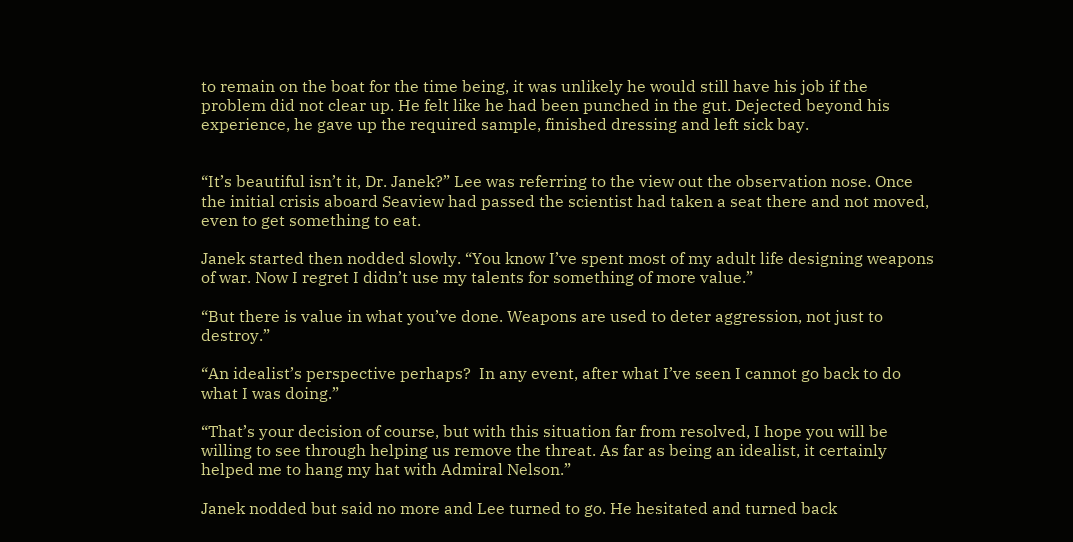to remain on the boat for the time being, it was unlikely he would still have his job if the problem did not clear up. He felt like he had been punched in the gut. Dejected beyond his experience, he gave up the required sample, finished dressing and left sick bay.


“It’s beautiful isn’t it, Dr. Janek?” Lee was referring to the view out the observation nose. Once the initial crisis aboard Seaview had passed the scientist had taken a seat there and not moved, even to get something to eat.

Janek started then nodded slowly. “You know I’ve spent most of my adult life designing weapons of war. Now I regret I didn’t use my talents for something of more value.”

“But there is value in what you’ve done. Weapons are used to deter aggression, not just to destroy.”

“An idealist’s perspective perhaps?  In any event, after what I’ve seen I cannot go back to do what I was doing.”

“That’s your decision of course, but with this situation far from resolved, I hope you will be willing to see through helping us remove the threat. As far as being an idealist, it certainly helped me to hang my hat with Admiral Nelson.”

Janek nodded but said no more and Lee turned to go. He hesitated and turned back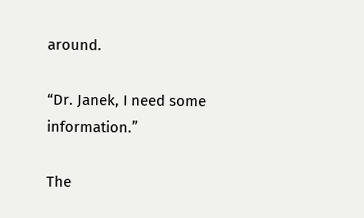around.

“Dr. Janek, I need some information.”

The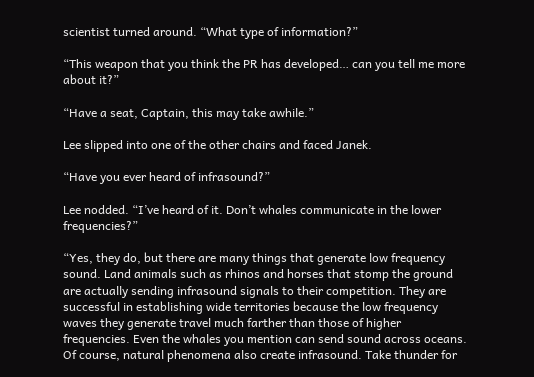scientist turned around. “What type of information?”

“This weapon that you think the PR has developed… can you tell me more about it?”

“Have a seat, Captain, this may take awhile.”

Lee slipped into one of the other chairs and faced Janek.

“Have you ever heard of infrasound?”

Lee nodded. “I’ve heard of it. Don’t whales communicate in the lower frequencies?”

“Yes, they do, but there are many things that generate low frequency sound. Land animals such as rhinos and horses that stomp the ground are actually sending infrasound signals to their competition. They are successful in establishing wide territories because the low frequency waves they generate travel much farther than those of higher frequencies. Even the whales you mention can send sound across oceans. Of course, natural phenomena also create infrasound. Take thunder for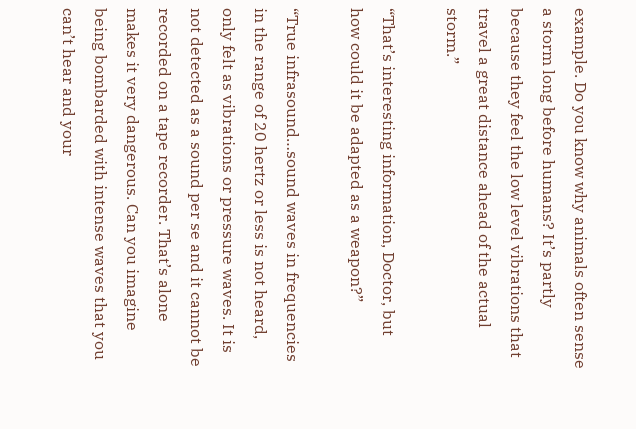example. Do you know why animals often sense a storm long before humans? It’s partly because they feel the low level vibrations that travel a great distance ahead of the actual storm.”

“That’s interesting information, Doctor, but how could it be adapted as a weapon?”

“True infrasound…sound waves in frequencies in the range of 20 hertz or less is not heard, only felt as vibrations or pressure waves. It is not detected as a sound per se and it cannot be recorded on a tape recorder. That’s alone makes it very dangerous. Can you imagine being bombarded with intense waves that you can’t hear and your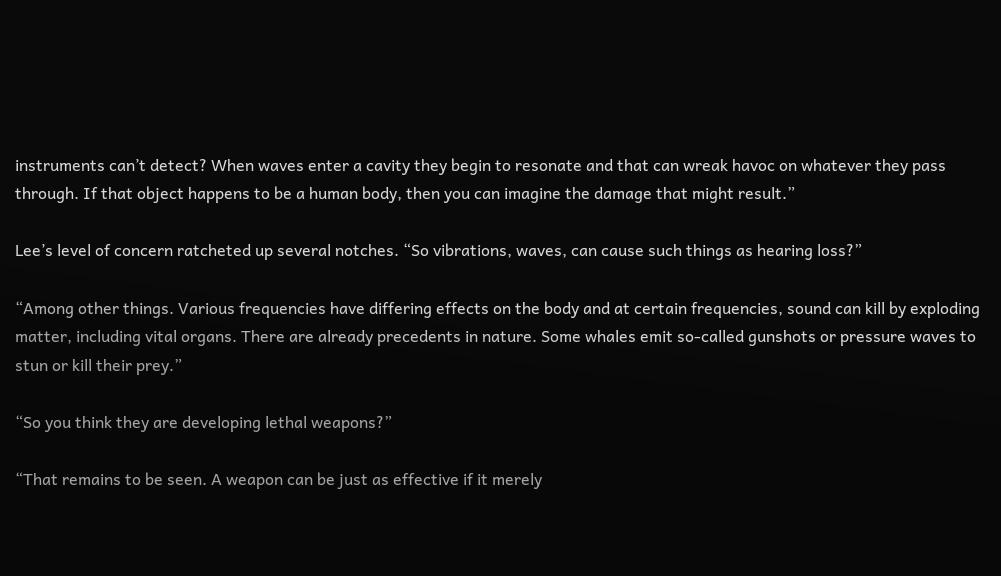instruments can’t detect? When waves enter a cavity they begin to resonate and that can wreak havoc on whatever they pass through. If that object happens to be a human body, then you can imagine the damage that might result.”

Lee’s level of concern ratcheted up several notches. “So vibrations, waves, can cause such things as hearing loss?”

“Among other things. Various frequencies have differing effects on the body and at certain frequencies, sound can kill by exploding matter, including vital organs. There are already precedents in nature. Some whales emit so-called gunshots or pressure waves to stun or kill their prey.”

“So you think they are developing lethal weapons?”

“That remains to be seen. A weapon can be just as effective if it merely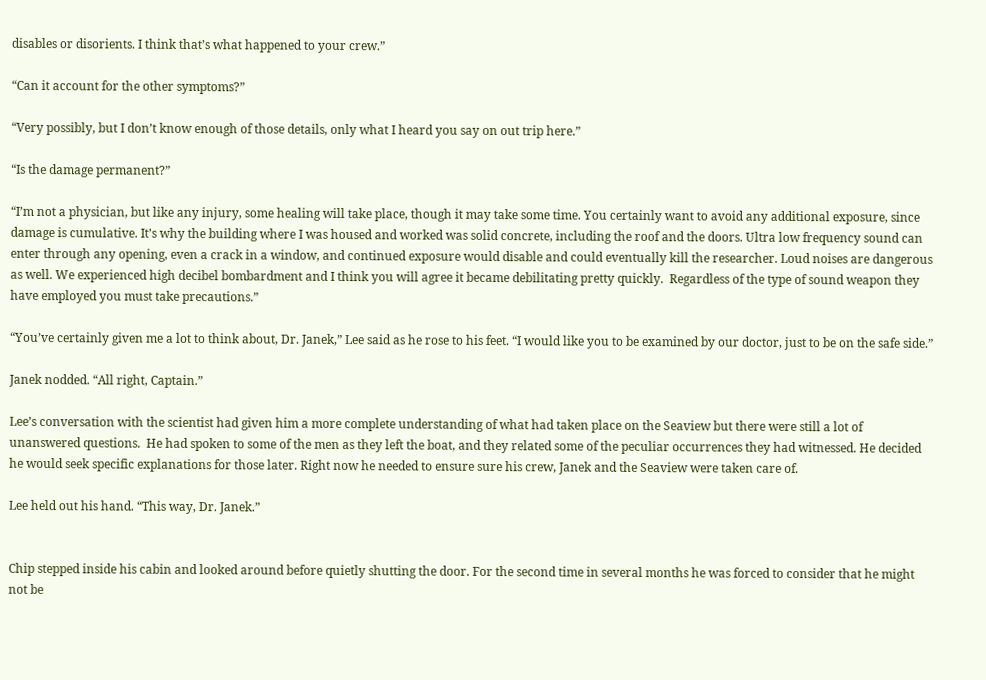disables or disorients. I think that’s what happened to your crew.”

“Can it account for the other symptoms?”

“Very possibly, but I don’t know enough of those details, only what I heard you say on out trip here.”

“Is the damage permanent?”

“I’m not a physician, but like any injury, some healing will take place, though it may take some time. You certainly want to avoid any additional exposure, since damage is cumulative. It’s why the building where I was housed and worked was solid concrete, including the roof and the doors. Ultra low frequency sound can enter through any opening, even a crack in a window, and continued exposure would disable and could eventually kill the researcher. Loud noises are dangerous as well. We experienced high decibel bombardment and I think you will agree it became debilitating pretty quickly.  Regardless of the type of sound weapon they have employed you must take precautions.”

“You’ve certainly given me a lot to think about, Dr. Janek,” Lee said as he rose to his feet. “I would like you to be examined by our doctor, just to be on the safe side.”

Janek nodded. “All right, Captain.”

Lee’s conversation with the scientist had given him a more complete understanding of what had taken place on the Seaview but there were still a lot of unanswered questions.  He had spoken to some of the men as they left the boat, and they related some of the peculiar occurrences they had witnessed. He decided he would seek specific explanations for those later. Right now he needed to ensure sure his crew, Janek and the Seaview were taken care of.

Lee held out his hand. “This way, Dr. Janek.”


Chip stepped inside his cabin and looked around before quietly shutting the door. For the second time in several months he was forced to consider that he might not be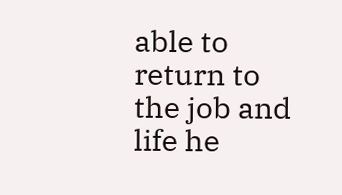able to return to the job and life he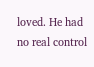loved. He had no real control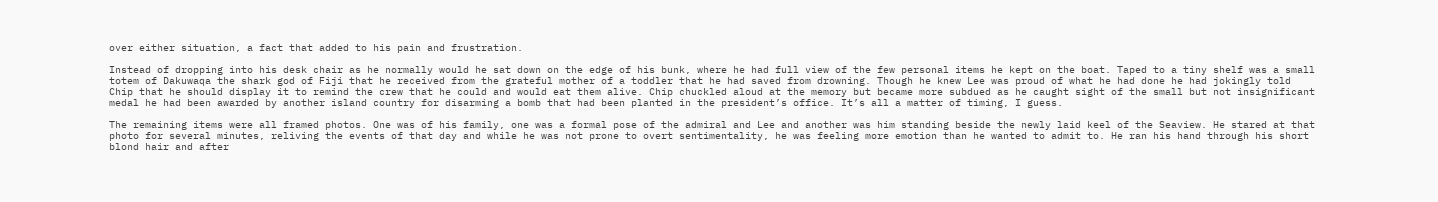over either situation, a fact that added to his pain and frustration.

Instead of dropping into his desk chair as he normally would he sat down on the edge of his bunk, where he had full view of the few personal items he kept on the boat. Taped to a tiny shelf was a small totem of Dakuwaqa the shark god of Fiji that he received from the grateful mother of a toddler that he had saved from drowning. Though he knew Lee was proud of what he had done he had jokingly told Chip that he should display it to remind the crew that he could and would eat them alive. Chip chuckled aloud at the memory but became more subdued as he caught sight of the small but not insignificant medal he had been awarded by another island country for disarming a bomb that had been planted in the president’s office. It’s all a matter of timing, I guess.

The remaining items were all framed photos. One was of his family, one was a formal pose of the admiral and Lee and another was him standing beside the newly laid keel of the Seaview. He stared at that photo for several minutes, reliving the events of that day and while he was not prone to overt sentimentality, he was feeling more emotion than he wanted to admit to. He ran his hand through his short blond hair and after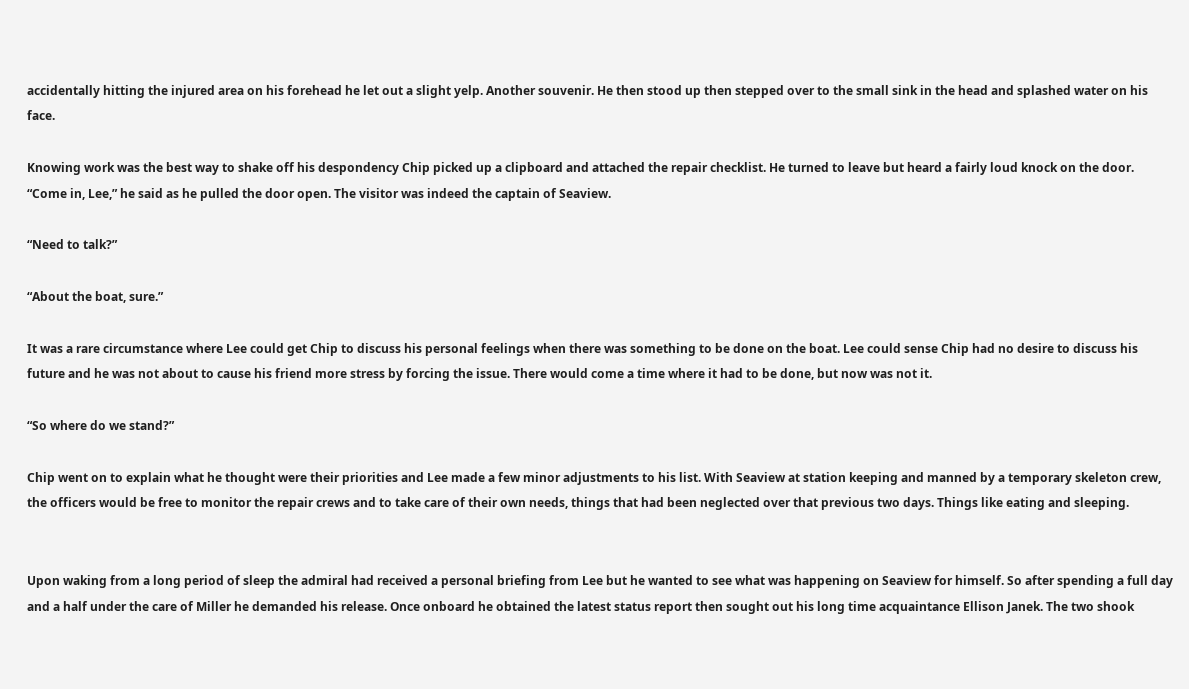accidentally hitting the injured area on his forehead he let out a slight yelp. Another souvenir. He then stood up then stepped over to the small sink in the head and splashed water on his face.

Knowing work was the best way to shake off his despondency Chip picked up a clipboard and attached the repair checklist. He turned to leave but heard a fairly loud knock on the door. “Come in, Lee,” he said as he pulled the door open. The visitor was indeed the captain of Seaview.

“Need to talk?”

“About the boat, sure.”

It was a rare circumstance where Lee could get Chip to discuss his personal feelings when there was something to be done on the boat. Lee could sense Chip had no desire to discuss his future and he was not about to cause his friend more stress by forcing the issue. There would come a time where it had to be done, but now was not it.

“So where do we stand?”

Chip went on to explain what he thought were their priorities and Lee made a few minor adjustments to his list. With Seaview at station keeping and manned by a temporary skeleton crew, the officers would be free to monitor the repair crews and to take care of their own needs, things that had been neglected over that previous two days. Things like eating and sleeping.


Upon waking from a long period of sleep the admiral had received a personal briefing from Lee but he wanted to see what was happening on Seaview for himself. So after spending a full day and a half under the care of Miller he demanded his release. Once onboard he obtained the latest status report then sought out his long time acquaintance Ellison Janek. The two shook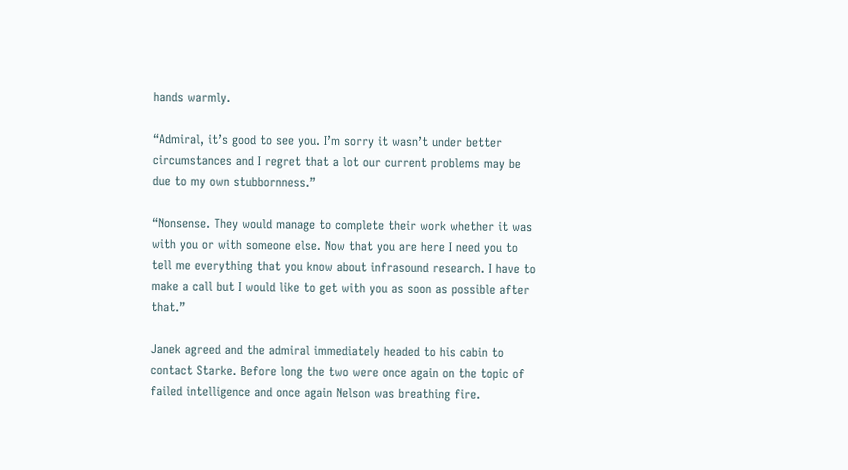hands warmly.

“Admiral, it’s good to see you. I’m sorry it wasn’t under better circumstances and I regret that a lot our current problems may be due to my own stubbornness.”

“Nonsense. They would manage to complete their work whether it was with you or with someone else. Now that you are here I need you to tell me everything that you know about infrasound research. I have to make a call but I would like to get with you as soon as possible after that.”

Janek agreed and the admiral immediately headed to his cabin to contact Starke. Before long the two were once again on the topic of failed intelligence and once again Nelson was breathing fire.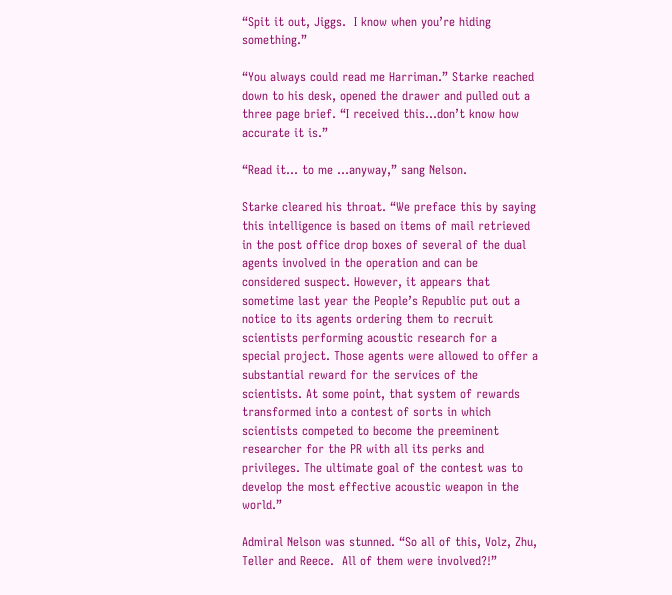“Spit it out, Jiggs.  I know when you’re hiding something.”

“You always could read me Harriman.” Starke reached down to his desk, opened the drawer and pulled out a three page brief. “I received this…don’t know how accurate it is.”

“Read it… to me …anyway,” sang Nelson.

Starke cleared his throat. “We preface this by saying this intelligence is based on items of mail retrieved in the post office drop boxes of several of the dual agents involved in the operation and can be considered suspect. However, it appears that sometime last year the People’s Republic put out a notice to its agents ordering them to recruit scientists performing acoustic research for a special project. Those agents were allowed to offer a substantial reward for the services of the scientists. At some point, that system of rewards transformed into a contest of sorts in which scientists competed to become the preeminent researcher for the PR with all its perks and privileges. The ultimate goal of the contest was to develop the most effective acoustic weapon in the world.”

Admiral Nelson was stunned. “So all of this, Volz, Zhu, Teller and Reece.  All of them were involved?!”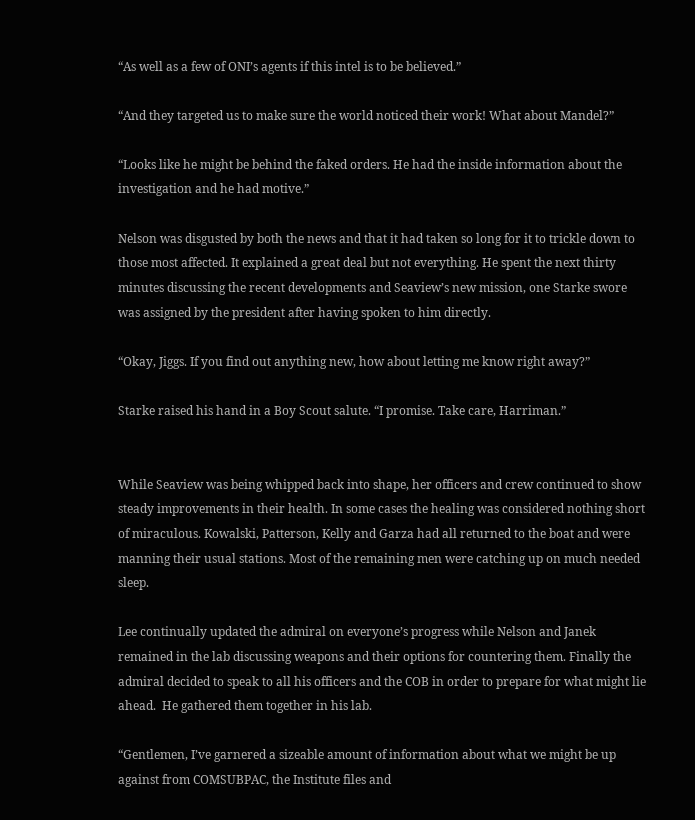“As well as a few of ONI’s agents if this intel is to be believed.”

“And they targeted us to make sure the world noticed their work! What about Mandel?”

“Looks like he might be behind the faked orders. He had the inside information about the investigation and he had motive.”

Nelson was disgusted by both the news and that it had taken so long for it to trickle down to those most affected. It explained a great deal but not everything. He spent the next thirty minutes discussing the recent developments and Seaview’s new mission, one Starke swore was assigned by the president after having spoken to him directly.

“Okay, Jiggs. If you find out anything new, how about letting me know right away?”

Starke raised his hand in a Boy Scout salute. “I promise. Take care, Harriman.”


While Seaview was being whipped back into shape, her officers and crew continued to show steady improvements in their health. In some cases the healing was considered nothing short of miraculous. Kowalski, Patterson, Kelly and Garza had all returned to the boat and were manning their usual stations. Most of the remaining men were catching up on much needed sleep.

Lee continually updated the admiral on everyone’s progress while Nelson and Janek remained in the lab discussing weapons and their options for countering them. Finally the admiral decided to speak to all his officers and the COB in order to prepare for what might lie ahead.  He gathered them together in his lab.

“Gentlemen, I’ve garnered a sizeable amount of information about what we might be up against from COMSUBPAC, the Institute files and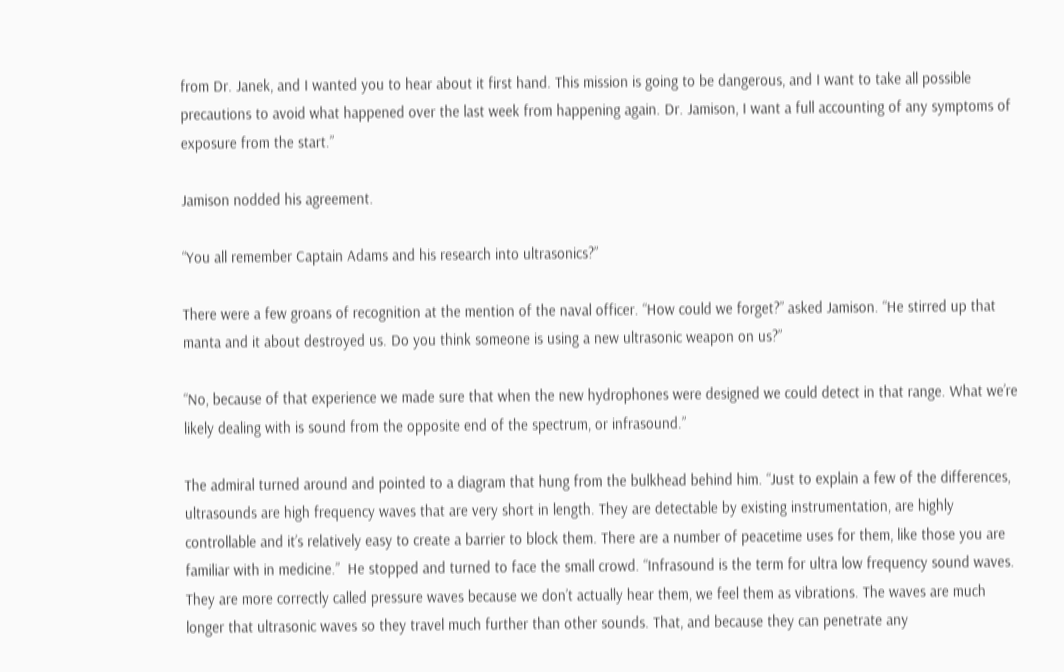from Dr. Janek, and I wanted you to hear about it first hand. This mission is going to be dangerous, and I want to take all possible precautions to avoid what happened over the last week from happening again. Dr. Jamison, I want a full accounting of any symptoms of exposure from the start.”

Jamison nodded his agreement.

“You all remember Captain Adams and his research into ultrasonics?”

There were a few groans of recognition at the mention of the naval officer. “How could we forget?” asked Jamison. “He stirred up that manta and it about destroyed us. Do you think someone is using a new ultrasonic weapon on us?”

“No, because of that experience we made sure that when the new hydrophones were designed we could detect in that range. What we’re likely dealing with is sound from the opposite end of the spectrum, or infrasound.”

The admiral turned around and pointed to a diagram that hung from the bulkhead behind him. “Just to explain a few of the differences, ultrasounds are high frequency waves that are very short in length. They are detectable by existing instrumentation, are highly controllable and it’s relatively easy to create a barrier to block them. There are a number of peacetime uses for them, like those you are familiar with in medicine.”  He stopped and turned to face the small crowd. “Infrasound is the term for ultra low frequency sound waves. They are more correctly called pressure waves because we don’t actually hear them, we feel them as vibrations. The waves are much longer that ultrasonic waves so they travel much further than other sounds. That, and because they can penetrate any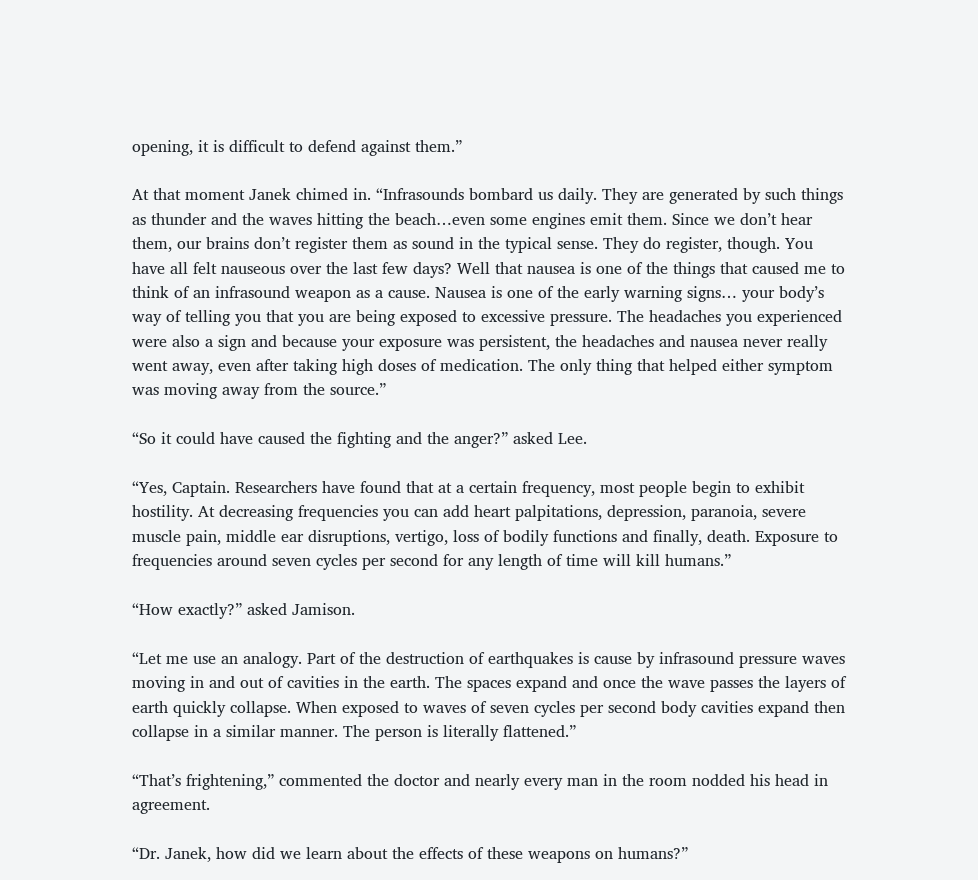opening, it is difficult to defend against them.”

At that moment Janek chimed in. “Infrasounds bombard us daily. They are generated by such things as thunder and the waves hitting the beach…even some engines emit them. Since we don’t hear them, our brains don’t register them as sound in the typical sense. They do register, though. You have all felt nauseous over the last few days? Well that nausea is one of the things that caused me to think of an infrasound weapon as a cause. Nausea is one of the early warning signs… your body’s way of telling you that you are being exposed to excessive pressure. The headaches you experienced were also a sign and because your exposure was persistent, the headaches and nausea never really went away, even after taking high doses of medication. The only thing that helped either symptom was moving away from the source.”

“So it could have caused the fighting and the anger?” asked Lee.

“Yes, Captain. Researchers have found that at a certain frequency, most people begin to exhibit hostility. At decreasing frequencies you can add heart palpitations, depression, paranoia, severe muscle pain, middle ear disruptions, vertigo, loss of bodily functions and finally, death. Exposure to frequencies around seven cycles per second for any length of time will kill humans.”

“How exactly?” asked Jamison.

“Let me use an analogy. Part of the destruction of earthquakes is cause by infrasound pressure waves moving in and out of cavities in the earth. The spaces expand and once the wave passes the layers of earth quickly collapse. When exposed to waves of seven cycles per second body cavities expand then collapse in a similar manner. The person is literally flattened.”

“That’s frightening,” commented the doctor and nearly every man in the room nodded his head in agreement.

“Dr. Janek, how did we learn about the effects of these weapons on humans?”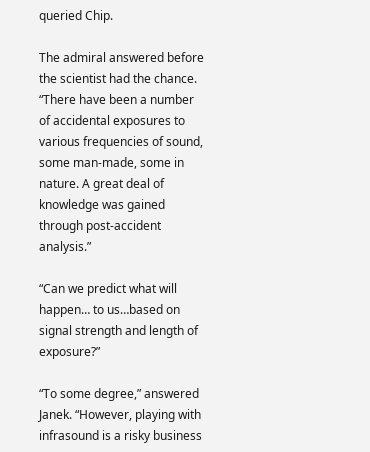queried Chip.

The admiral answered before the scientist had the chance. “There have been a number of accidental exposures to various frequencies of sound, some man-made, some in nature. A great deal of knowledge was gained through post-accident analysis.”

“Can we predict what will happen… to us…based on signal strength and length of exposure?”

“To some degree,” answered Janek. “However, playing with infrasound is a risky business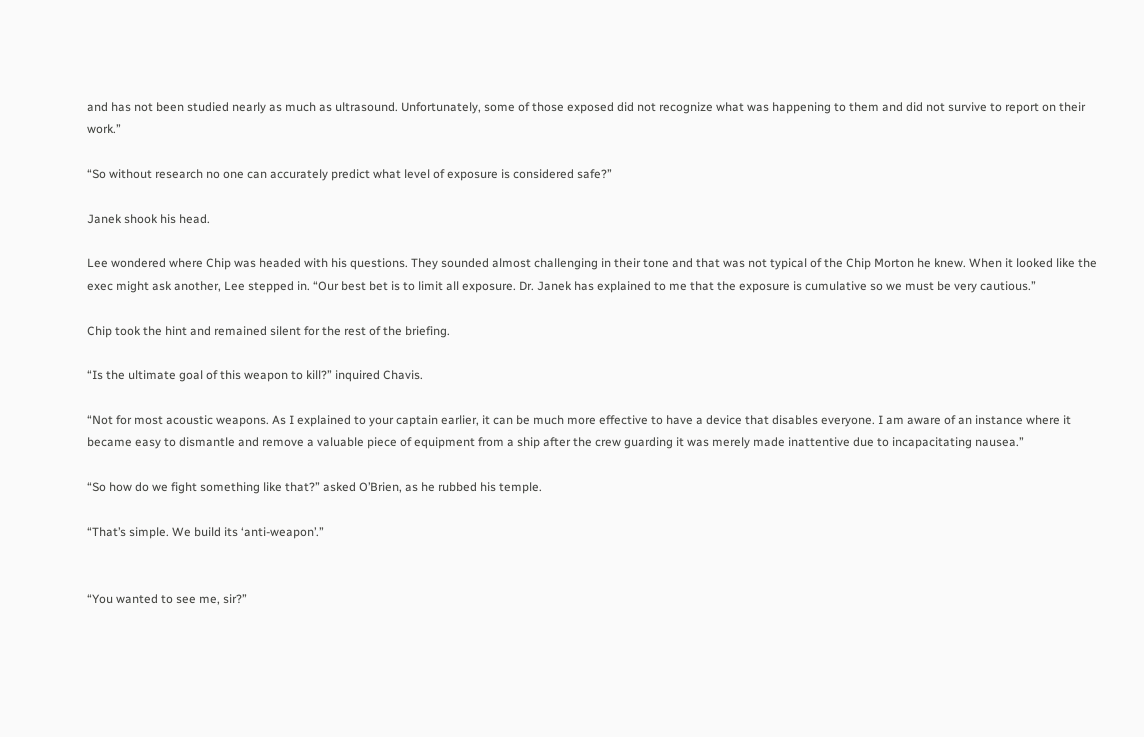and has not been studied nearly as much as ultrasound. Unfortunately, some of those exposed did not recognize what was happening to them and did not survive to report on their work.”

“So without research no one can accurately predict what level of exposure is considered safe?”

Janek shook his head.

Lee wondered where Chip was headed with his questions. They sounded almost challenging in their tone and that was not typical of the Chip Morton he knew. When it looked like the exec might ask another, Lee stepped in. “Our best bet is to limit all exposure. Dr. Janek has explained to me that the exposure is cumulative so we must be very cautious.”

Chip took the hint and remained silent for the rest of the briefing.

“Is the ultimate goal of this weapon to kill?” inquired Chavis.

“Not for most acoustic weapons. As I explained to your captain earlier, it can be much more effective to have a device that disables everyone. I am aware of an instance where it became easy to dismantle and remove a valuable piece of equipment from a ship after the crew guarding it was merely made inattentive due to incapacitating nausea.”

“So how do we fight something like that?” asked O’Brien, as he rubbed his temple.

“That’s simple. We build its ‘anti-weapon’.”


“You wanted to see me, sir?”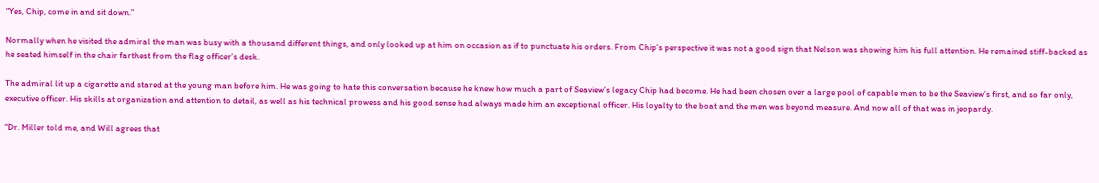“Yes, Chip, come in and sit down.”

Normally when he visited the admiral the man was busy with a thousand different things, and only looked up at him on occasion as if to punctuate his orders. From Chip’s perspective it was not a good sign that Nelson was showing him his full attention. He remained stiff-backed as he seated himself in the chair farthest from the flag officer’s desk.

The admiral lit up a cigarette and stared at the young man before him. He was going to hate this conversation because he knew how much a part of Seaview’s legacy Chip had become. He had been chosen over a large pool of capable men to be the Seaview’s first, and so far only, executive officer. His skills at organization and attention to detail, as well as his technical prowess and his good sense had always made him an exceptional officer. His loyalty to the boat and the men was beyond measure. And now all of that was in jeopardy.

“Dr. Miller told me, and Will agrees that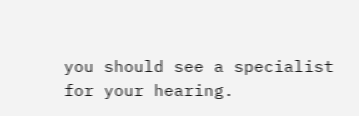you should see a specialist for your hearing.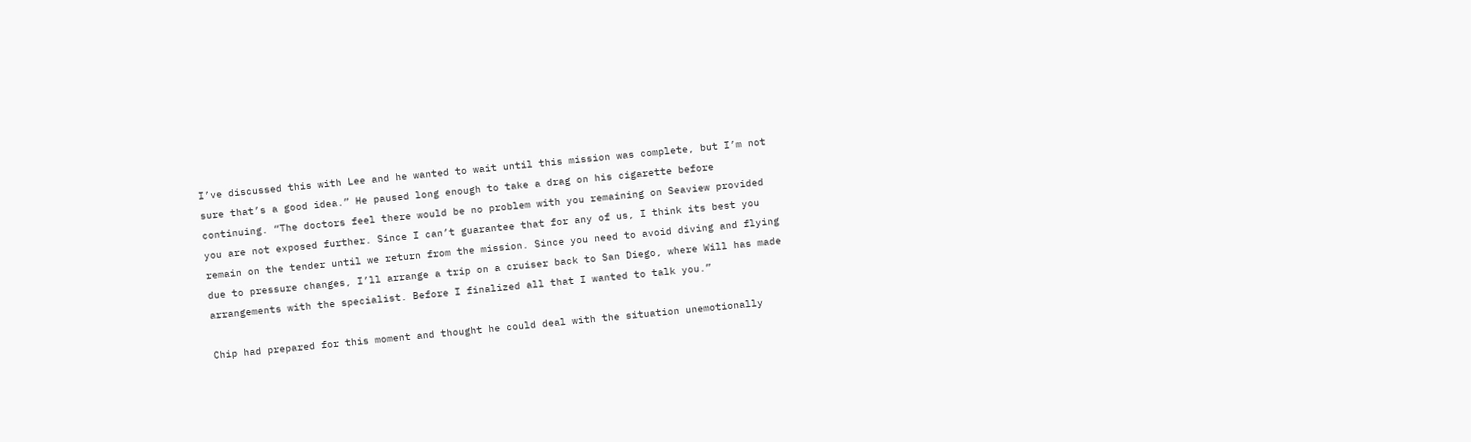I’ve discussed this with Lee and he wanted to wait until this mission was complete, but I’m not sure that’s a good idea.” He paused long enough to take a drag on his cigarette before continuing. “The doctors feel there would be no problem with you remaining on Seaview provided you are not exposed further. Since I can’t guarantee that for any of us, I think its best you remain on the tender until we return from the mission. Since you need to avoid diving and flying due to pressure changes, I’ll arrange a trip on a cruiser back to San Diego, where Will has made arrangements with the specialist. Before I finalized all that I wanted to talk you.”

Chip had prepared for this moment and thought he could deal with the situation unemotionally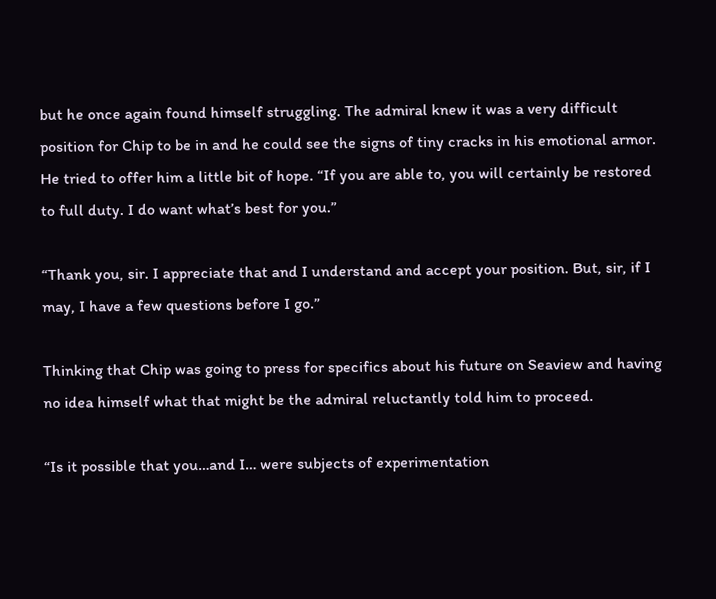but he once again found himself struggling. The admiral knew it was a very difficult position for Chip to be in and he could see the signs of tiny cracks in his emotional armor. He tried to offer him a little bit of hope. “If you are able to, you will certainly be restored to full duty. I do want what’s best for you.”

“Thank you, sir. I appreciate that and I understand and accept your position. But, sir, if I may, I have a few questions before I go.”

Thinking that Chip was going to press for specifics about his future on Seaview and having no idea himself what that might be the admiral reluctantly told him to proceed.

“Is it possible that you…and I… were subjects of experimentation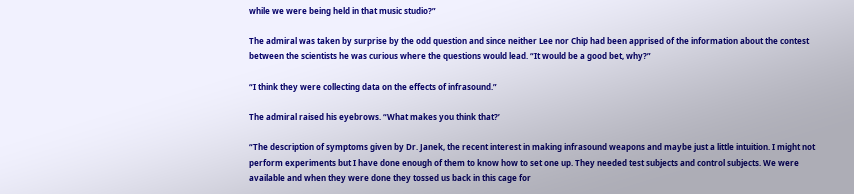while we were being held in that music studio?”

The admiral was taken by surprise by the odd question and since neither Lee nor Chip had been apprised of the information about the contest between the scientists he was curious where the questions would lead. “It would be a good bet, why?”

“I think they were collecting data on the effects of infrasound.”

The admiral raised his eyebrows. “What makes you think that?’

“The description of symptoms given by Dr. Janek, the recent interest in making infrasound weapons and maybe just a little intuition. I might not perform experiments but I have done enough of them to know how to set one up. They needed test subjects and control subjects. We were available and when they were done they tossed us back in this cage for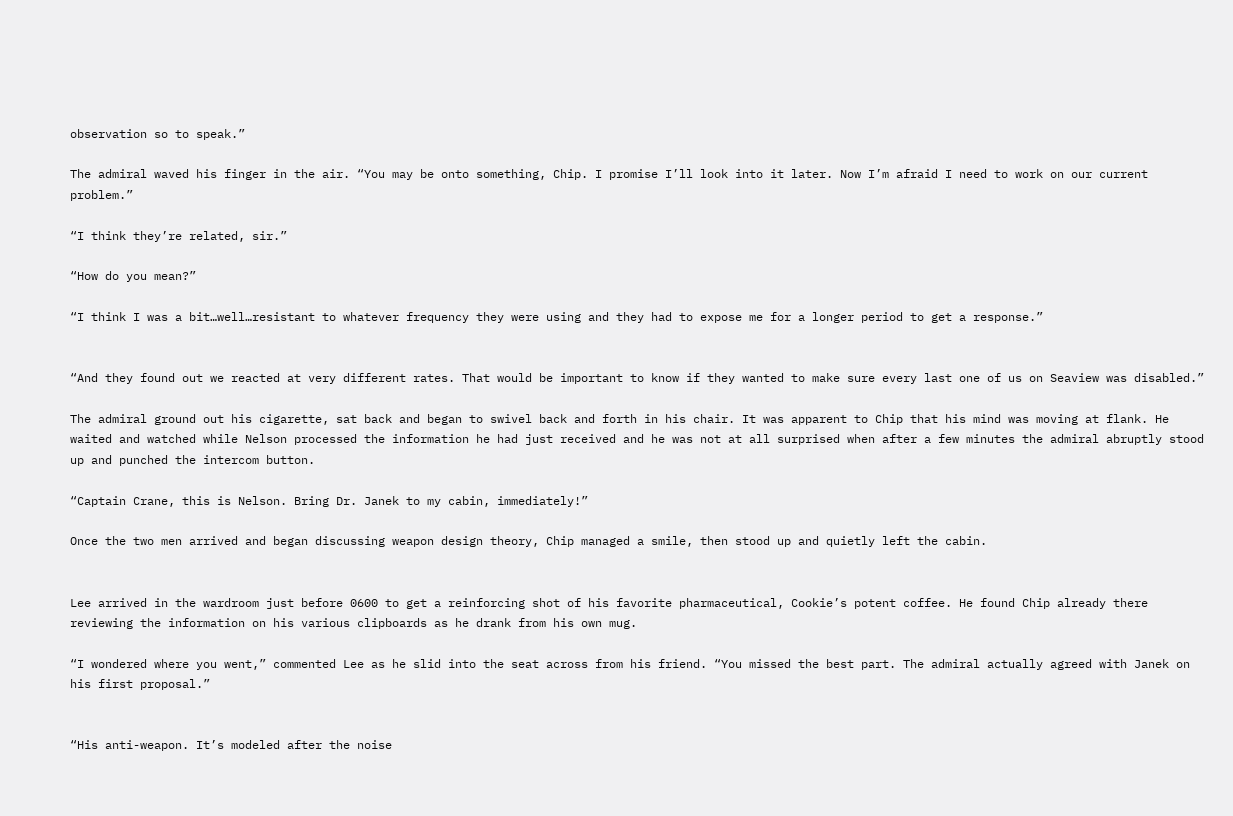observation so to speak.”

The admiral waved his finger in the air. “You may be onto something, Chip. I promise I’ll look into it later. Now I’m afraid I need to work on our current problem.”

“I think they’re related, sir.”

“How do you mean?”

“I think I was a bit…well…resistant to whatever frequency they were using and they had to expose me for a longer period to get a response.”


“And they found out we reacted at very different rates. That would be important to know if they wanted to make sure every last one of us on Seaview was disabled.”

The admiral ground out his cigarette, sat back and began to swivel back and forth in his chair. It was apparent to Chip that his mind was moving at flank. He waited and watched while Nelson processed the information he had just received and he was not at all surprised when after a few minutes the admiral abruptly stood up and punched the intercom button.

“Captain Crane, this is Nelson. Bring Dr. Janek to my cabin, immediately!”

Once the two men arrived and began discussing weapon design theory, Chip managed a smile, then stood up and quietly left the cabin.


Lee arrived in the wardroom just before 0600 to get a reinforcing shot of his favorite pharmaceutical, Cookie’s potent coffee. He found Chip already there reviewing the information on his various clipboards as he drank from his own mug.

“I wondered where you went,” commented Lee as he slid into the seat across from his friend. “You missed the best part. The admiral actually agreed with Janek on his first proposal.”


“His anti-weapon. It’s modeled after the noise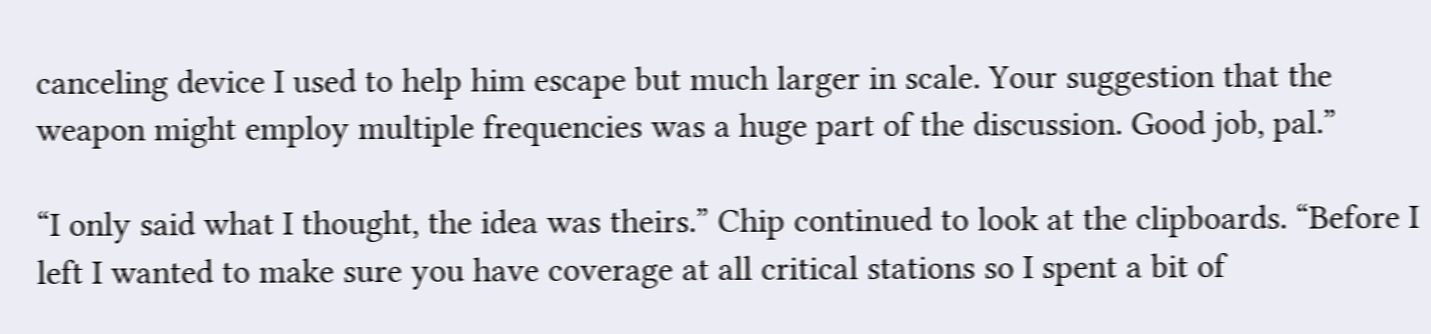canceling device I used to help him escape but much larger in scale. Your suggestion that the weapon might employ multiple frequencies was a huge part of the discussion. Good job, pal.”

“I only said what I thought, the idea was theirs.” Chip continued to look at the clipboards. “Before I left I wanted to make sure you have coverage at all critical stations so I spent a bit of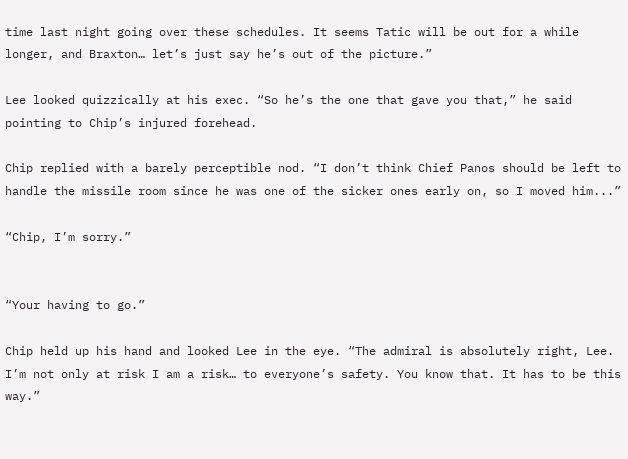time last night going over these schedules. It seems Tatic will be out for a while longer, and Braxton… let’s just say he’s out of the picture.”

Lee looked quizzically at his exec. “So he’s the one that gave you that,” he said pointing to Chip’s injured forehead.

Chip replied with a barely perceptible nod. “I don’t think Chief Panos should be left to handle the missile room since he was one of the sicker ones early on, so I moved him...”

“Chip, I’m sorry.”


“Your having to go.”

Chip held up his hand and looked Lee in the eye. “The admiral is absolutely right, Lee. I’m not only at risk I am a risk… to everyone’s safety. You know that. It has to be this way.”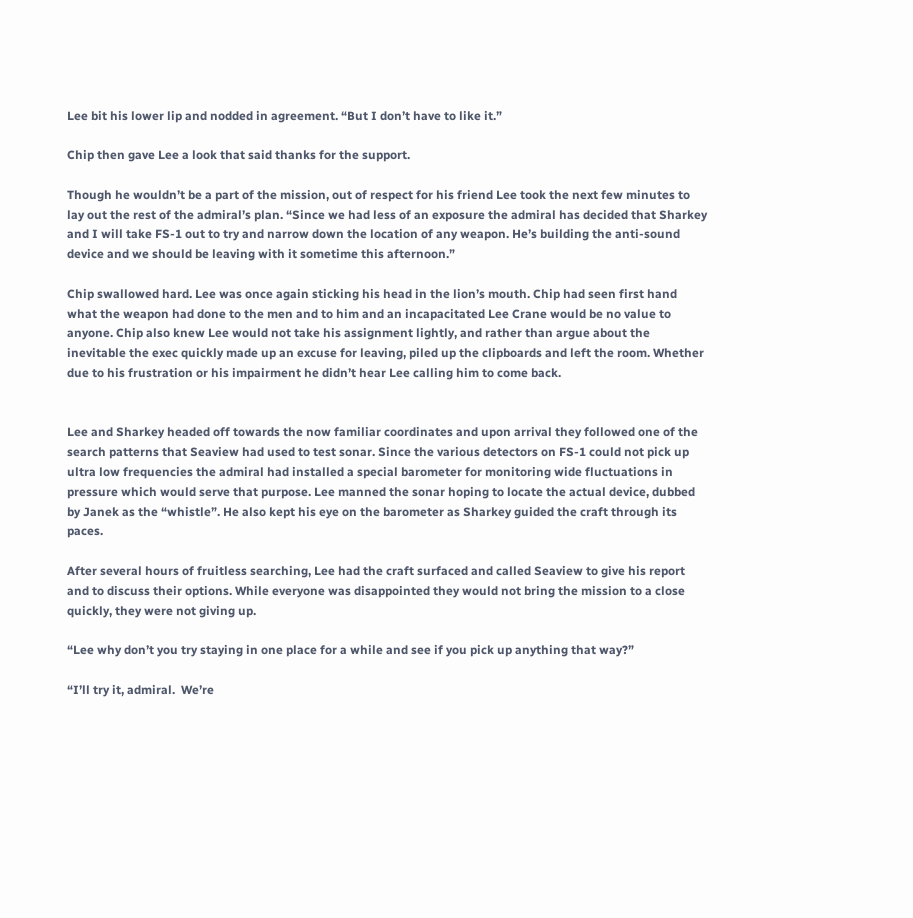Lee bit his lower lip and nodded in agreement. “But I don’t have to like it.”

Chip then gave Lee a look that said thanks for the support.

Though he wouldn’t be a part of the mission, out of respect for his friend Lee took the next few minutes to lay out the rest of the admiral’s plan. “Since we had less of an exposure the admiral has decided that Sharkey and I will take FS-1 out to try and narrow down the location of any weapon. He’s building the anti-sound device and we should be leaving with it sometime this afternoon.”

Chip swallowed hard. Lee was once again sticking his head in the lion’s mouth. Chip had seen first hand what the weapon had done to the men and to him and an incapacitated Lee Crane would be no value to anyone. Chip also knew Lee would not take his assignment lightly, and rather than argue about the inevitable the exec quickly made up an excuse for leaving, piled up the clipboards and left the room. Whether due to his frustration or his impairment he didn’t hear Lee calling him to come back.


Lee and Sharkey headed off towards the now familiar coordinates and upon arrival they followed one of the search patterns that Seaview had used to test sonar. Since the various detectors on FS-1 could not pick up ultra low frequencies the admiral had installed a special barometer for monitoring wide fluctuations in pressure which would serve that purpose. Lee manned the sonar hoping to locate the actual device, dubbed by Janek as the “whistle”. He also kept his eye on the barometer as Sharkey guided the craft through its paces.

After several hours of fruitless searching, Lee had the craft surfaced and called Seaview to give his report and to discuss their options. While everyone was disappointed they would not bring the mission to a close quickly, they were not giving up.

“Lee why don’t you try staying in one place for a while and see if you pick up anything that way?”

“I’ll try it, admiral.  We’re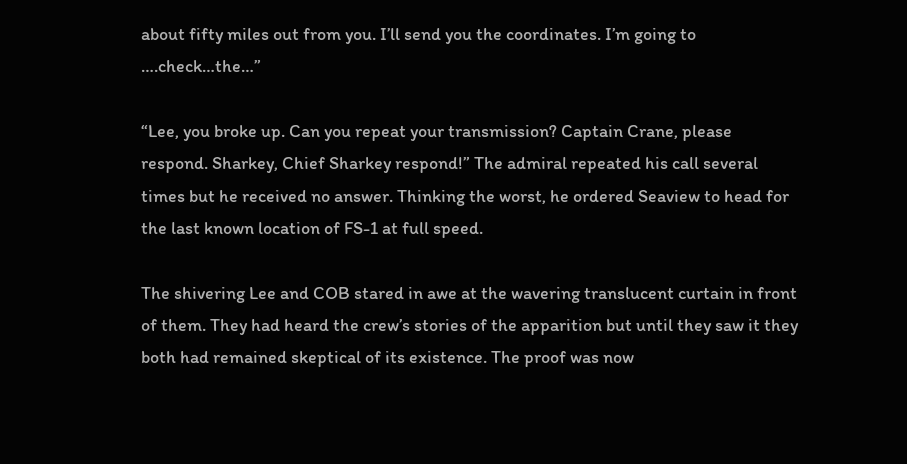about fifty miles out from you. I’ll send you the coordinates. I’m going to ….check…the…”

“Lee, you broke up. Can you repeat your transmission? Captain Crane, please respond. Sharkey, Chief Sharkey respond!” The admiral repeated his call several times but he received no answer. Thinking the worst, he ordered Seaview to head for the last known location of FS-1 at full speed.

The shivering Lee and COB stared in awe at the wavering translucent curtain in front of them. They had heard the crew’s stories of the apparition but until they saw it they both had remained skeptical of its existence. The proof was now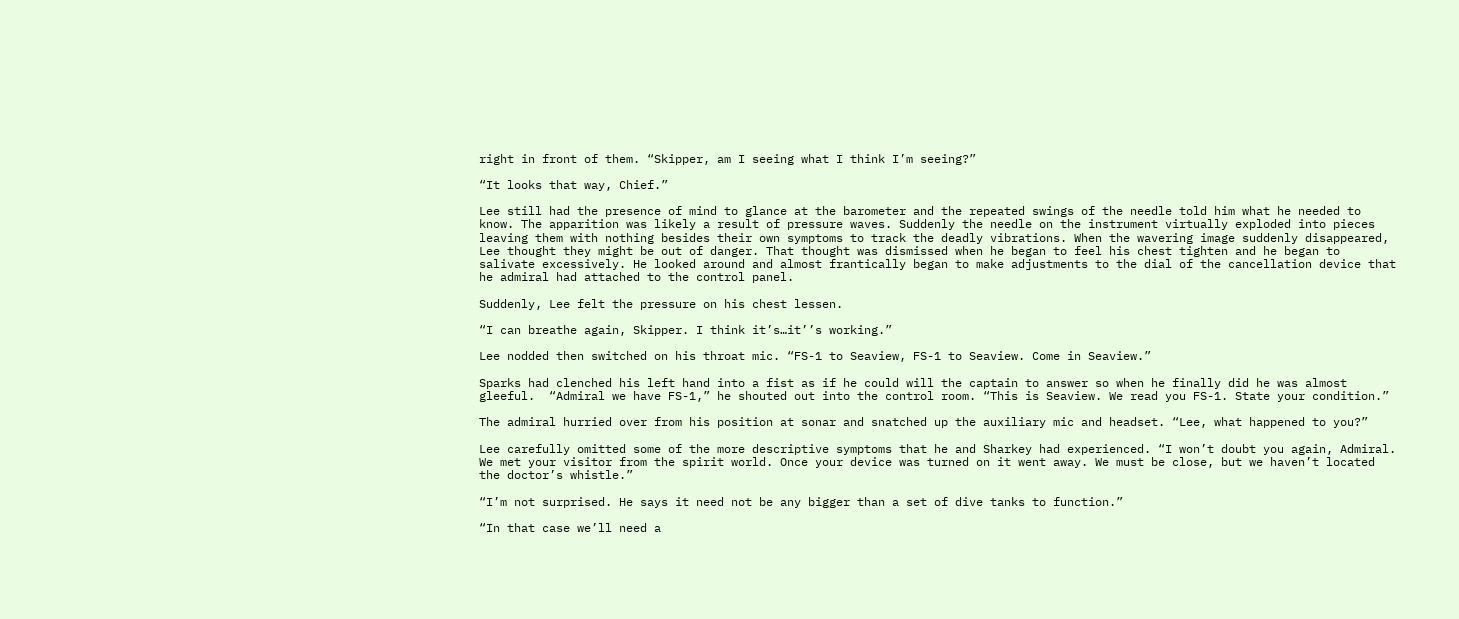right in front of them. “Skipper, am I seeing what I think I’m seeing?”

“It looks that way, Chief.”

Lee still had the presence of mind to glance at the barometer and the repeated swings of the needle told him what he needed to know. The apparition was likely a result of pressure waves. Suddenly the needle on the instrument virtually exploded into pieces leaving them with nothing besides their own symptoms to track the deadly vibrations. When the wavering image suddenly disappeared, Lee thought they might be out of danger. That thought was dismissed when he began to feel his chest tighten and he began to salivate excessively. He looked around and almost frantically began to make adjustments to the dial of the cancellation device that he admiral had attached to the control panel.

Suddenly, Lee felt the pressure on his chest lessen.

“I can breathe again, Skipper. I think it’s…it’’s working.”

Lee nodded then switched on his throat mic. “FS-1 to Seaview, FS-1 to Seaview. Come in Seaview.”

Sparks had clenched his left hand into a fist as if he could will the captain to answer so when he finally did he was almost gleeful.  “Admiral we have FS-1,” he shouted out into the control room. “This is Seaview. We read you FS-1. State your condition.”

The admiral hurried over from his position at sonar and snatched up the auxiliary mic and headset. “Lee, what happened to you?”

Lee carefully omitted some of the more descriptive symptoms that he and Sharkey had experienced. “I won’t doubt you again, Admiral. We met your visitor from the spirit world. Once your device was turned on it went away. We must be close, but we haven’t located the doctor’s whistle.”

“I’m not surprised. He says it need not be any bigger than a set of dive tanks to function.”

“In that case we’ll need a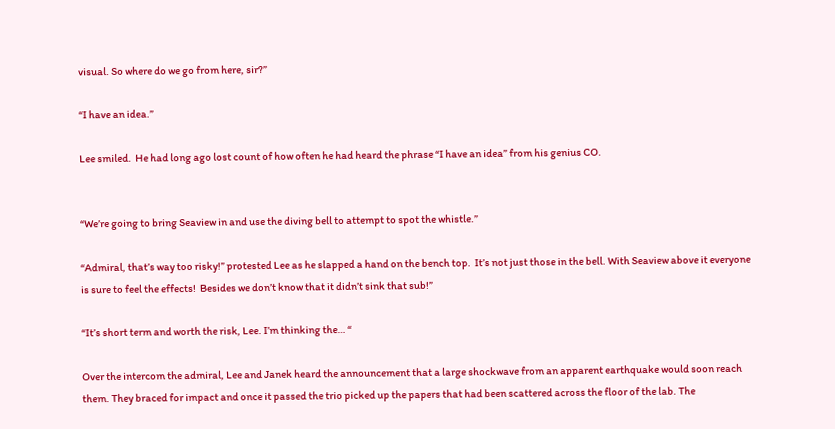visual. So where do we go from here, sir?”

“I have an idea.”

Lee smiled.  He had long ago lost count of how often he had heard the phrase “I have an idea” from his genius CO.


“We’re going to bring Seaview in and use the diving bell to attempt to spot the whistle.”

“Admiral, that’s way too risky!” protested Lee as he slapped a hand on the bench top.  It’s not just those in the bell. With Seaview above it everyone is sure to feel the effects!  Besides we don’t know that it didn’t sink that sub!”

“It’s short term and worth the risk, Lee. I’m thinking the… “

Over the intercom the admiral, Lee and Janek heard the announcement that a large shockwave from an apparent earthquake would soon reach them. They braced for impact and once it passed the trio picked up the papers that had been scattered across the floor of the lab. The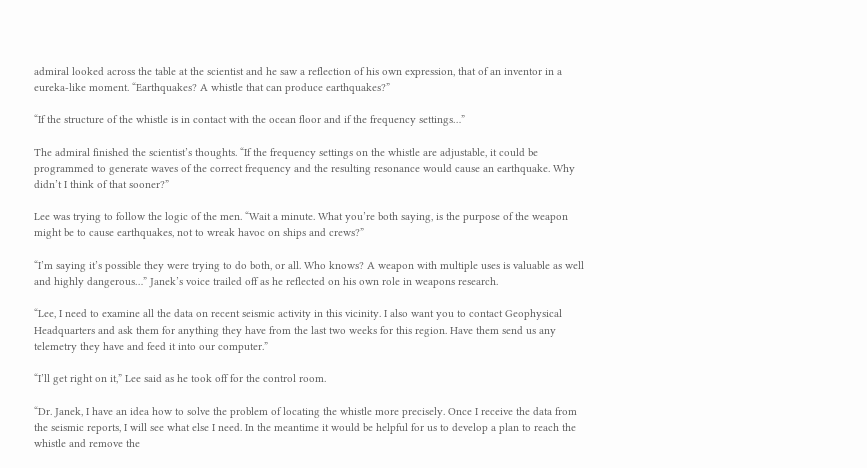admiral looked across the table at the scientist and he saw a reflection of his own expression, that of an inventor in a eureka-like moment. “Earthquakes? A whistle that can produce earthquakes?”

“If the structure of the whistle is in contact with the ocean floor and if the frequency settings…”

The admiral finished the scientist’s thoughts. “If the frequency settings on the whistle are adjustable, it could be programmed to generate waves of the correct frequency and the resulting resonance would cause an earthquake. Why didn’t I think of that sooner?”

Lee was trying to follow the logic of the men. “Wait a minute. What you’re both saying, is the purpose of the weapon might be to cause earthquakes, not to wreak havoc on ships and crews?”

“I’m saying it’s possible they were trying to do both, or all. Who knows? A weapon with multiple uses is valuable as well and highly dangerous…” Janek’s voice trailed off as he reflected on his own role in weapons research.

“Lee, I need to examine all the data on recent seismic activity in this vicinity. I also want you to contact Geophysical Headquarters and ask them for anything they have from the last two weeks for this region. Have them send us any telemetry they have and feed it into our computer.”

“I’ll get right on it,” Lee said as he took off for the control room.

“Dr. Janek, I have an idea how to solve the problem of locating the whistle more precisely. Once I receive the data from the seismic reports, I will see what else I need. In the meantime it would be helpful for us to develop a plan to reach the whistle and remove the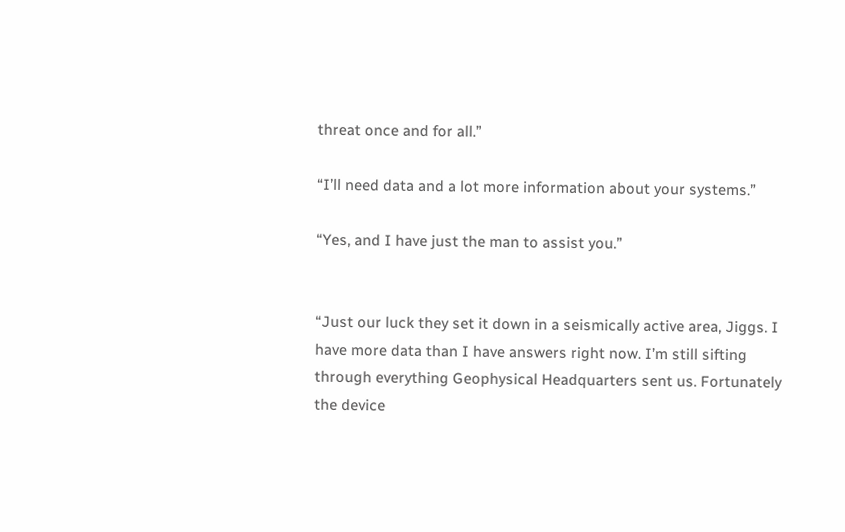threat once and for all.”

“I’ll need data and a lot more information about your systems.”

“Yes, and I have just the man to assist you.”


“Just our luck they set it down in a seismically active area, Jiggs. I have more data than I have answers right now. I’m still sifting through everything Geophysical Headquarters sent us. Fortunately the device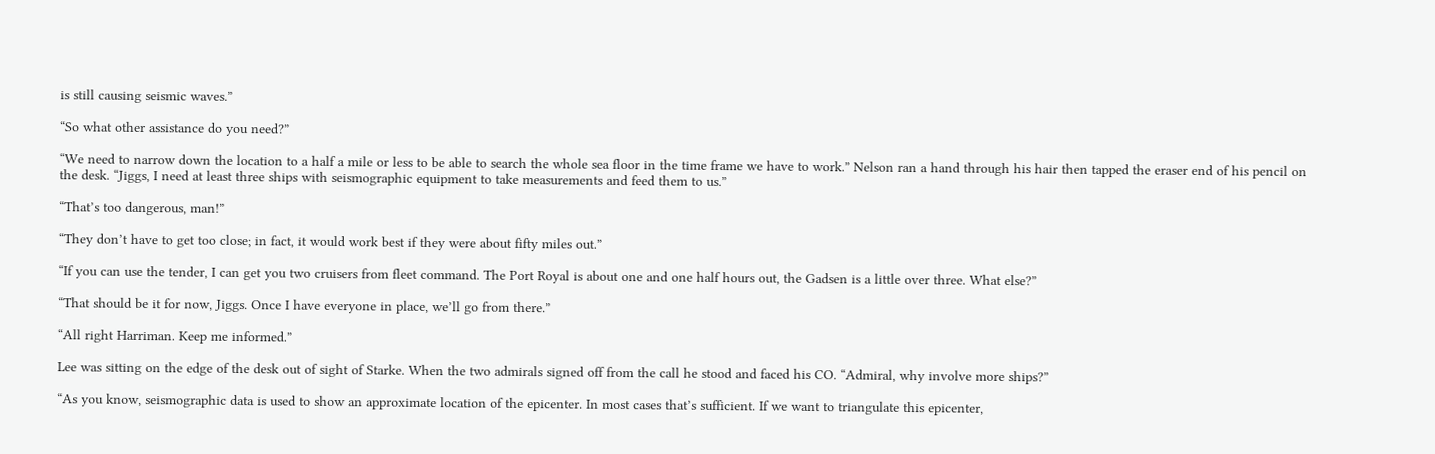is still causing seismic waves.”

“So what other assistance do you need?”

“We need to narrow down the location to a half a mile or less to be able to search the whole sea floor in the time frame we have to work.” Nelson ran a hand through his hair then tapped the eraser end of his pencil on the desk. “Jiggs, I need at least three ships with seismographic equipment to take measurements and feed them to us.”

“That’s too dangerous, man!”

“They don’t have to get too close; in fact, it would work best if they were about fifty miles out.”

“If you can use the tender, I can get you two cruisers from fleet command. The Port Royal is about one and one half hours out, the Gadsen is a little over three. What else?”

“That should be it for now, Jiggs. Once I have everyone in place, we’ll go from there.”

“All right Harriman. Keep me informed.”

Lee was sitting on the edge of the desk out of sight of Starke. When the two admirals signed off from the call he stood and faced his CO. “Admiral, why involve more ships?”

“As you know, seismographic data is used to show an approximate location of the epicenter. In most cases that’s sufficient. If we want to triangulate this epicenter,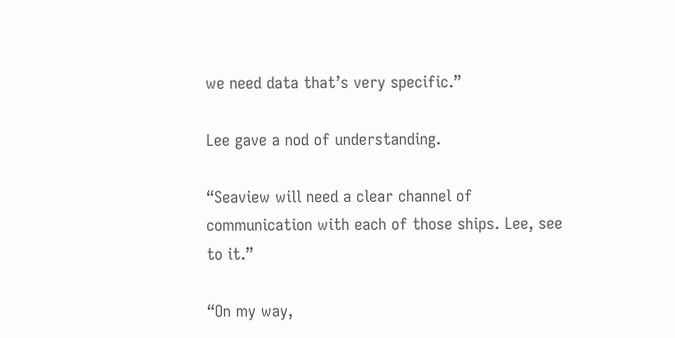we need data that’s very specific.”

Lee gave a nod of understanding.

“Seaview will need a clear channel of communication with each of those ships. Lee, see to it.”

“On my way,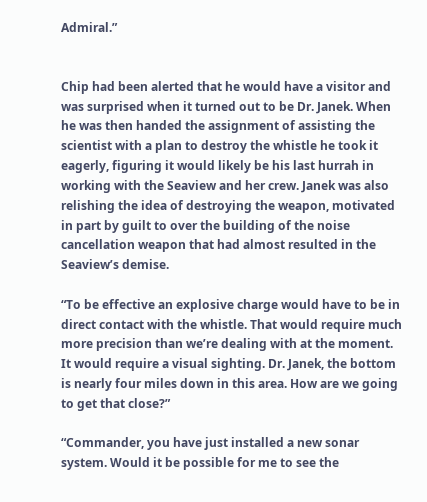Admiral.”


Chip had been alerted that he would have a visitor and was surprised when it turned out to be Dr. Janek. When he was then handed the assignment of assisting the scientist with a plan to destroy the whistle he took it eagerly, figuring it would likely be his last hurrah in working with the Seaview and her crew. Janek was also relishing the idea of destroying the weapon, motivated in part by guilt to over the building of the noise cancellation weapon that had almost resulted in the Seaview’s demise.

“To be effective an explosive charge would have to be in direct contact with the whistle. That would require much more precision than we’re dealing with at the moment. It would require a visual sighting. Dr. Janek, the bottom is nearly four miles down in this area. How are we going to get that close?”

“Commander, you have just installed a new sonar system. Would it be possible for me to see the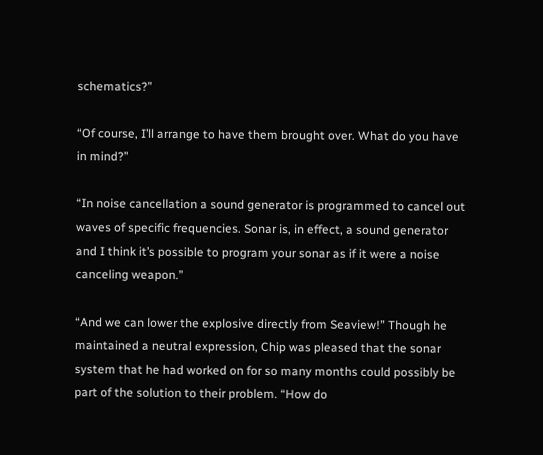schematics?”

“Of course, I’ll arrange to have them brought over. What do you have in mind?”

“In noise cancellation a sound generator is programmed to cancel out waves of specific frequencies. Sonar is, in effect, a sound generator and I think it’s possible to program your sonar as if it were a noise canceling weapon.”

“And we can lower the explosive directly from Seaview!” Though he maintained a neutral expression, Chip was pleased that the sonar system that he had worked on for so many months could possibly be part of the solution to their problem. “How do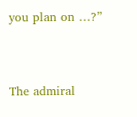you plan on …?”


The admiral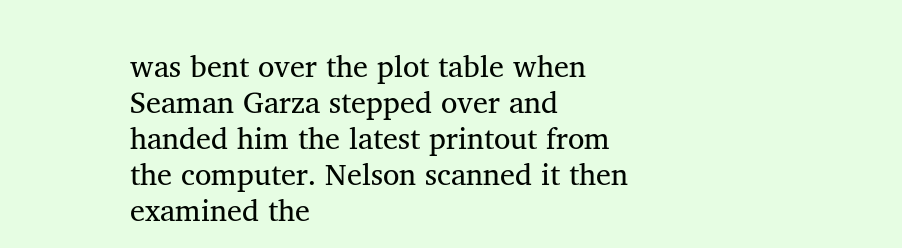was bent over the plot table when Seaman Garza stepped over and handed him the latest printout from the computer. Nelson scanned it then examined the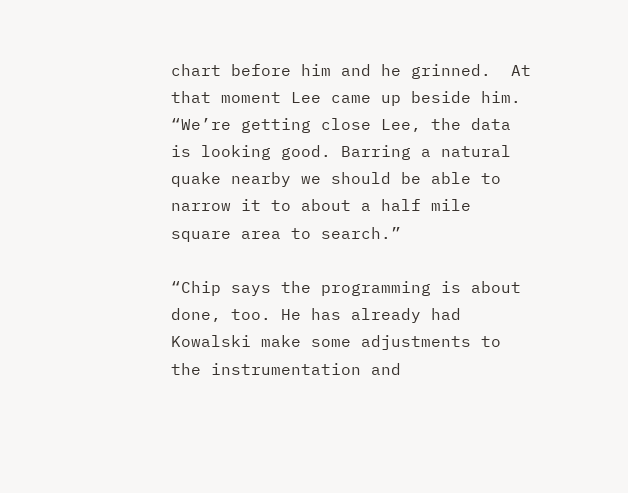chart before him and he grinned.  At that moment Lee came up beside him. “We’re getting close Lee, the data is looking good. Barring a natural quake nearby we should be able to narrow it to about a half mile square area to search.”

“Chip says the programming is about done, too. He has already had Kowalski make some adjustments to the instrumentation and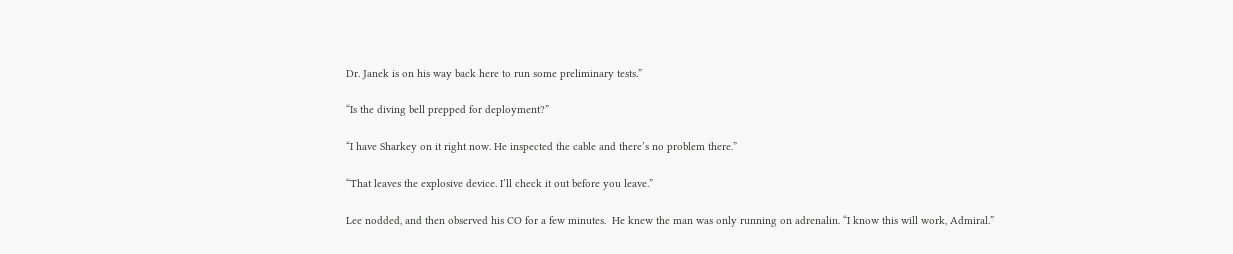Dr. Janek is on his way back here to run some preliminary tests.”

“Is the diving bell prepped for deployment?”

“I have Sharkey on it right now. He inspected the cable and there’s no problem there.”

“That leaves the explosive device. I’ll check it out before you leave.”

Lee nodded, and then observed his CO for a few minutes.  He knew the man was only running on adrenalin. “I know this will work, Admiral.”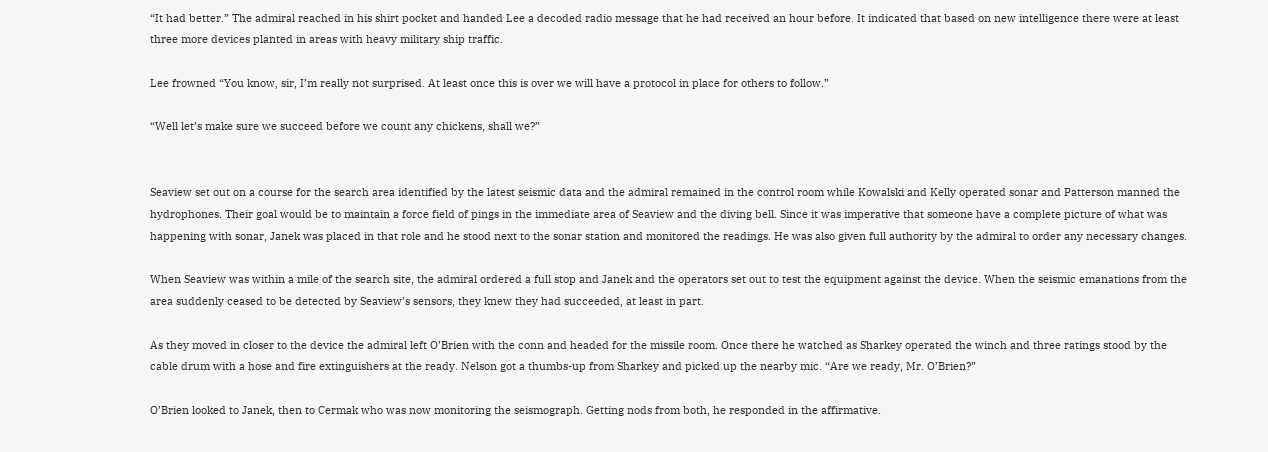“It had better.” The admiral reached in his shirt pocket and handed Lee a decoded radio message that he had received an hour before. It indicated that based on new intelligence there were at least three more devices planted in areas with heavy military ship traffic.

Lee frowned “You know, sir, I’m really not surprised. At least once this is over we will have a protocol in place for others to follow.”

“Well let’s make sure we succeed before we count any chickens, shall we?”


Seaview set out on a course for the search area identified by the latest seismic data and the admiral remained in the control room while Kowalski and Kelly operated sonar and Patterson manned the hydrophones. Their goal would be to maintain a force field of pings in the immediate area of Seaview and the diving bell. Since it was imperative that someone have a complete picture of what was happening with sonar, Janek was placed in that role and he stood next to the sonar station and monitored the readings. He was also given full authority by the admiral to order any necessary changes.

When Seaview was within a mile of the search site, the admiral ordered a full stop and Janek and the operators set out to test the equipment against the device. When the seismic emanations from the area suddenly ceased to be detected by Seaview’s sensors, they knew they had succeeded, at least in part.

As they moved in closer to the device the admiral left O’Brien with the conn and headed for the missile room. Once there he watched as Sharkey operated the winch and three ratings stood by the cable drum with a hose and fire extinguishers at the ready. Nelson got a thumbs-up from Sharkey and picked up the nearby mic. “Are we ready, Mr. O’Brien?”

O’Brien looked to Janek, then to Cermak who was now monitoring the seismograph. Getting nods from both, he responded in the affirmative.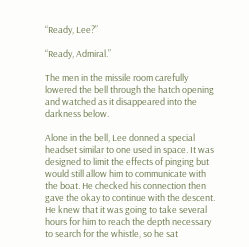“Ready, Lee?”

“Ready, Admiral.”

The men in the missile room carefully lowered the bell through the hatch opening and watched as it disappeared into the darkness below.

Alone in the bell, Lee donned a special headset similar to one used in space. It was designed to limit the effects of pinging but would still allow him to communicate with the boat. He checked his connection then gave the okay to continue with the descent. He knew that it was going to take several hours for him to reach the depth necessary to search for the whistle, so he sat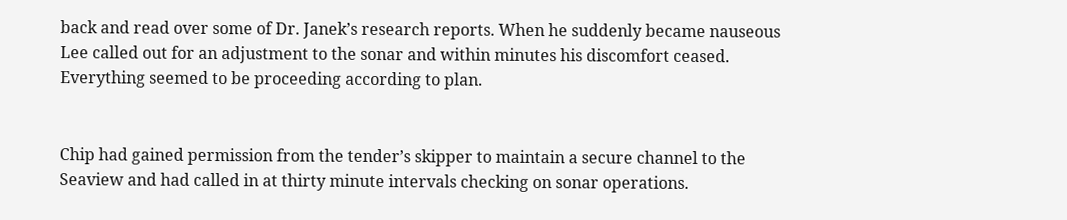back and read over some of Dr. Janek’s research reports. When he suddenly became nauseous Lee called out for an adjustment to the sonar and within minutes his discomfort ceased. Everything seemed to be proceeding according to plan.


Chip had gained permission from the tender’s skipper to maintain a secure channel to the Seaview and had called in at thirty minute intervals checking on sonar operations.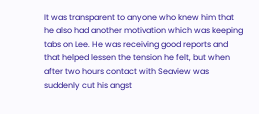It was transparent to anyone who knew him that he also had another motivation which was keeping tabs on Lee. He was receiving good reports and that helped lessen the tension he felt, but when after two hours contact with Seaview was suddenly cut his angst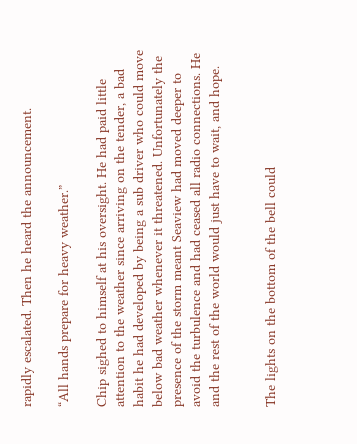rapidly escalated. Then he heard the announcement.

“All hands prepare for heavy weather.”

Chip sighed to himself at his oversight. He had paid little attention to the weather since arriving on the tender, a bad habit he had developed by being a sub driver who could move below bad weather whenever it threatened. Unfortunately the presence of the storm meant Seaview had moved deeper to avoid the turbulence and had ceased all radio connections. He and the rest of the world would just have to wait, and hope.


The lights on the bottom of the bell could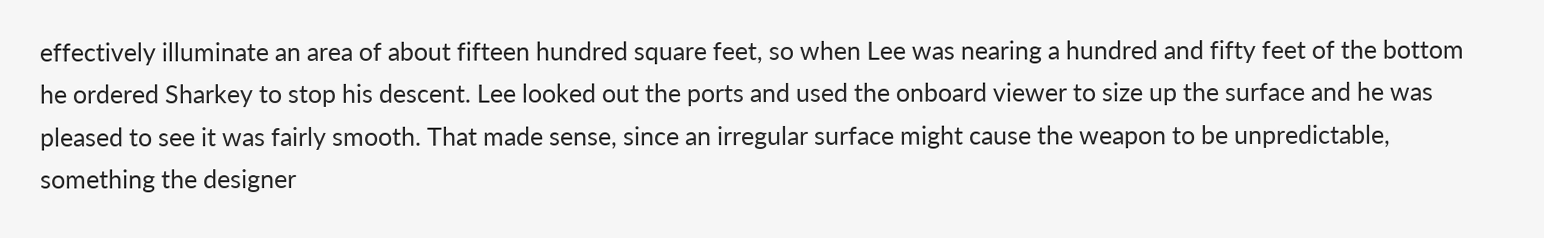effectively illuminate an area of about fifteen hundred square feet, so when Lee was nearing a hundred and fifty feet of the bottom he ordered Sharkey to stop his descent. Lee looked out the ports and used the onboard viewer to size up the surface and he was pleased to see it was fairly smooth. That made sense, since an irregular surface might cause the weapon to be unpredictable, something the designer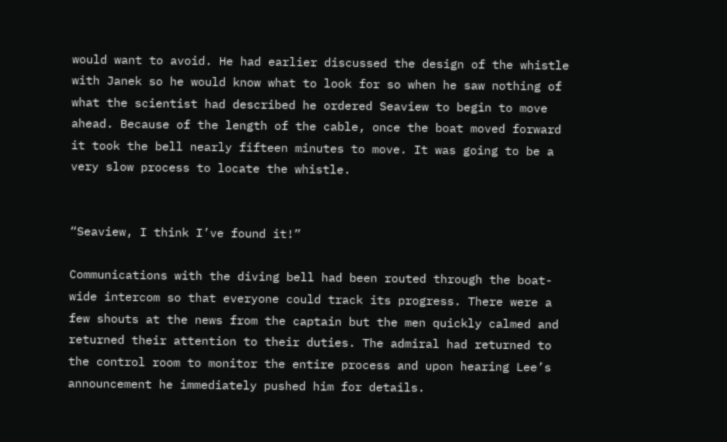would want to avoid. He had earlier discussed the design of the whistle with Janek so he would know what to look for so when he saw nothing of what the scientist had described he ordered Seaview to begin to move ahead. Because of the length of the cable, once the boat moved forward it took the bell nearly fifteen minutes to move. It was going to be a very slow process to locate the whistle.


“Seaview, I think I’ve found it!”

Communications with the diving bell had been routed through the boat-wide intercom so that everyone could track its progress. There were a few shouts at the news from the captain but the men quickly calmed and returned their attention to their duties. The admiral had returned to the control room to monitor the entire process and upon hearing Lee’s announcement he immediately pushed him for details.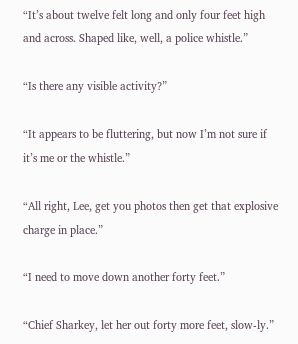“It’s about twelve felt long and only four feet high and across. Shaped like, well, a police whistle.”

“Is there any visible activity?”

“It appears to be fluttering, but now I’m not sure if it’s me or the whistle.”

“All right, Lee, get you photos then get that explosive charge in place.”

“I need to move down another forty feet.”

“Chief Sharkey, let her out forty more feet, slow-ly.”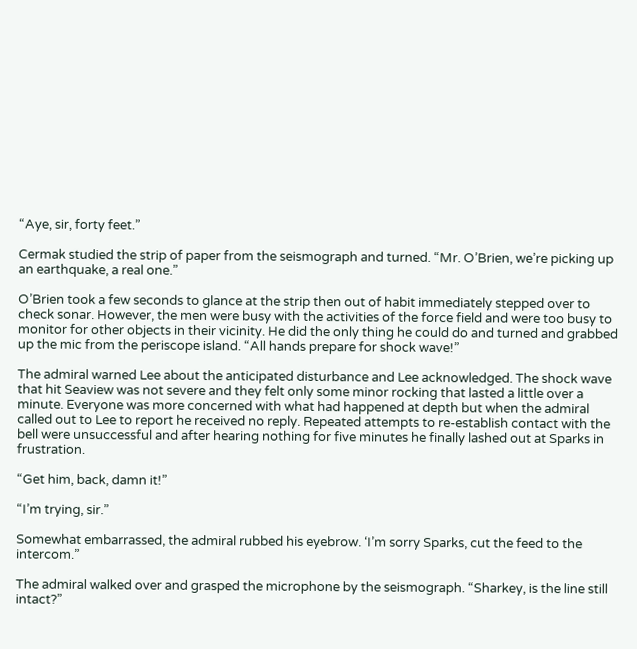“Aye, sir, forty feet.”

Cermak studied the strip of paper from the seismograph and turned. “Mr. O’Brien, we’re picking up an earthquake, a real one.”

O’Brien took a few seconds to glance at the strip then out of habit immediately stepped over to check sonar. However, the men were busy with the activities of the force field and were too busy to monitor for other objects in their vicinity. He did the only thing he could do and turned and grabbed up the mic from the periscope island. “All hands prepare for shock wave!”

The admiral warned Lee about the anticipated disturbance and Lee acknowledged. The shock wave that hit Seaview was not severe and they felt only some minor rocking that lasted a little over a minute. Everyone was more concerned with what had happened at depth but when the admiral called out to Lee to report he received no reply. Repeated attempts to re-establish contact with the bell were unsuccessful and after hearing nothing for five minutes he finally lashed out at Sparks in frustration.

“Get him, back, damn it!”

“I’m trying, sir.”

Somewhat embarrassed, the admiral rubbed his eyebrow. ‘I’m sorry Sparks, cut the feed to the intercom.”

The admiral walked over and grasped the microphone by the seismograph. “Sharkey, is the line still intact?”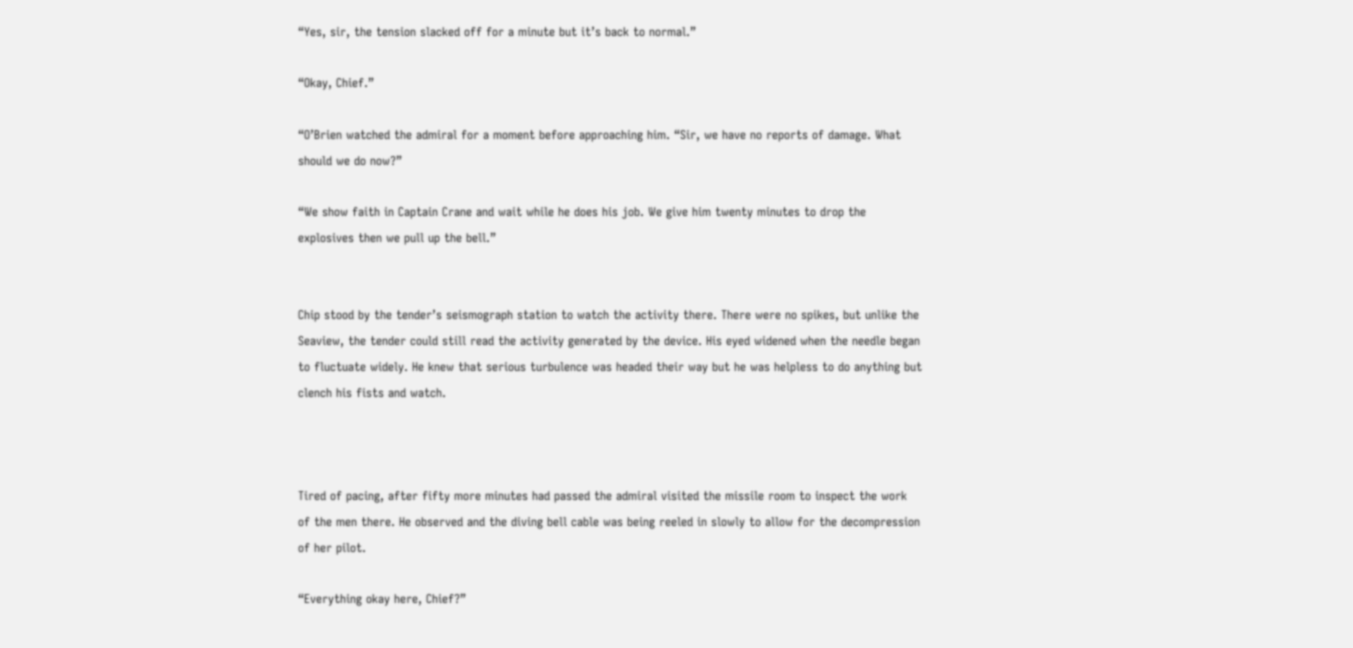“Yes, sir, the tension slacked off for a minute but it’s back to normal.”

“Okay, Chief.”

“O’Brien watched the admiral for a moment before approaching him. “Sir, we have no reports of damage. What should we do now?”

“We show faith in Captain Crane and wait while he does his job. We give him twenty minutes to drop the explosives then we pull up the bell.”


Chip stood by the tender’s seismograph station to watch the activity there. There were no spikes, but unlike the Seaview, the tender could still read the activity generated by the device. His eyed widened when the needle began to fluctuate widely. He knew that serious turbulence was headed their way but he was helpless to do anything but clench his fists and watch.



Tired of pacing, after fifty more minutes had passed the admiral visited the missile room to inspect the work of the men there. He observed and the diving bell cable was being reeled in slowly to allow for the decompression of her pilot.

“Everything okay here, Chief?”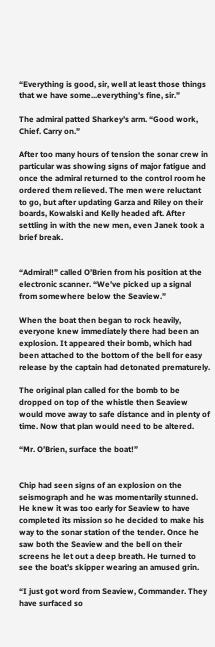“Everything is good, sir, well at least those things that we have some...everything’s fine, sir.”

The admiral patted Sharkey’s arm. “Good work, Chief. Carry on.”

After too many hours of tension the sonar crew in particular was showing signs of major fatigue and once the admiral returned to the control room he ordered them relieved. The men were reluctant to go, but after updating Garza and Riley on their boards, Kowalski and Kelly headed aft. After settling in with the new men, even Janek took a brief break.


“Admiral!” called O’Brien from his position at the electronic scanner. “We’ve picked up a signal from somewhere below the Seaview.”

When the boat then began to rock heavily, everyone knew immediately there had been an explosion. It appeared their bomb, which had been attached to the bottom of the bell for easy release by the captain had detonated prematurely.

The original plan called for the bomb to be dropped on top of the whistle then Seaview would move away to safe distance and in plenty of time. Now that plan would need to be altered.

“Mr. O’Brien, surface the boat!”


Chip had seen signs of an explosion on the seismograph and he was momentarily stunned. He knew it was too early for Seaview to have completed its mission so he decided to make his way to the sonar station of the tender. Once he saw both the Seaview and the bell on their screens he let out a deep breath. He turned to see the boat’s skipper wearing an amused grin.

“I just got word from Seaview, Commander. They have surfaced so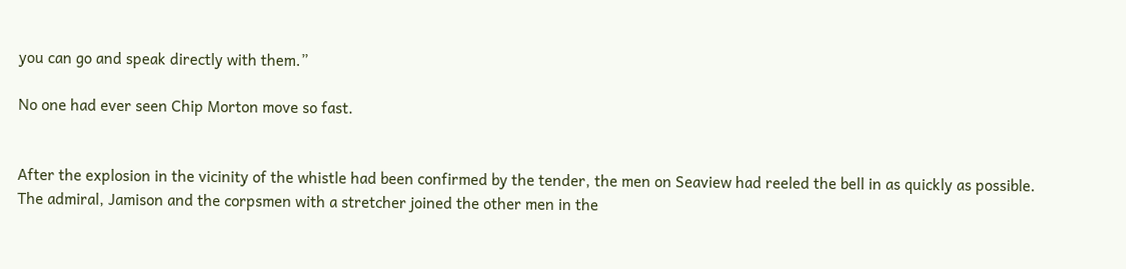you can go and speak directly with them.”

No one had ever seen Chip Morton move so fast.


After the explosion in the vicinity of the whistle had been confirmed by the tender, the men on Seaview had reeled the bell in as quickly as possible. The admiral, Jamison and the corpsmen with a stretcher joined the other men in the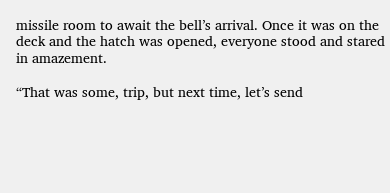missile room to await the bell’s arrival. Once it was on the deck and the hatch was opened, everyone stood and stared in amazement.

“That was some, trip, but next time, let’s send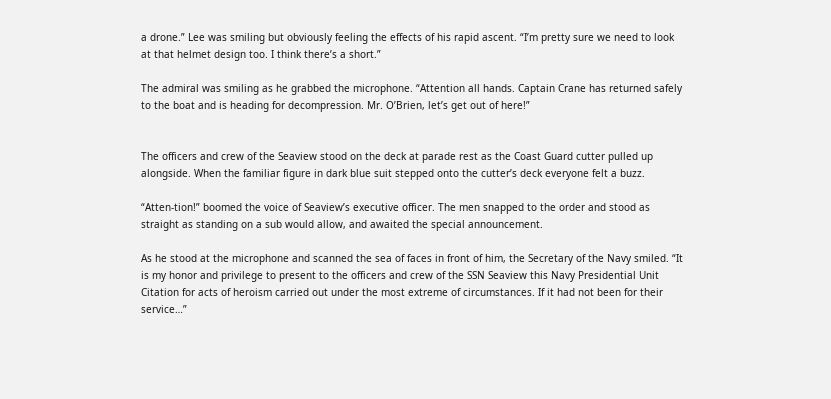a drone.” Lee was smiling but obviously feeling the effects of his rapid ascent. “I’m pretty sure we need to look at that helmet design too. I think there’s a short.”

The admiral was smiling as he grabbed the microphone. “Attention all hands. Captain Crane has returned safely to the boat and is heading for decompression. Mr. O’Brien, let’s get out of here!”


The officers and crew of the Seaview stood on the deck at parade rest as the Coast Guard cutter pulled up alongside. When the familiar figure in dark blue suit stepped onto the cutter’s deck everyone felt a buzz.

“Atten-tion!” boomed the voice of Seaview’s executive officer. The men snapped to the order and stood as straight as standing on a sub would allow, and awaited the special announcement.

As he stood at the microphone and scanned the sea of faces in front of him, the Secretary of the Navy smiled. “It is my honor and privilege to present to the officers and crew of the SSN Seaview this Navy Presidential Unit Citation for acts of heroism carried out under the most extreme of circumstances. If it had not been for their service…”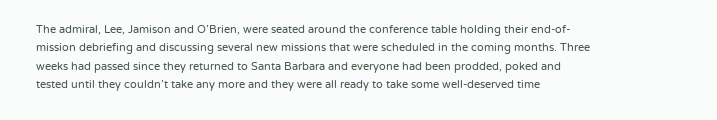The admiral, Lee, Jamison and O’Brien, were seated around the conference table holding their end-of-mission debriefing and discussing several new missions that were scheduled in the coming months. Three weeks had passed since they returned to Santa Barbara and everyone had been prodded, poked and tested until they couldn’t take any more and they were all ready to take some well-deserved time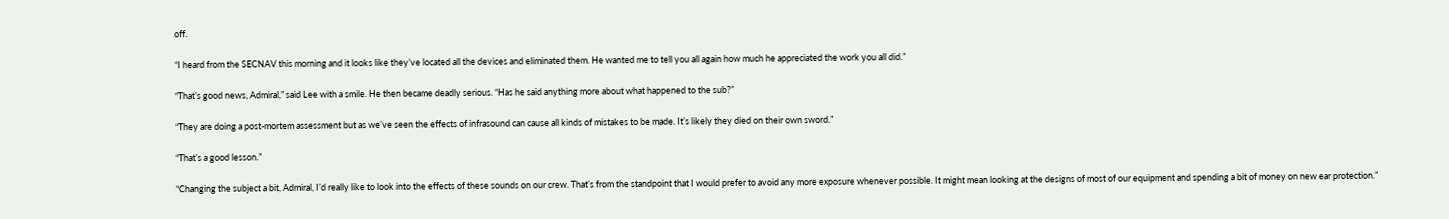off.

“I heard from the SECNAV this morning and it looks like they’ve located all the devices and eliminated them. He wanted me to tell you all again how much he appreciated the work you all did.”

“That’s good news, Admiral,” said Lee with a smile. He then became deadly serious. “Has he said anything more about what happened to the sub?”

“They are doing a post-mortem assessment but as we’ve seen the effects of infrasound can cause all kinds of mistakes to be made. It’s likely they died on their own sword.”

“That’s a good lesson.”

“Changing the subject a bit, Admiral, I’d really like to look into the effects of these sounds on our crew. That’s from the standpoint that I would prefer to avoid any more exposure whenever possible. It might mean looking at the designs of most of our equipment and spending a bit of money on new ear protection.”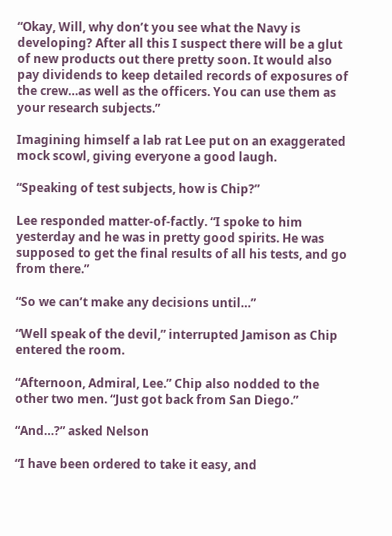“Okay, Will, why don’t you see what the Navy is developing? After all this I suspect there will be a glut of new products out there pretty soon. It would also pay dividends to keep detailed records of exposures of the crew…as well as the officers. You can use them as your research subjects.”

Imagining himself a lab rat Lee put on an exaggerated mock scowl, giving everyone a good laugh.

“Speaking of test subjects, how is Chip?”

Lee responded matter-of-factly. “I spoke to him yesterday and he was in pretty good spirits. He was supposed to get the final results of all his tests, and go from there.”

“So we can’t make any decisions until…”

“Well speak of the devil,” interrupted Jamison as Chip entered the room.

“Afternoon, Admiral, Lee.” Chip also nodded to the other two men. “Just got back from San Diego.”

“And…?” asked Nelson

“I have been ordered to take it easy, and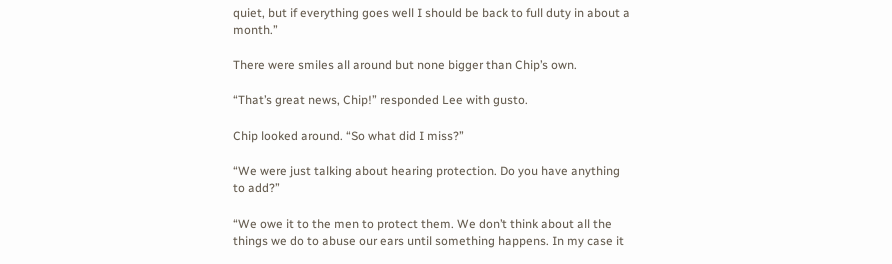quiet, but if everything goes well I should be back to full duty in about a month.”

There were smiles all around but none bigger than Chip’s own.

“That’s great news, Chip!” responded Lee with gusto.

Chip looked around. “So what did I miss?”

“We were just talking about hearing protection. Do you have anything to add?”

“We owe it to the men to protect them. We don’t think about all the things we do to abuse our ears until something happens. In my case it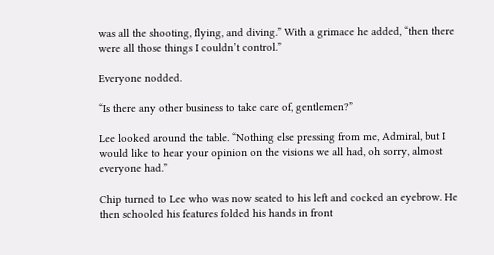was all the shooting, flying, and diving.” With a grimace he added, “then there were all those things I couldn’t control.”

Everyone nodded.

“Is there any other business to take care of, gentlemen?”

Lee looked around the table. “Nothing else pressing from me, Admiral, but I would like to hear your opinion on the visions we all had, oh sorry, almost everyone had.”

Chip turned to Lee who was now seated to his left and cocked an eyebrow. He then schooled his features folded his hands in front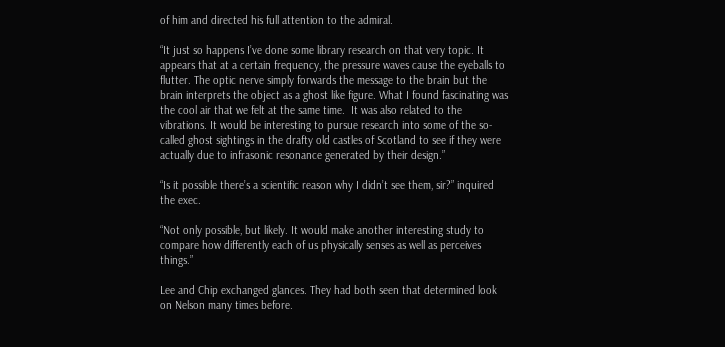of him and directed his full attention to the admiral.

“It just so happens I’ve done some library research on that very topic. It appears that at a certain frequency, the pressure waves cause the eyeballs to flutter. The optic nerve simply forwards the message to the brain but the brain interprets the object as a ghost like figure. What I found fascinating was the cool air that we felt at the same time.  It was also related to the vibrations. It would be interesting to pursue research into some of the so-called ghost sightings in the drafty old castles of Scotland to see if they were actually due to infrasonic resonance generated by their design.”

“Is it possible there’s a scientific reason why I didn’t see them, sir?” inquired the exec.

“Not only possible, but likely. It would make another interesting study to compare how differently each of us physically senses as well as perceives things.”

Lee and Chip exchanged glances. They had both seen that determined look on Nelson many times before.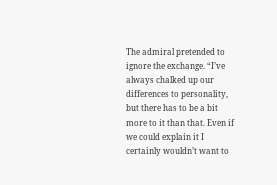The admiral pretended to ignore the exchange. “I’ve always chalked up our differences to personality, but there has to be a bit more to it than that. Even if we could explain it I certainly wouldn’t want to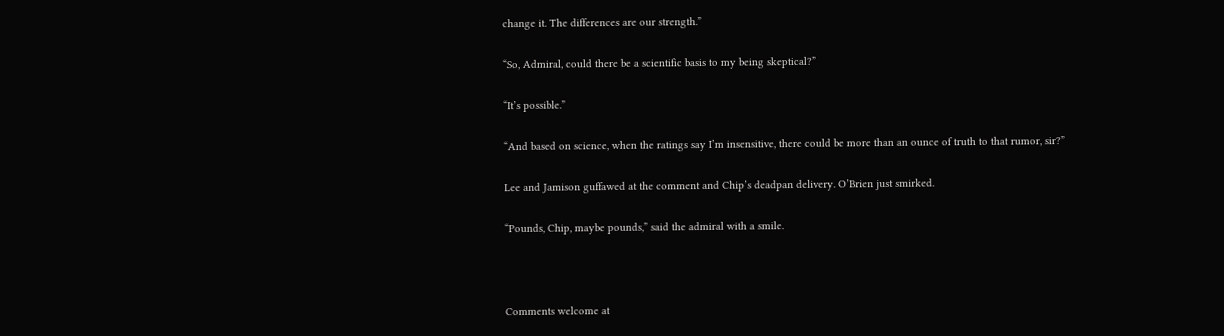change it. The differences are our strength.”

“So, Admiral, could there be a scientific basis to my being skeptical?”

“It’s possible.”

“And based on science, when the ratings say I’m insensitive, there could be more than an ounce of truth to that rumor, sir?”

Lee and Jamison guffawed at the comment and Chip’s deadpan delivery. O’Brien just smirked.

“Pounds, Chip, maybe pounds,” said the admiral with a smile.



Comments welcome at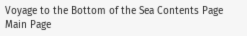Voyage to the Bottom of the Sea Contents Page
Main Page